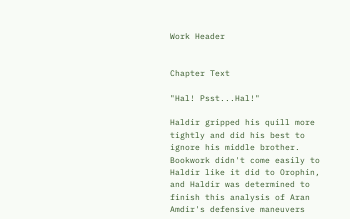Work Header


Chapter Text

"Hal! Psst...Hal!"

Haldir gripped his quill more tightly and did his best to ignore his middle brother. Bookwork didn't come easily to Haldir like it did to Orophin, and Haldir was determined to finish this analysis of Aran Amdir's defensive maneuvers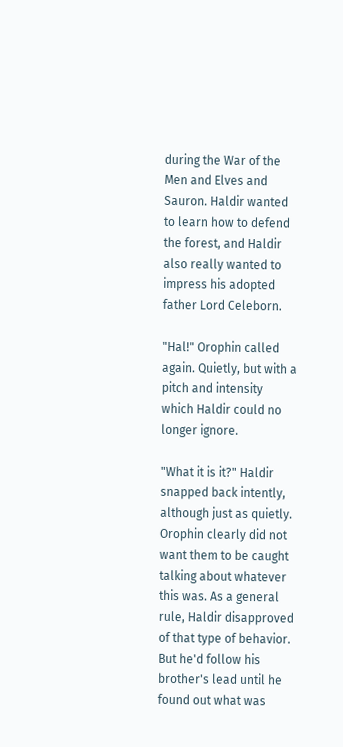during the War of the Men and Elves and Sauron. Haldir wanted to learn how to defend the forest, and Haldir also really wanted to impress his adopted father Lord Celeborn.

"Hal!" Orophin called again. Quietly, but with a pitch and intensity which Haldir could no longer ignore.

"What it is it?" Haldir snapped back intently, although just as quietly. Orophin clearly did not want them to be caught talking about whatever this was. As a general rule, Haldir disapproved of that type of behavior. But he'd follow his brother's lead until he found out what was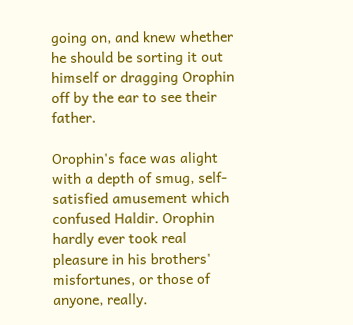going on, and knew whether he should be sorting it out himself or dragging Orophin off by the ear to see their father.

Orophin's face was alight with a depth of smug, self-satisfied amusement which confused Haldir. Orophin hardly ever took real pleasure in his brothers' misfortunes, or those of anyone, really.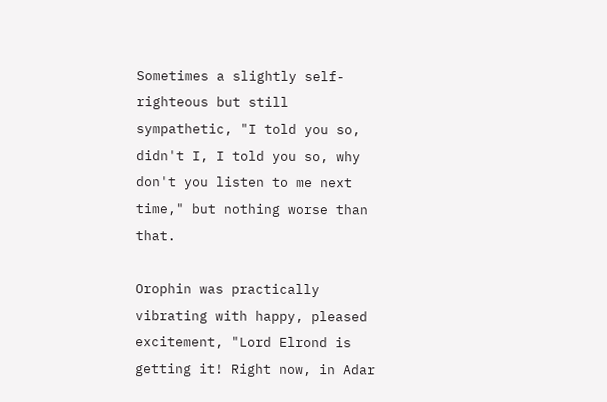Sometimes a slightly self-righteous but still sympathetic, "I told you so, didn't I, I told you so, why don't you listen to me next time," but nothing worse than that.

Orophin was practically vibrating with happy, pleased excitement, "Lord Elrond is getting it! Right now, in Adar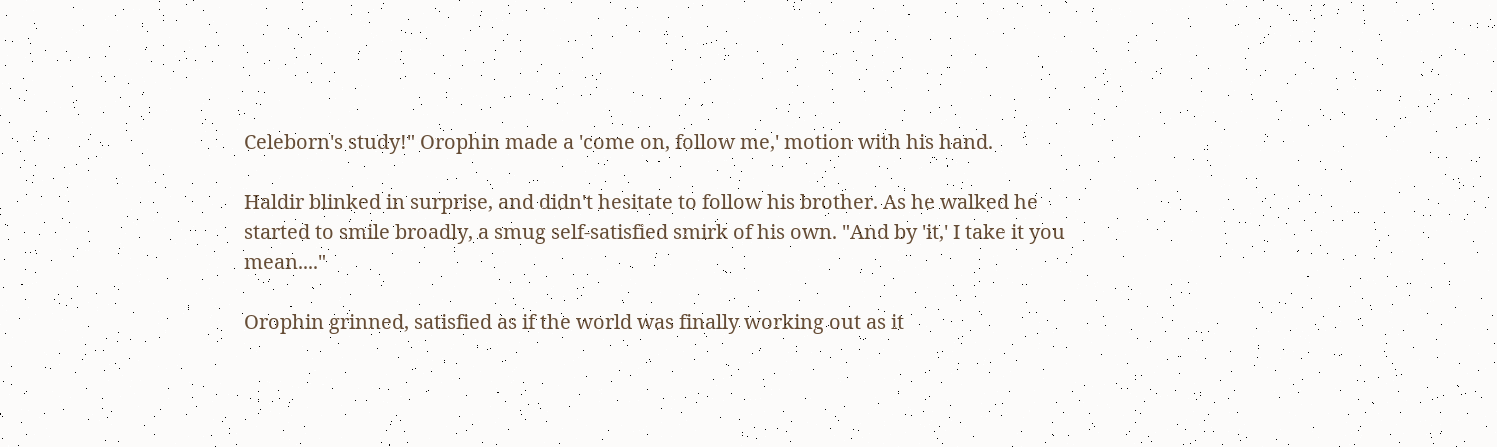Celeborn's study!" Orophin made a 'come on, follow me,' motion with his hand.

Haldir blinked in surprise, and didn't hesitate to follow his brother. As he walked he started to smile broadly, a smug self-satisfied smirk of his own. "And by 'it,' I take it you mean...."

Orophin grinned, satisfied as if the world was finally working out as it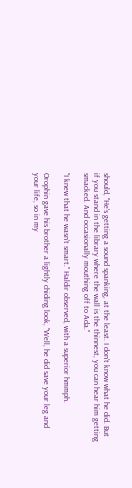should, "He's getting a sound spanking, at the least. I don't know what he did. But if you stand in the library where the wall is the thinnest, you can hear him getting smacked. And occasionally mouthing off to Ada."

"I knew that he wasn't smart." Haldir observed, with a superior hmmph.

Orophin gave his brother a lightly chiding look, "Well, he did save your leg and your life, so in my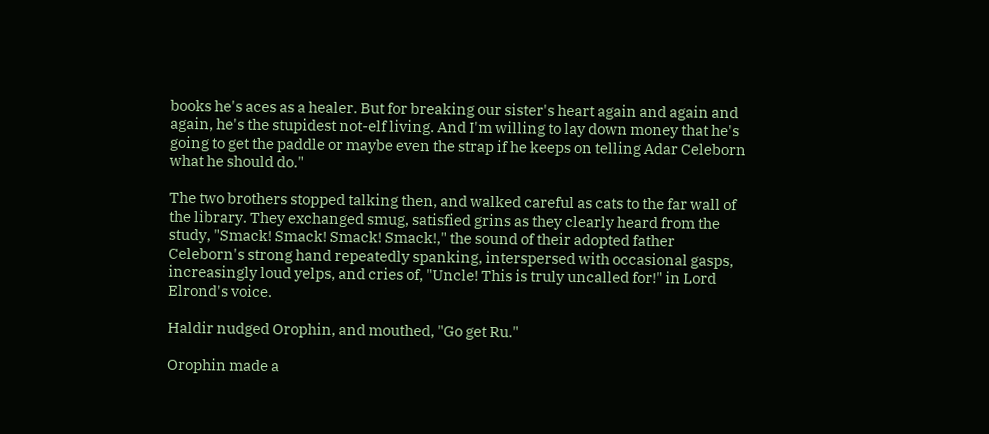books he's aces as a healer. But for breaking our sister's heart again and again and again, he's the stupidest not-elf living. And I'm willing to lay down money that he's going to get the paddle or maybe even the strap if he keeps on telling Adar Celeborn what he should do."

The two brothers stopped talking then, and walked careful as cats to the far wall of the library. They exchanged smug, satisfied grins as they clearly heard from the study, "Smack! Smack! Smack! Smack!," the sound of their adopted father Celeborn's strong hand repeatedly spanking, interspersed with occasional gasps, increasingly loud yelps, and cries of, "Uncle! This is truly uncalled for!" in Lord Elrond's voice.

Haldir nudged Orophin, and mouthed, "Go get Ru."

Orophin made a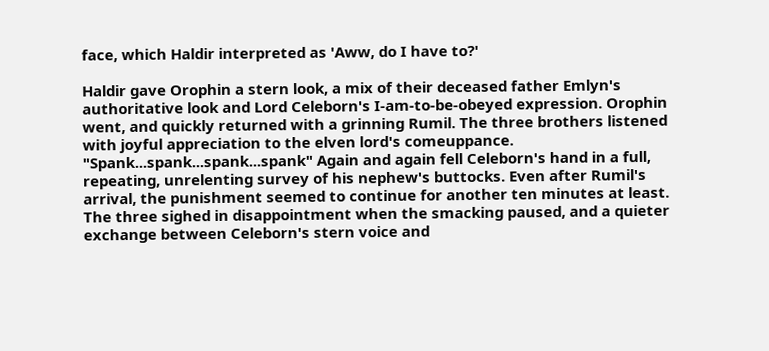face, which Haldir interpreted as 'Aww, do I have to?'

Haldir gave Orophin a stern look, a mix of their deceased father Emlyn's authoritative look and Lord Celeborn's I-am-to-be-obeyed expression. Orophin went, and quickly returned with a grinning Rumil. The three brothers listened with joyful appreciation to the elven lord's comeuppance. "Spank...spank...spank...spank" Again and again fell Celeborn's hand in a full, repeating, unrelenting survey of his nephew's buttocks. Even after Rumil's arrival, the punishment seemed to continue for another ten minutes at least. The three sighed in disappointment when the smacking paused, and a quieter exchange between Celeborn's stern voice and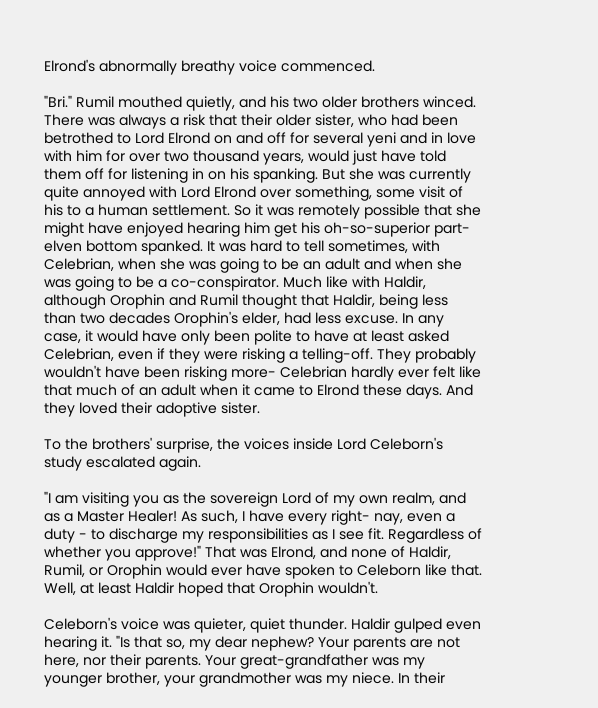Elrond's abnormally breathy voice commenced.

"Bri." Rumil mouthed quietly, and his two older brothers winced. There was always a risk that their older sister, who had been betrothed to Lord Elrond on and off for several yeni and in love with him for over two thousand years, would just have told them off for listening in on his spanking. But she was currently quite annoyed with Lord Elrond over something, some visit of his to a human settlement. So it was remotely possible that she might have enjoyed hearing him get his oh-so-superior part-elven bottom spanked. It was hard to tell sometimes, with Celebrian, when she was going to be an adult and when she was going to be a co-conspirator. Much like with Haldir, although Orophin and Rumil thought that Haldir, being less than two decades Orophin's elder, had less excuse. In any case, it would have only been polite to have at least asked Celebrian, even if they were risking a telling-off. They probably wouldn't have been risking more- Celebrian hardly ever felt like that much of an adult when it came to Elrond these days. And they loved their adoptive sister.

To the brothers' surprise, the voices inside Lord Celeborn's study escalated again.

"I am visiting you as the sovereign Lord of my own realm, and as a Master Healer! As such, I have every right- nay, even a duty - to discharge my responsibilities as I see fit. Regardless of whether you approve!" That was Elrond, and none of Haldir, Rumil, or Orophin would ever have spoken to Celeborn like that. Well, at least Haldir hoped that Orophin wouldn't.

Celeborn's voice was quieter, quiet thunder. Haldir gulped even hearing it. "Is that so, my dear nephew? Your parents are not here, nor their parents. Your great-grandfather was my younger brother, your grandmother was my niece. In their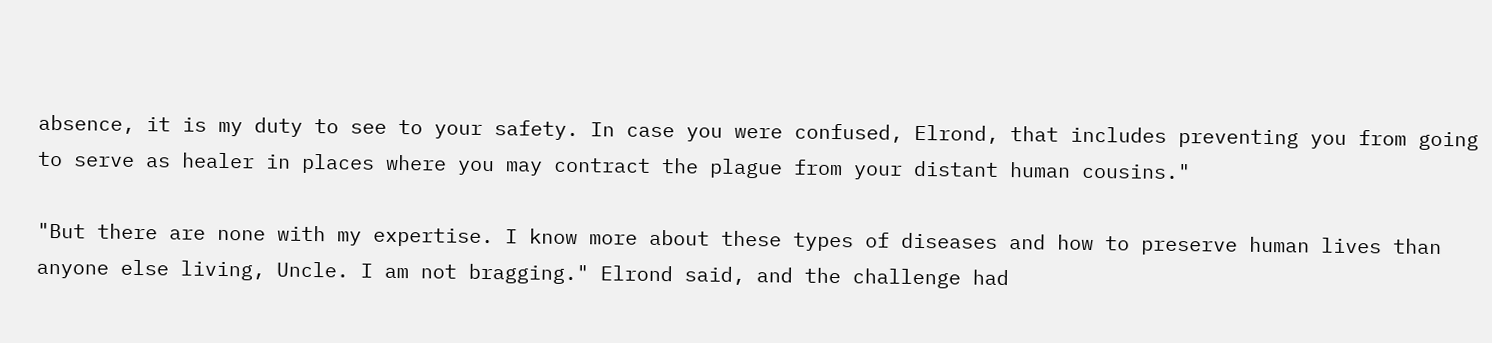absence, it is my duty to see to your safety. In case you were confused, Elrond, that includes preventing you from going to serve as healer in places where you may contract the plague from your distant human cousins."

"But there are none with my expertise. I know more about these types of diseases and how to preserve human lives than anyone else living, Uncle. I am not bragging." Elrond said, and the challenge had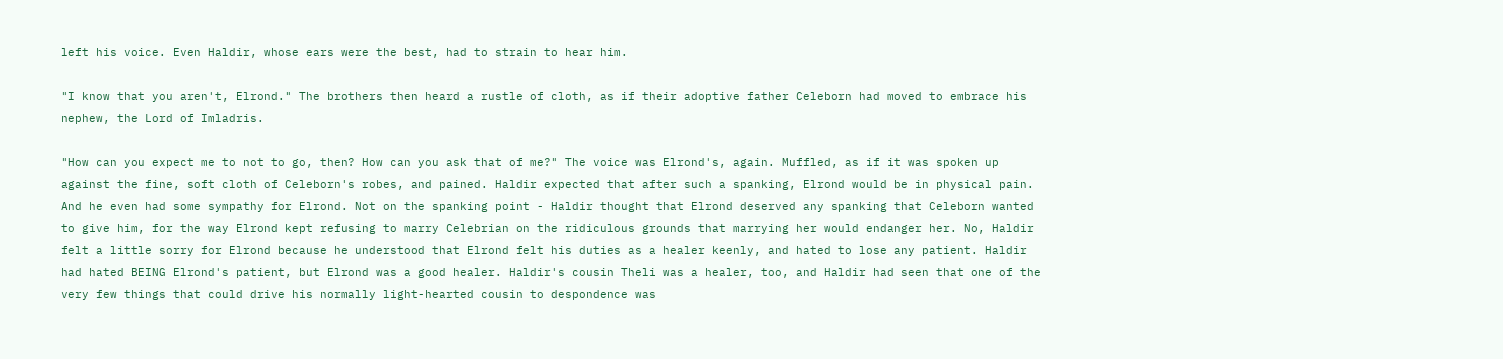left his voice. Even Haldir, whose ears were the best, had to strain to hear him.

"I know that you aren't, Elrond." The brothers then heard a rustle of cloth, as if their adoptive father Celeborn had moved to embrace his nephew, the Lord of Imladris.

"How can you expect me to not to go, then? How can you ask that of me?" The voice was Elrond's, again. Muffled, as if it was spoken up against the fine, soft cloth of Celeborn's robes, and pained. Haldir expected that after such a spanking, Elrond would be in physical pain. And he even had some sympathy for Elrond. Not on the spanking point - Haldir thought that Elrond deserved any spanking that Celeborn wanted to give him, for the way Elrond kept refusing to marry Celebrian on the ridiculous grounds that marrying her would endanger her. No, Haldir felt a little sorry for Elrond because he understood that Elrond felt his duties as a healer keenly, and hated to lose any patient. Haldir had hated BEING Elrond's patient, but Elrond was a good healer. Haldir's cousin Theli was a healer, too, and Haldir had seen that one of the very few things that could drive his normally light-hearted cousin to despondence was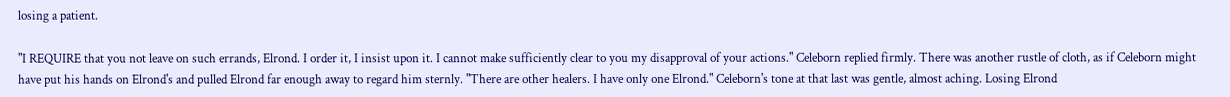losing a patient.

"I REQUIRE that you not leave on such errands, Elrond. I order it, I insist upon it. I cannot make sufficiently clear to you my disapproval of your actions." Celeborn replied firmly. There was another rustle of cloth, as if Celeborn might have put his hands on Elrond's and pulled Elrond far enough away to regard him sternly. "There are other healers. I have only one Elrond." Celeborn's tone at that last was gentle, almost aching. Losing Elrond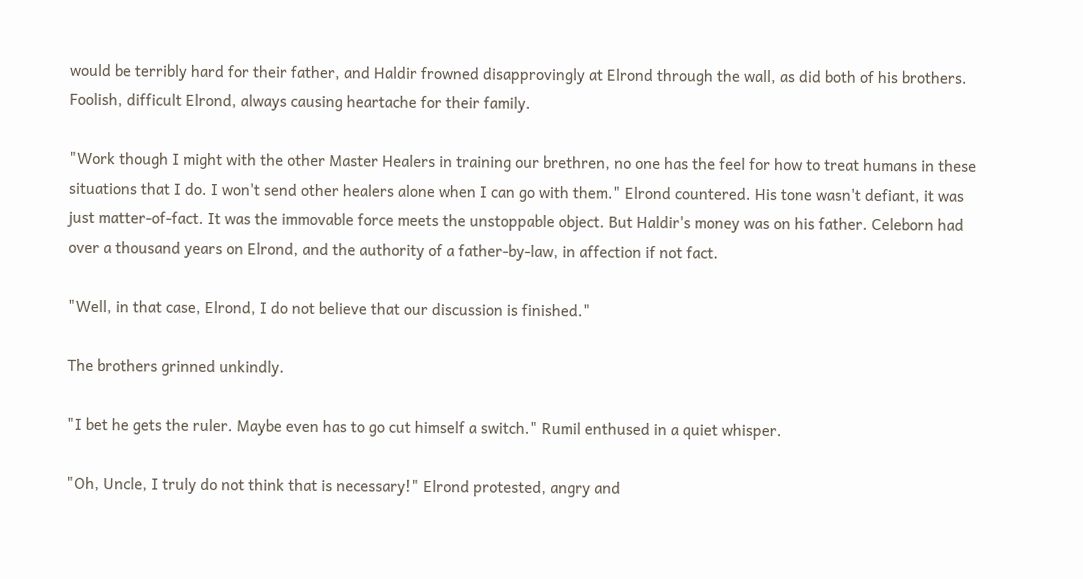would be terribly hard for their father, and Haldir frowned disapprovingly at Elrond through the wall, as did both of his brothers. Foolish, difficult Elrond, always causing heartache for their family.

"Work though I might with the other Master Healers in training our brethren, no one has the feel for how to treat humans in these situations that I do. I won't send other healers alone when I can go with them." Elrond countered. His tone wasn't defiant, it was just matter-of-fact. It was the immovable force meets the unstoppable object. But Haldir's money was on his father. Celeborn had over a thousand years on Elrond, and the authority of a father-by-law, in affection if not fact.

"Well, in that case, Elrond, I do not believe that our discussion is finished."

The brothers grinned unkindly.

"I bet he gets the ruler. Maybe even has to go cut himself a switch." Rumil enthused in a quiet whisper.

"Oh, Uncle, I truly do not think that is necessary!" Elrond protested, angry and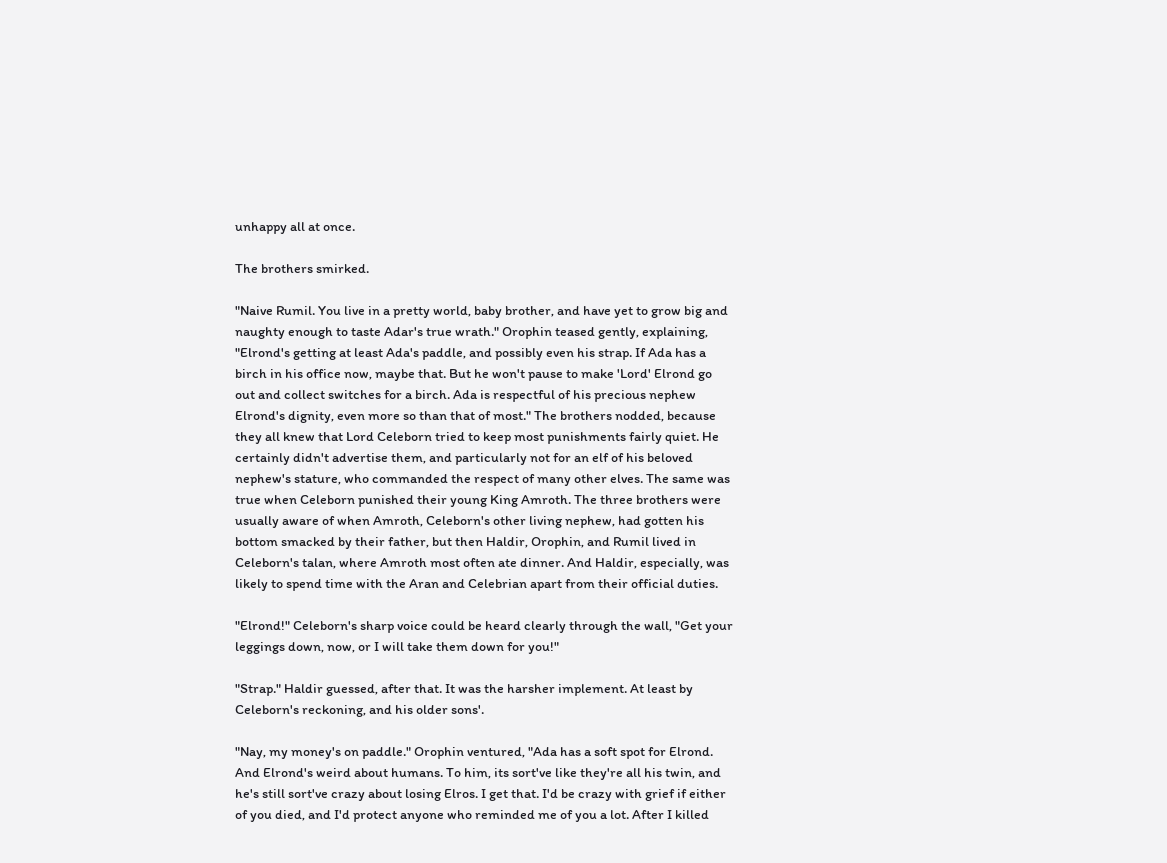unhappy all at once.

The brothers smirked.

"Naive Rumil. You live in a pretty world, baby brother, and have yet to grow big and naughty enough to taste Adar's true wrath." Orophin teased gently, explaining, "Elrond's getting at least Ada's paddle, and possibly even his strap. If Ada has a birch in his office now, maybe that. But he won't pause to make 'Lord' Elrond go out and collect switches for a birch. Ada is respectful of his precious nephew Elrond's dignity, even more so than that of most." The brothers nodded, because they all knew that Lord Celeborn tried to keep most punishments fairly quiet. He certainly didn't advertise them, and particularly not for an elf of his beloved nephew's stature, who commanded the respect of many other elves. The same was true when Celeborn punished their young King Amroth. The three brothers were usually aware of when Amroth, Celeborn's other living nephew, had gotten his bottom smacked by their father, but then Haldir, Orophin, and Rumil lived in Celeborn's talan, where Amroth most often ate dinner. And Haldir, especially, was likely to spend time with the Aran and Celebrian apart from their official duties.

"Elrond!" Celeborn's sharp voice could be heard clearly through the wall, "Get your leggings down, now, or I will take them down for you!"

"Strap." Haldir guessed, after that. It was the harsher implement. At least by Celeborn's reckoning, and his older sons'.

"Nay, my money's on paddle." Orophin ventured, "Ada has a soft spot for Elrond. And Elrond's weird about humans. To him, its sort've like they're all his twin, and he's still sort've crazy about losing Elros. I get that. I'd be crazy with grief if either of you died, and I'd protect anyone who reminded me of you a lot. After I killed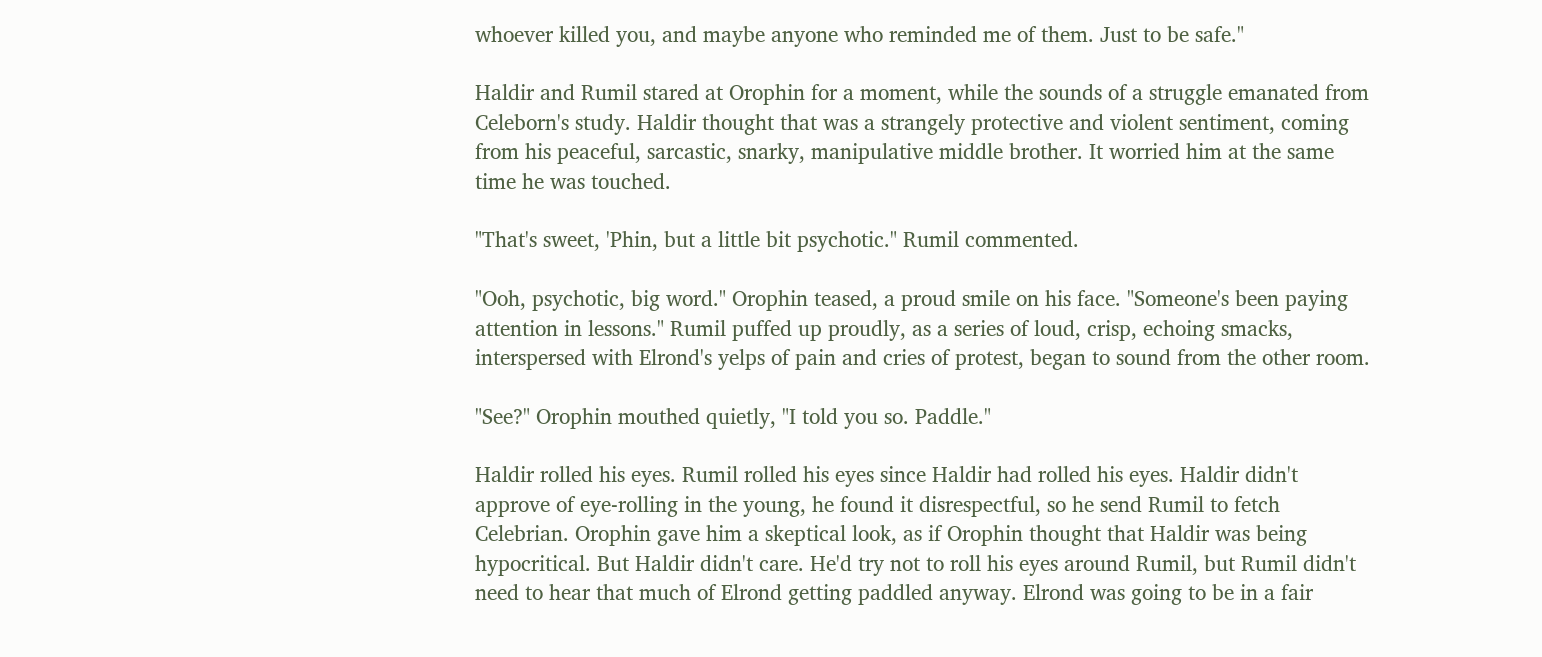whoever killed you, and maybe anyone who reminded me of them. Just to be safe."

Haldir and Rumil stared at Orophin for a moment, while the sounds of a struggle emanated from Celeborn's study. Haldir thought that was a strangely protective and violent sentiment, coming from his peaceful, sarcastic, snarky, manipulative middle brother. It worried him at the same time he was touched.

"That's sweet, 'Phin, but a little bit psychotic." Rumil commented.

"Ooh, psychotic, big word." Orophin teased, a proud smile on his face. "Someone's been paying attention in lessons." Rumil puffed up proudly, as a series of loud, crisp, echoing smacks, interspersed with Elrond's yelps of pain and cries of protest, began to sound from the other room.

"See?" Orophin mouthed quietly, "I told you so. Paddle."

Haldir rolled his eyes. Rumil rolled his eyes since Haldir had rolled his eyes. Haldir didn't approve of eye-rolling in the young, he found it disrespectful, so he send Rumil to fetch Celebrian. Orophin gave him a skeptical look, as if Orophin thought that Haldir was being hypocritical. But Haldir didn't care. He'd try not to roll his eyes around Rumil, but Rumil didn't need to hear that much of Elrond getting paddled anyway. Elrond was going to be in a fair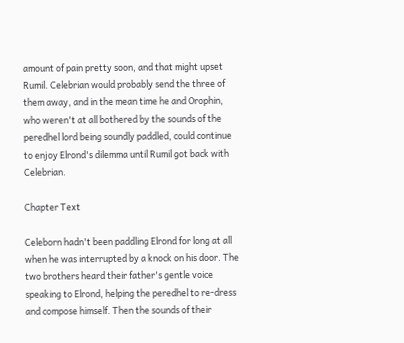amount of pain pretty soon, and that might upset Rumil. Celebrian would probably send the three of them away, and in the mean time he and Orophin, who weren't at all bothered by the sounds of the peredhel lord being soundly paddled, could continue to enjoy Elrond's dilemma until Rumil got back with Celebrian.

Chapter Text

Celeborn hadn't been paddling Elrond for long at all when he was interrupted by a knock on his door. The two brothers heard their father's gentle voice speaking to Elrond, helping the peredhel to re-dress and compose himself. Then the sounds of their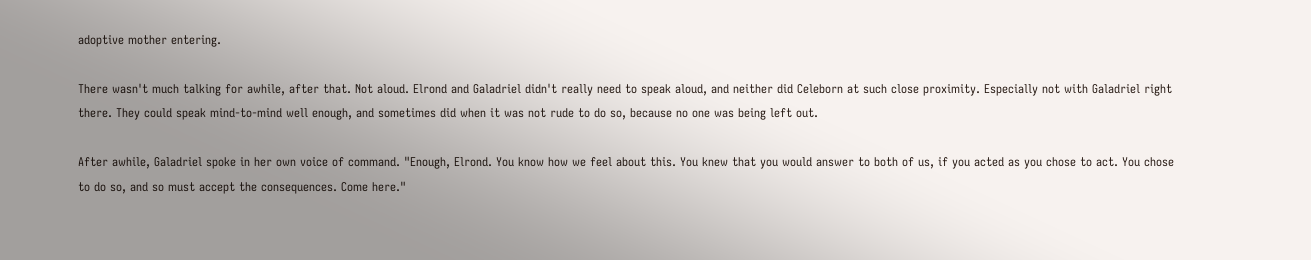adoptive mother entering.

There wasn't much talking for awhile, after that. Not aloud. Elrond and Galadriel didn't really need to speak aloud, and neither did Celeborn at such close proximity. Especially not with Galadriel right there. They could speak mind-to-mind well enough, and sometimes did when it was not rude to do so, because no one was being left out.

After awhile, Galadriel spoke in her own voice of command. "Enough, Elrond. You know how we feel about this. You knew that you would answer to both of us, if you acted as you chose to act. You chose to do so, and so must accept the consequences. Come here."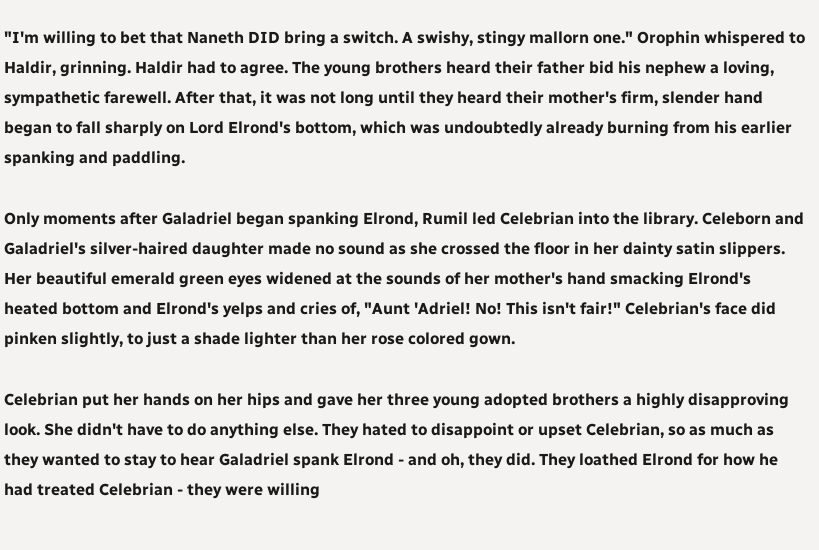"I'm willing to bet that Naneth DID bring a switch. A swishy, stingy mallorn one." Orophin whispered to Haldir, grinning. Haldir had to agree. The young brothers heard their father bid his nephew a loving, sympathetic farewell. After that, it was not long until they heard their mother's firm, slender hand began to fall sharply on Lord Elrond's bottom, which was undoubtedly already burning from his earlier spanking and paddling.

Only moments after Galadriel began spanking Elrond, Rumil led Celebrian into the library. Celeborn and Galadriel's silver-haired daughter made no sound as she crossed the floor in her dainty satin slippers. Her beautiful emerald green eyes widened at the sounds of her mother's hand smacking Elrond's heated bottom and Elrond's yelps and cries of, "Aunt 'Adriel! No! This isn't fair!" Celebrian's face did pinken slightly, to just a shade lighter than her rose colored gown.

Celebrian put her hands on her hips and gave her three young adopted brothers a highly disapproving look. She didn't have to do anything else. They hated to disappoint or upset Celebrian, so as much as they wanted to stay to hear Galadriel spank Elrond - and oh, they did. They loathed Elrond for how he had treated Celebrian - they were willing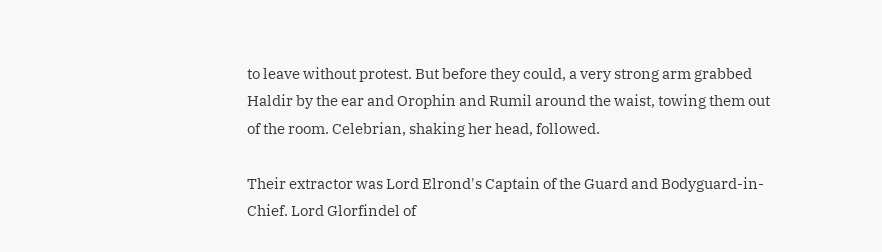to leave without protest. But before they could, a very strong arm grabbed Haldir by the ear and Orophin and Rumil around the waist, towing them out of the room. Celebrian, shaking her head, followed.

Their extractor was Lord Elrond's Captain of the Guard and Bodyguard-in-Chief. Lord Glorfindel of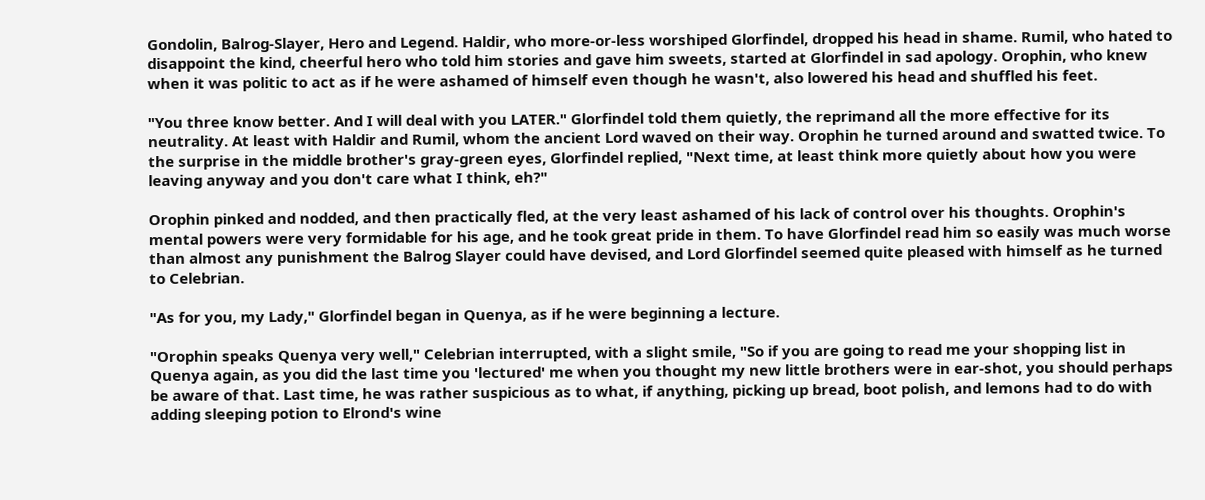Gondolin, Balrog-Slayer, Hero and Legend. Haldir, who more-or-less worshiped Glorfindel, dropped his head in shame. Rumil, who hated to disappoint the kind, cheerful hero who told him stories and gave him sweets, started at Glorfindel in sad apology. Orophin, who knew when it was politic to act as if he were ashamed of himself even though he wasn't, also lowered his head and shuffled his feet.

"You three know better. And I will deal with you LATER." Glorfindel told them quietly, the reprimand all the more effective for its neutrality. At least with Haldir and Rumil, whom the ancient Lord waved on their way. Orophin he turned around and swatted twice. To the surprise in the middle brother's gray-green eyes, Glorfindel replied, "Next time, at least think more quietly about how you were leaving anyway and you don't care what I think, eh?"

Orophin pinked and nodded, and then practically fled, at the very least ashamed of his lack of control over his thoughts. Orophin's mental powers were very formidable for his age, and he took great pride in them. To have Glorfindel read him so easily was much worse than almost any punishment the Balrog Slayer could have devised, and Lord Glorfindel seemed quite pleased with himself as he turned to Celebrian.

"As for you, my Lady," Glorfindel began in Quenya, as if he were beginning a lecture.

"Orophin speaks Quenya very well," Celebrian interrupted, with a slight smile, "So if you are going to read me your shopping list in Quenya again, as you did the last time you 'lectured' me when you thought my new little brothers were in ear-shot, you should perhaps be aware of that. Last time, he was rather suspicious as to what, if anything, picking up bread, boot polish, and lemons had to do with adding sleeping potion to Elrond's wine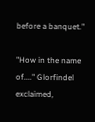before a banquet."

"How in the name of...." Glorfindel exclaimed,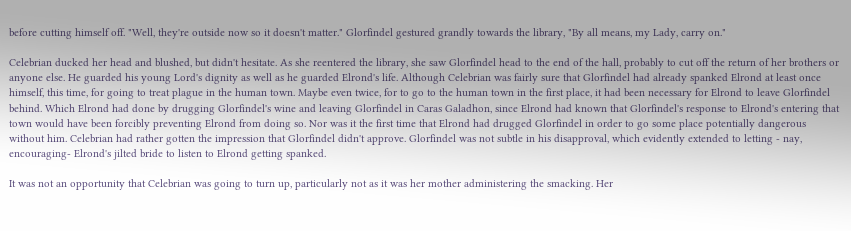before cutting himself off. "Well, they're outside now so it doesn't matter." Glorfindel gestured grandly towards the library, "By all means, my Lady, carry on."

Celebrian ducked her head and blushed, but didn't hesitate. As she reentered the library, she saw Glorfindel head to the end of the hall, probably to cut off the return of her brothers or anyone else. He guarded his young Lord's dignity as well as he guarded Elrond's life. Although Celebrian was fairly sure that Glorfindel had already spanked Elrond at least once himself, this time, for going to treat plague in the human town. Maybe even twice, for to go to the human town in the first place, it had been necessary for Elrond to leave Glorfindel behind. Which Elrond had done by drugging Glorfindel's wine and leaving Glorfindel in Caras Galadhon, since Elrond had known that Glorfindel's response to Elrond's entering that town would have been forcibly preventing Elrond from doing so. Nor was it the first time that Elrond had drugged Glorfindel in order to go some place potentially dangerous without him. Celebrian had rather gotten the impression that Glorfindel didn't approve. Glorfindel was not subtle in his disapproval, which evidently extended to letting - nay, encouraging- Elrond's jilted bride to listen to Elrond getting spanked.

It was not an opportunity that Celebrian was going to turn up, particularly not as it was her mother administering the smacking. Her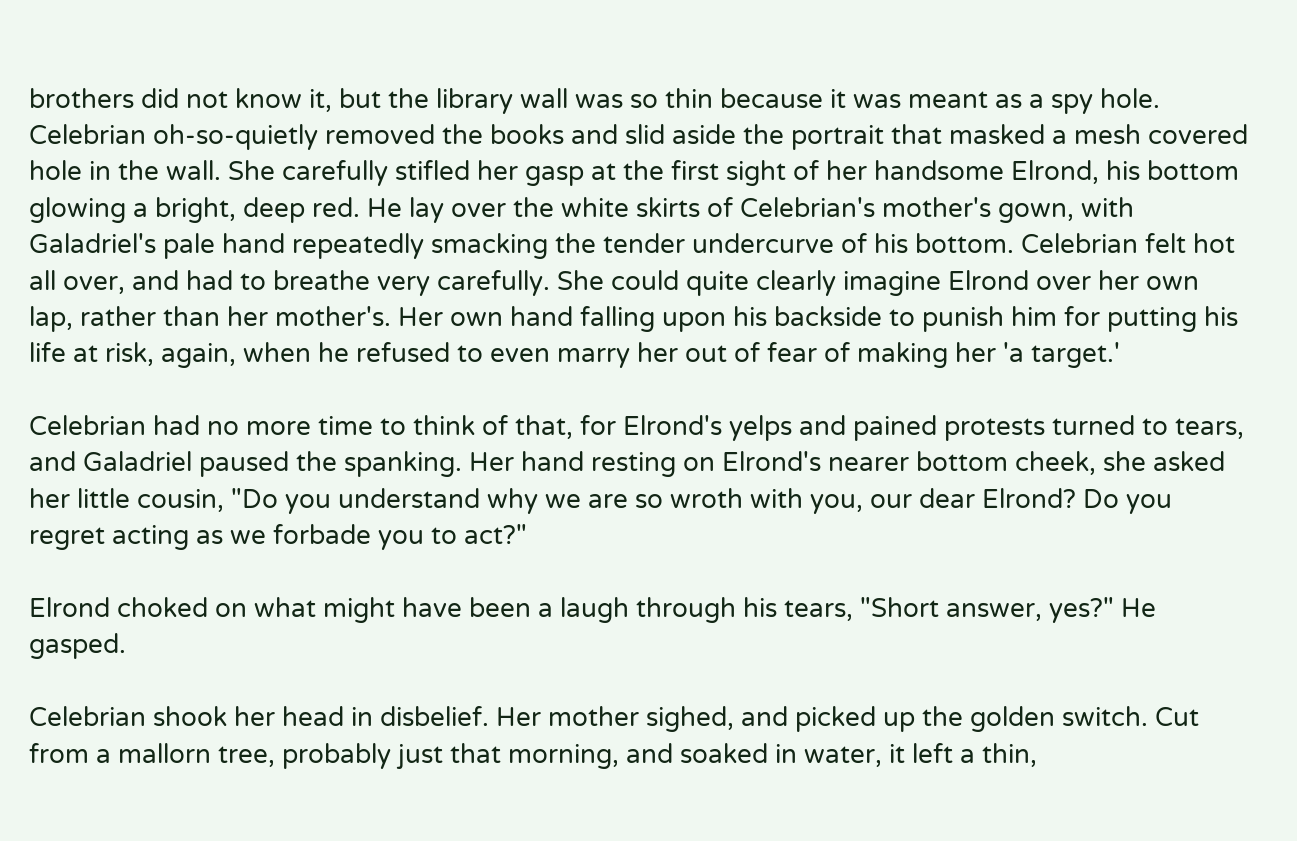brothers did not know it, but the library wall was so thin because it was meant as a spy hole. Celebrian oh-so-quietly removed the books and slid aside the portrait that masked a mesh covered hole in the wall. She carefully stifled her gasp at the first sight of her handsome Elrond, his bottom glowing a bright, deep red. He lay over the white skirts of Celebrian's mother's gown, with Galadriel's pale hand repeatedly smacking the tender undercurve of his bottom. Celebrian felt hot all over, and had to breathe very carefully. She could quite clearly imagine Elrond over her own lap, rather than her mother's. Her own hand falling upon his backside to punish him for putting his life at risk, again, when he refused to even marry her out of fear of making her 'a target.'

Celebrian had no more time to think of that, for Elrond's yelps and pained protests turned to tears, and Galadriel paused the spanking. Her hand resting on Elrond's nearer bottom cheek, she asked her little cousin, "Do you understand why we are so wroth with you, our dear Elrond? Do you regret acting as we forbade you to act?"

Elrond choked on what might have been a laugh through his tears, "Short answer, yes?" He gasped.

Celebrian shook her head in disbelief. Her mother sighed, and picked up the golden switch. Cut from a mallorn tree, probably just that morning, and soaked in water, it left a thin,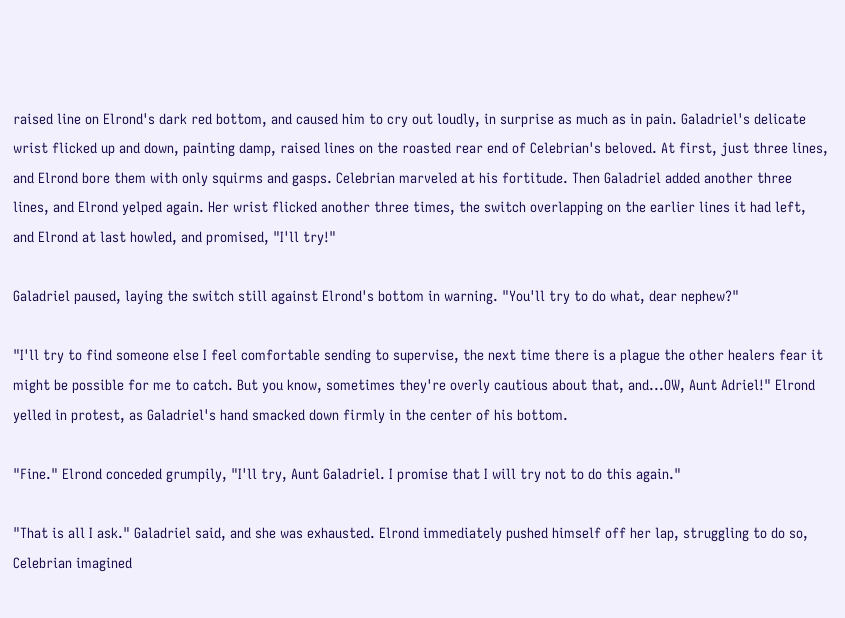raised line on Elrond's dark red bottom, and caused him to cry out loudly, in surprise as much as in pain. Galadriel's delicate wrist flicked up and down, painting damp, raised lines on the roasted rear end of Celebrian's beloved. At first, just three lines, and Elrond bore them with only squirms and gasps. Celebrian marveled at his fortitude. Then Galadriel added another three lines, and Elrond yelped again. Her wrist flicked another three times, the switch overlapping on the earlier lines it had left, and Elrond at last howled, and promised, "I'll try!"

Galadriel paused, laying the switch still against Elrond's bottom in warning. "You'll try to do what, dear nephew?"

"I'll try to find someone else I feel comfortable sending to supervise, the next time there is a plague the other healers fear it might be possible for me to catch. But you know, sometimes they're overly cautious about that, and...OW, Aunt Adriel!" Elrond yelled in protest, as Galadriel's hand smacked down firmly in the center of his bottom.

"Fine." Elrond conceded grumpily, "I'll try, Aunt Galadriel. I promise that I will try not to do this again."

"That is all I ask." Galadriel said, and she was exhausted. Elrond immediately pushed himself off her lap, struggling to do so, Celebrian imagined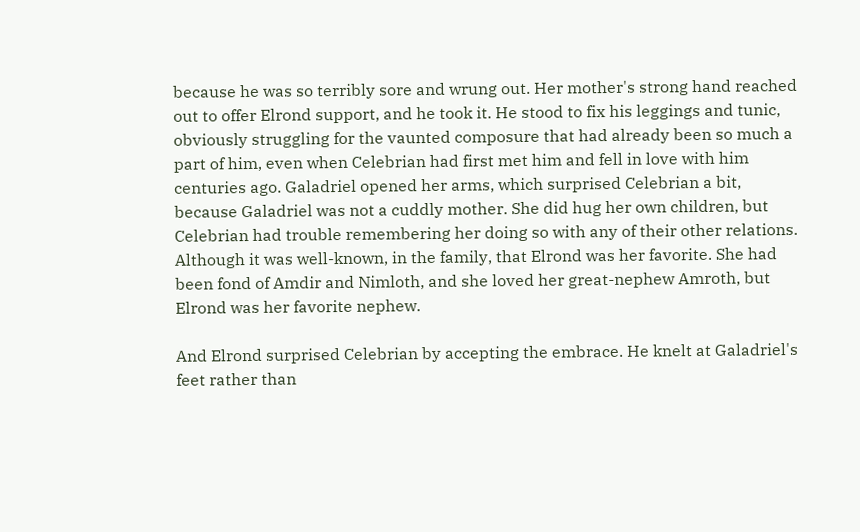because he was so terribly sore and wrung out. Her mother's strong hand reached out to offer Elrond support, and he took it. He stood to fix his leggings and tunic, obviously struggling for the vaunted composure that had already been so much a part of him, even when Celebrian had first met him and fell in love with him centuries ago. Galadriel opened her arms, which surprised Celebrian a bit, because Galadriel was not a cuddly mother. She did hug her own children, but Celebrian had trouble remembering her doing so with any of their other relations. Although it was well-known, in the family, that Elrond was her favorite. She had been fond of Amdir and Nimloth, and she loved her great-nephew Amroth, but Elrond was her favorite nephew.

And Elrond surprised Celebrian by accepting the embrace. He knelt at Galadriel's feet rather than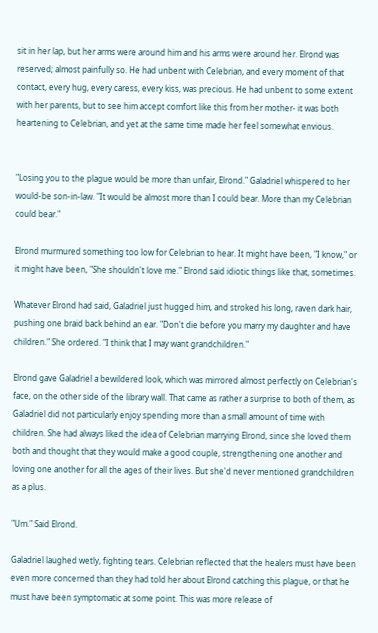sit in her lap, but her arms were around him and his arms were around her. Elrond was reserved; almost painfully so. He had unbent with Celebrian, and every moment of that contact, every hug, every caress, every kiss, was precious. He had unbent to some extent with her parents, but to see him accept comfort like this from her mother- it was both heartening to Celebrian, and yet at the same time made her feel somewhat envious.


"Losing you to the plague would be more than unfair, Elrond." Galadriel whispered to her would-be son-in-law. "It would be almost more than I could bear. More than my Celebrian could bear."

Elrond murmured something too low for Celebrian to hear. It might have been, "I know," or it might have been, "She shouldn't love me." Elrond said idiotic things like that, sometimes.

Whatever Elrond had said, Galadriel just hugged him, and stroked his long, raven dark hair, pushing one braid back behind an ear. "Don't die before you marry my daughter and have children." She ordered. "I think that I may want grandchildren."

Elrond gave Galadriel a bewildered look, which was mirrored almost perfectly on Celebrian's face, on the other side of the library wall. That came as rather a surprise to both of them, as Galadriel did not particularly enjoy spending more than a small amount of time with children. She had always liked the idea of Celebrian marrying Elrond, since she loved them both and thought that they would make a good couple, strengthening one another and loving one another for all the ages of their lives. But she'd never mentioned grandchildren as a plus.

"Um." Said Elrond.

Galadriel laughed wetly, fighting tears. Celebrian reflected that the healers must have been even more concerned than they had told her about Elrond catching this plague, or that he must have been symptomatic at some point. This was more release of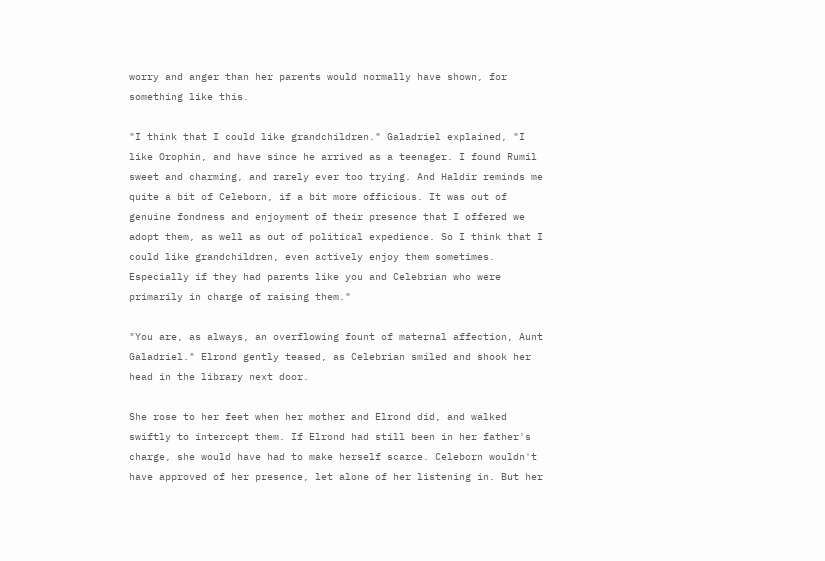worry and anger than her parents would normally have shown, for something like this.

"I think that I could like grandchildren." Galadriel explained, "I like Orophin, and have since he arrived as a teenager. I found Rumil sweet and charming, and rarely ever too trying. And Haldir reminds me quite a bit of Celeborn, if a bit more officious. It was out of genuine fondness and enjoyment of their presence that I offered we adopt them, as well as out of political expedience. So I think that I could like grandchildren, even actively enjoy them sometimes. Especially if they had parents like you and Celebrian who were primarily in charge of raising them."

"You are, as always, an overflowing fount of maternal affection, Aunt Galadriel." Elrond gently teased, as Celebrian smiled and shook her head in the library next door.

She rose to her feet when her mother and Elrond did, and walked swiftly to intercept them. If Elrond had still been in her father's charge, she would have had to make herself scarce. Celeborn wouldn't have approved of her presence, let alone of her listening in. But her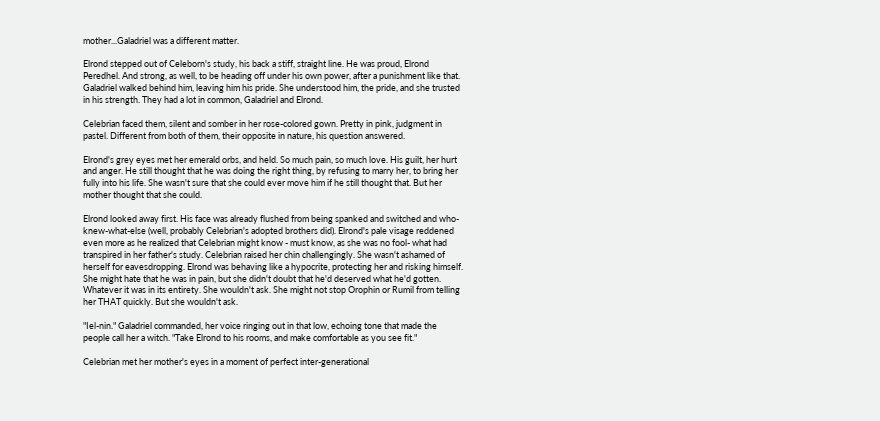mother...Galadriel was a different matter.

Elrond stepped out of Celeborn's study, his back a stiff, straight line. He was proud, Elrond Peredhel. And strong, as well, to be heading off under his own power, after a punishment like that. Galadriel walked behind him, leaving him his pride. She understood him, the pride, and she trusted in his strength. They had a lot in common, Galadriel and Elrond.

Celebrian faced them, silent and somber in her rose-colored gown. Pretty in pink, judgment in pastel. Different from both of them, their opposite in nature, his question answered.

Elrond's grey eyes met her emerald orbs, and held. So much pain, so much love. His guilt, her hurt and anger. He still thought that he was doing the right thing, by refusing to marry her, to bring her fully into his life. She wasn't sure that she could ever move him if he still thought that. But her mother thought that she could.

Elrond looked away first. His face was already flushed from being spanked and switched and who-knew-what-else (well, probably Celebrian's adopted brothers did). Elrond's pale visage reddened even more as he realized that Celebrian might know - must know, as she was no fool- what had transpired in her father's study. Celebrian raised her chin challengingly. She wasn't ashamed of herself for eavesdropping. Elrond was behaving like a hypocrite, protecting her and risking himself. She might hate that he was in pain, but she didn't doubt that he'd deserved what he'd gotten. Whatever it was in its entirety. She wouldn't ask. She might not stop Orophin or Rumil from telling her THAT quickly. But she wouldn't ask.

"Iel-nin." Galadriel commanded, her voice ringing out in that low, echoing tone that made the people call her a witch. "Take Elrond to his rooms, and make comfortable as you see fit."

Celebrian met her mother's eyes in a moment of perfect inter-generational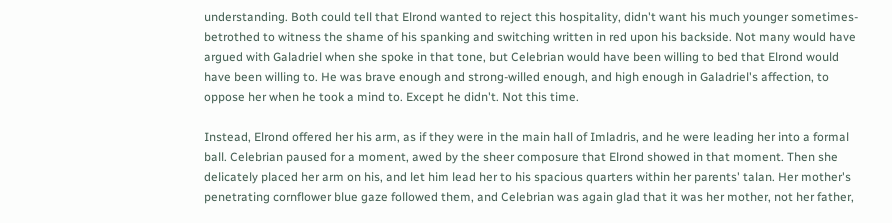understanding. Both could tell that Elrond wanted to reject this hospitality, didn't want his much younger sometimes-betrothed to witness the shame of his spanking and switching written in red upon his backside. Not many would have argued with Galadriel when she spoke in that tone, but Celebrian would have been willing to bed that Elrond would have been willing to. He was brave enough and strong-willed enough, and high enough in Galadriel's affection, to oppose her when he took a mind to. Except he didn't. Not this time.

Instead, Elrond offered her his arm, as if they were in the main hall of Imladris, and he were leading her into a formal ball. Celebrian paused for a moment, awed by the sheer composure that Elrond showed in that moment. Then she delicately placed her arm on his, and let him lead her to his spacious quarters within her parents' talan. Her mother's penetrating cornflower blue gaze followed them, and Celebrian was again glad that it was her mother, not her father,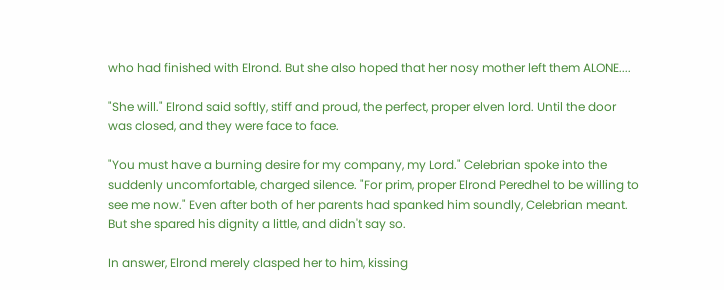who had finished with Elrond. But she also hoped that her nosy mother left them ALONE....

"She will." Elrond said softly, stiff and proud, the perfect, proper elven lord. Until the door was closed, and they were face to face.

"You must have a burning desire for my company, my Lord." Celebrian spoke into the suddenly uncomfortable, charged silence. "For prim, proper Elrond Peredhel to be willing to see me now." Even after both of her parents had spanked him soundly, Celebrian meant. But she spared his dignity a little, and didn't say so.

In answer, Elrond merely clasped her to him, kissing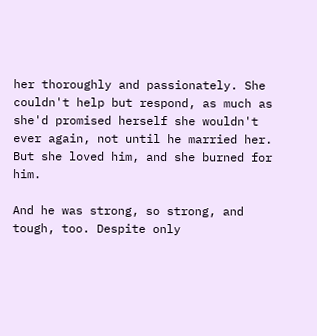her thoroughly and passionately. She couldn't help but respond, as much as she'd promised herself she wouldn't ever again, not until he married her. But she loved him, and she burned for him.

And he was strong, so strong, and tough, too. Despite only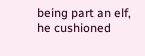being part an elf, he cushioned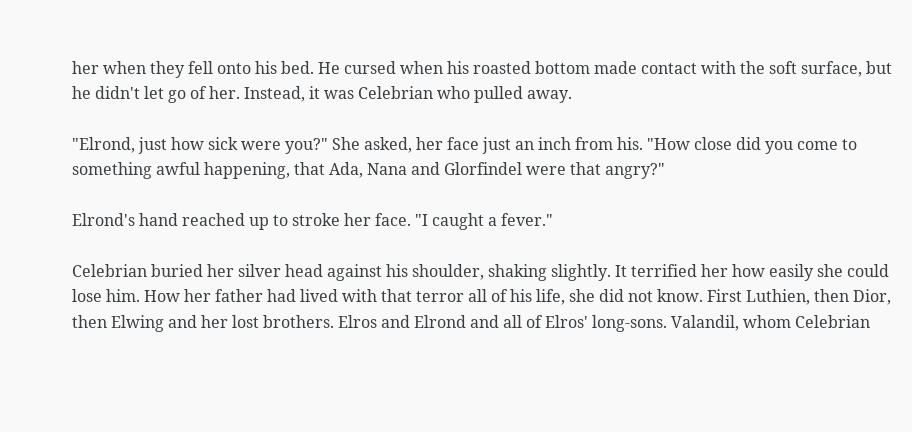her when they fell onto his bed. He cursed when his roasted bottom made contact with the soft surface, but he didn't let go of her. Instead, it was Celebrian who pulled away.

"Elrond, just how sick were you?" She asked, her face just an inch from his. "How close did you come to something awful happening, that Ada, Nana and Glorfindel were that angry?"

Elrond's hand reached up to stroke her face. "I caught a fever."

Celebrian buried her silver head against his shoulder, shaking slightly. It terrified her how easily she could lose him. How her father had lived with that terror all of his life, she did not know. First Luthien, then Dior, then Elwing and her lost brothers. Elros and Elrond and all of Elros' long-sons. Valandil, whom Celebrian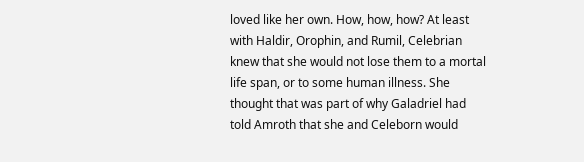loved like her own. How, how, how? At least with Haldir, Orophin, and Rumil, Celebrian knew that she would not lose them to a mortal life span, or to some human illness. She thought that was part of why Galadriel had told Amroth that she and Celeborn would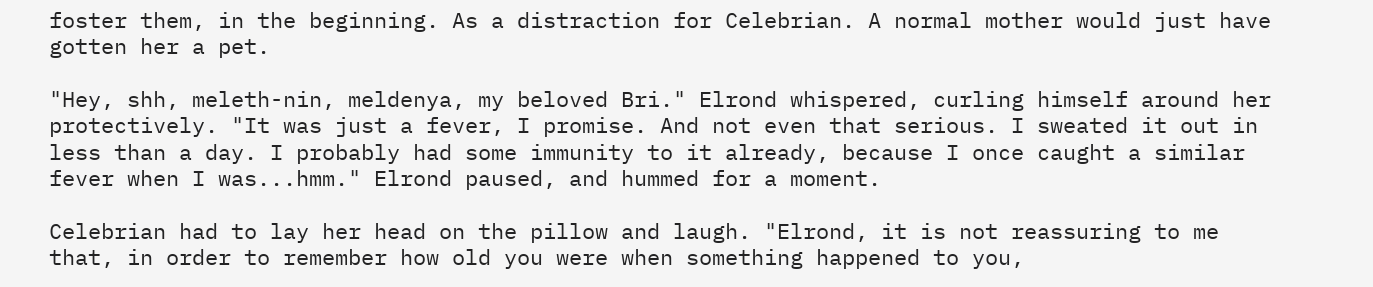foster them, in the beginning. As a distraction for Celebrian. A normal mother would just have gotten her a pet.

"Hey, shh, meleth-nin, meldenya, my beloved Bri." Elrond whispered, curling himself around her protectively. "It was just a fever, I promise. And not even that serious. I sweated it out in less than a day. I probably had some immunity to it already, because I once caught a similar fever when I was...hmm." Elrond paused, and hummed for a moment.

Celebrian had to lay her head on the pillow and laugh. "Elrond, it is not reassuring to me that, in order to remember how old you were when something happened to you,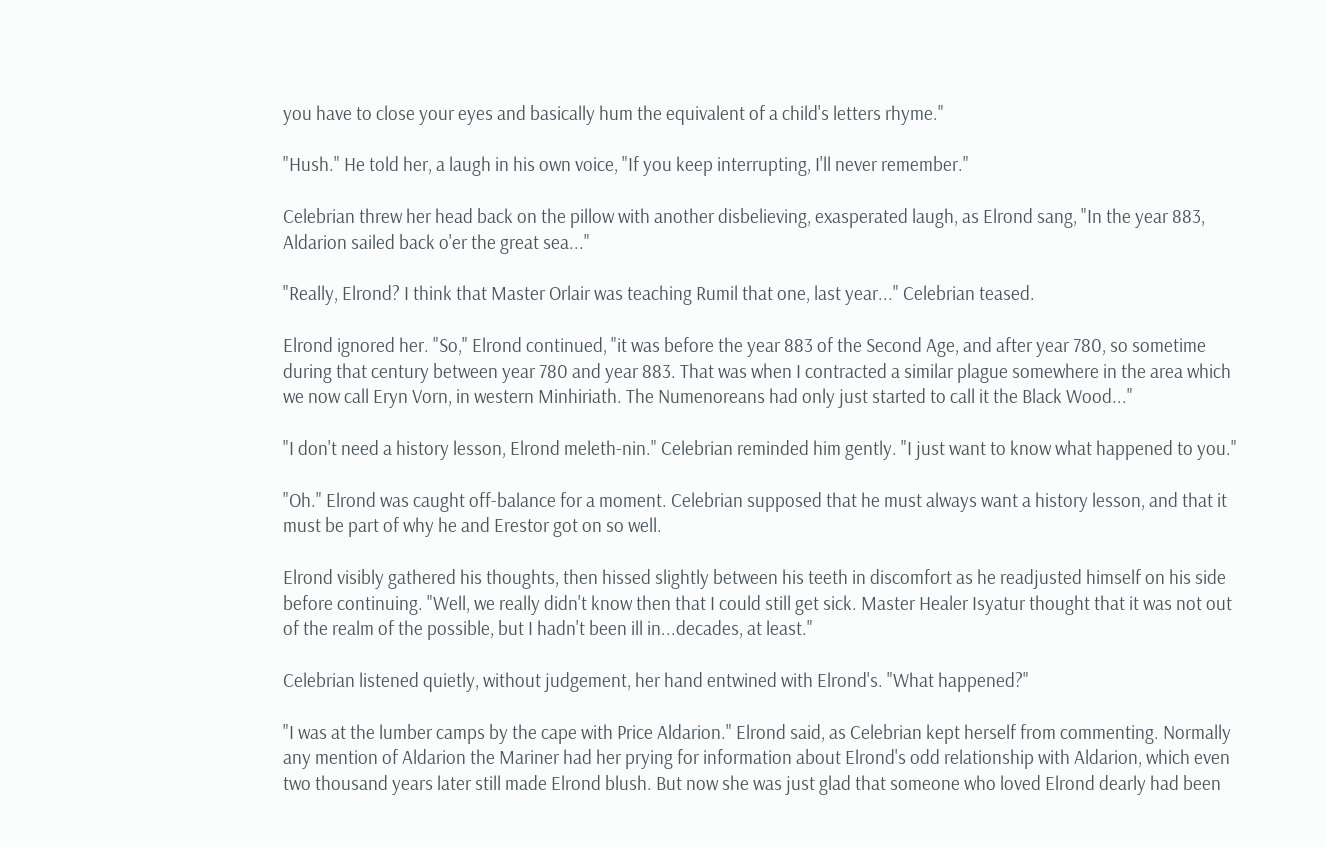you have to close your eyes and basically hum the equivalent of a child's letters rhyme."

"Hush." He told her, a laugh in his own voice, "If you keep interrupting, I'll never remember."

Celebrian threw her head back on the pillow with another disbelieving, exasperated laugh, as Elrond sang, "In the year 883, Aldarion sailed back o'er the great sea..."

"Really, Elrond? I think that Master Orlair was teaching Rumil that one, last year..." Celebrian teased.

Elrond ignored her. "So," Elrond continued, "it was before the year 883 of the Second Age, and after year 780, so sometime during that century between year 780 and year 883. That was when I contracted a similar plague somewhere in the area which we now call Eryn Vorn, in western Minhiriath. The Numenoreans had only just started to call it the Black Wood..."

"I don't need a history lesson, Elrond meleth-nin." Celebrian reminded him gently. "I just want to know what happened to you."

"Oh." Elrond was caught off-balance for a moment. Celebrian supposed that he must always want a history lesson, and that it must be part of why he and Erestor got on so well.

Elrond visibly gathered his thoughts, then hissed slightly between his teeth in discomfort as he readjusted himself on his side before continuing. "Well, we really didn't know then that I could still get sick. Master Healer Isyatur thought that it was not out of the realm of the possible, but I hadn't been ill in...decades, at least."

Celebrian listened quietly, without judgement, her hand entwined with Elrond's. "What happened?"

"I was at the lumber camps by the cape with Price Aldarion." Elrond said, as Celebrian kept herself from commenting. Normally any mention of Aldarion the Mariner had her prying for information about Elrond's odd relationship with Aldarion, which even two thousand years later still made Elrond blush. But now she was just glad that someone who loved Elrond dearly had been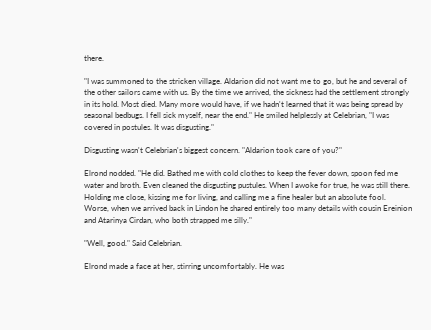there.

"I was summoned to the stricken village. Aldarion did not want me to go, but he and several of the other sailors came with us. By the time we arrived, the sickness had the settlement strongly in its hold. Most died. Many more would have, if we hadn't learned that it was being spread by seasonal bedbugs. I fell sick myself, near the end." He smiled helplessly at Celebrian, "I was covered in postules. It was disgusting."

Disgusting wasn't Celebrian's biggest concern. "Aldarion took care of you?"

Elrond nodded. "He did. Bathed me with cold clothes to keep the fever down, spoon fed me water and broth. Even cleaned the disgusting pustules. When I awoke for true, he was still there. Holding me close, kissing me for living, and calling me a fine healer but an absolute fool. Worse, when we arrived back in Lindon he shared entirely too many details with cousin Ereinion and Atarinya Cirdan, who both strapped me silly."

"Well, good." Said Celebrian.

Elrond made a face at her, stirring uncomfortably. He was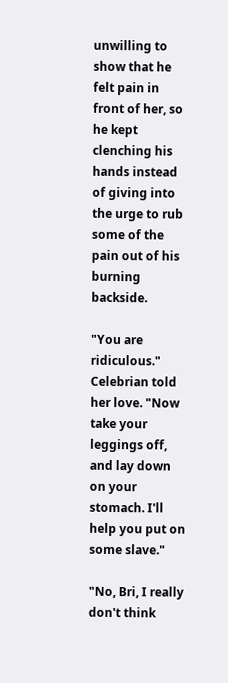unwilling to show that he felt pain in front of her, so he kept clenching his hands instead of giving into the urge to rub some of the pain out of his burning backside.

"You are ridiculous." Celebrian told her love. "Now take your leggings off, and lay down on your stomach. I'll help you put on some slave."

"No, Bri, I really don't think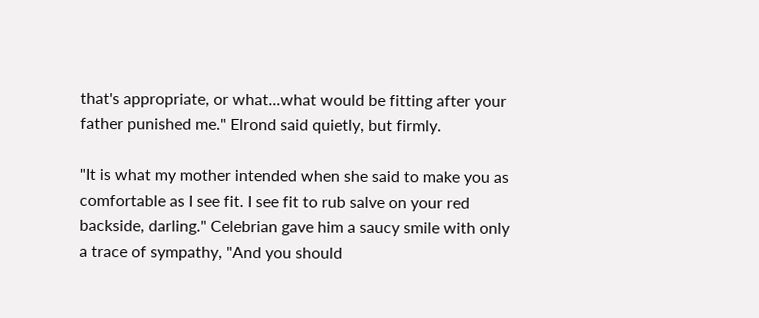that's appropriate, or what...what would be fitting after your father punished me." Elrond said quietly, but firmly.

"It is what my mother intended when she said to make you as comfortable as I see fit. I see fit to rub salve on your red backside, darling." Celebrian gave him a saucy smile with only a trace of sympathy, "And you should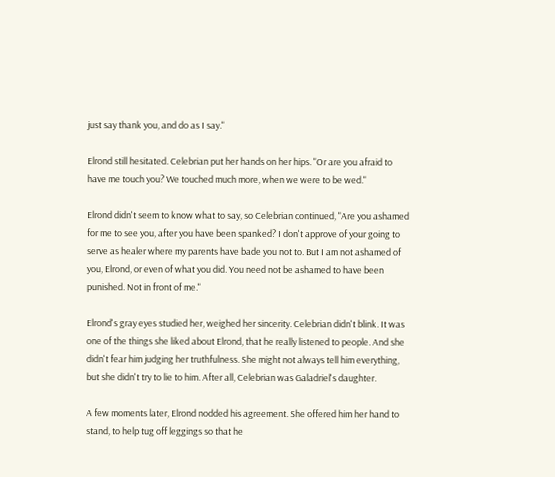just say thank you, and do as I say."

Elrond still hesitated. Celebrian put her hands on her hips. "Or are you afraid to have me touch you? We touched much more, when we were to be wed."

Elrond didn't seem to know what to say, so Celebrian continued, "Are you ashamed for me to see you, after you have been spanked? I don't approve of your going to serve as healer where my parents have bade you not to. But I am not ashamed of you, Elrond, or even of what you did. You need not be ashamed to have been punished. Not in front of me."

Elrond's gray eyes studied her, weighed her sincerity. Celebrian didn't blink. It was one of the things she liked about Elrond, that he really listened to people. And she didn't fear him judging her truthfulness. She might not always tell him everything, but she didn't try to lie to him. After all, Celebrian was Galadriel's daughter.

A few moments later, Elrond nodded his agreement. She offered him her hand to stand, to help tug off leggings so that he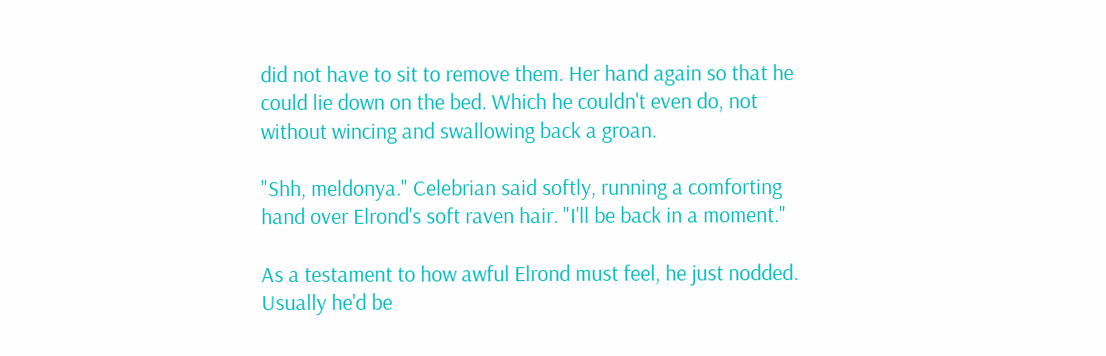did not have to sit to remove them. Her hand again so that he could lie down on the bed. Which he couldn't even do, not without wincing and swallowing back a groan.

"Shh, meldonya." Celebrian said softly, running a comforting hand over Elrond's soft raven hair. "I'll be back in a moment."

As a testament to how awful Elrond must feel, he just nodded. Usually he'd be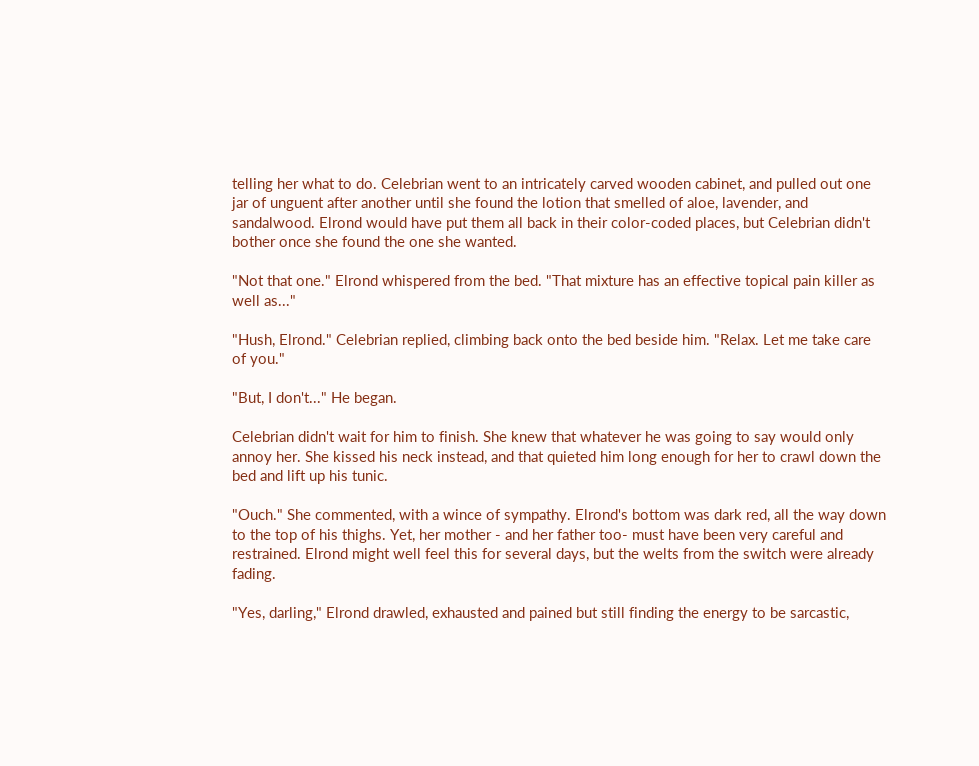telling her what to do. Celebrian went to an intricately carved wooden cabinet, and pulled out one jar of unguent after another until she found the lotion that smelled of aloe, lavender, and sandalwood. Elrond would have put them all back in their color-coded places, but Celebrian didn't bother once she found the one she wanted.

"Not that one." Elrond whispered from the bed. "That mixture has an effective topical pain killer as well as..."

"Hush, Elrond." Celebrian replied, climbing back onto the bed beside him. "Relax. Let me take care of you."

"But, I don't..." He began.

Celebrian didn't wait for him to finish. She knew that whatever he was going to say would only annoy her. She kissed his neck instead, and that quieted him long enough for her to crawl down the bed and lift up his tunic.

"Ouch." She commented, with a wince of sympathy. Elrond's bottom was dark red, all the way down to the top of his thighs. Yet, her mother - and her father too- must have been very careful and restrained. Elrond might well feel this for several days, but the welts from the switch were already fading.

"Yes, darling," Elrond drawled, exhausted and pained but still finding the energy to be sarcastic,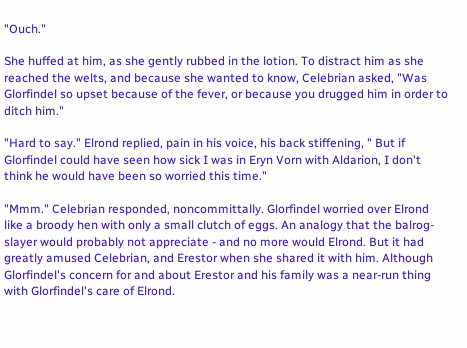"Ouch."

She huffed at him, as she gently rubbed in the lotion. To distract him as she reached the welts, and because she wanted to know, Celebrian asked, "Was Glorfindel so upset because of the fever, or because you drugged him in order to ditch him."

"Hard to say." Elrond replied, pain in his voice, his back stiffening, " But if Glorfindel could have seen how sick I was in Eryn Vorn with Aldarion, I don't think he would have been so worried this time."

"Mmm." Celebrian responded, noncommittally. Glorfindel worried over Elrond like a broody hen with only a small clutch of eggs. An analogy that the balrog-slayer would probably not appreciate - and no more would Elrond. But it had greatly amused Celebrian, and Erestor when she shared it with him. Although Glorfindel's concern for and about Erestor and his family was a near-run thing with Glorfindel's care of Elrond.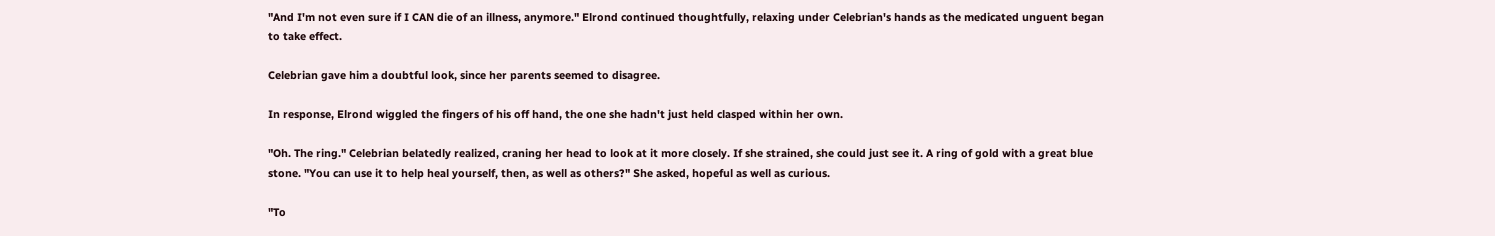"And I'm not even sure if I CAN die of an illness, anymore." Elrond continued thoughtfully, relaxing under Celebrian's hands as the medicated unguent began to take effect.

Celebrian gave him a doubtful look, since her parents seemed to disagree.

In response, Elrond wiggled the fingers of his off hand, the one she hadn't just held clasped within her own.

"Oh. The ring." Celebrian belatedly realized, craning her head to look at it more closely. If she strained, she could just see it. A ring of gold with a great blue stone. "You can use it to help heal yourself, then, as well as others?" She asked, hopeful as well as curious.

"To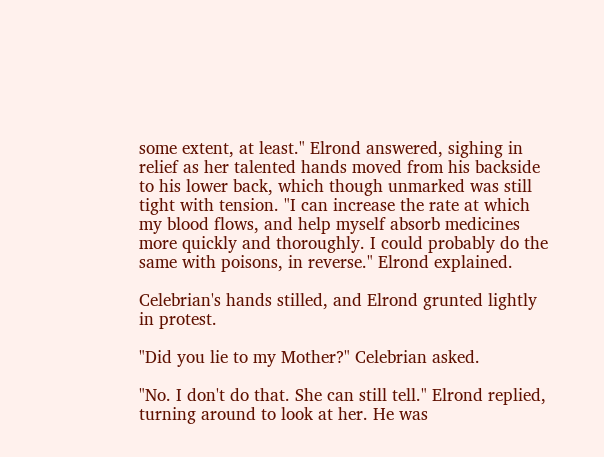some extent, at least." Elrond answered, sighing in relief as her talented hands moved from his backside to his lower back, which though unmarked was still tight with tension. "I can increase the rate at which my blood flows, and help myself absorb medicines more quickly and thoroughly. I could probably do the same with poisons, in reverse." Elrond explained.

Celebrian's hands stilled, and Elrond grunted lightly in protest.

"Did you lie to my Mother?" Celebrian asked.

"No. I don't do that. She can still tell." Elrond replied, turning around to look at her. He was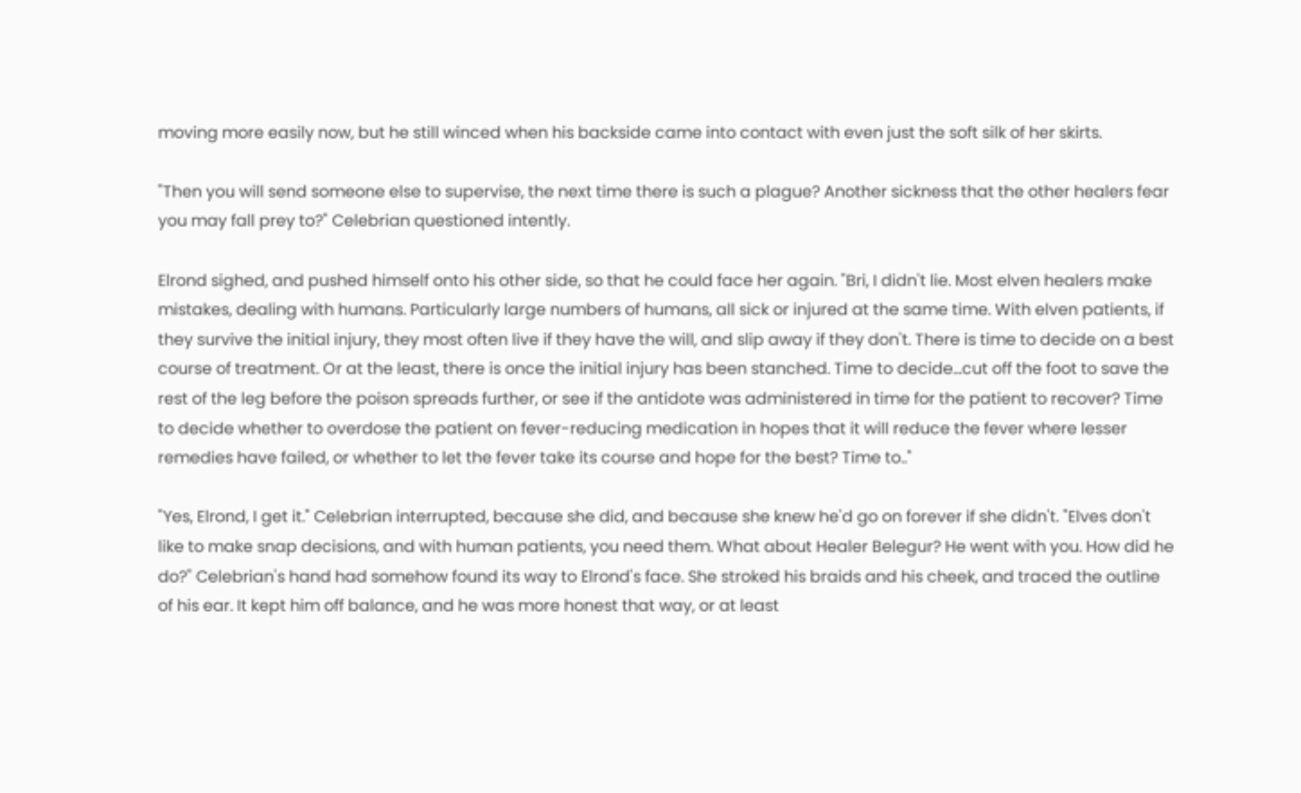moving more easily now, but he still winced when his backside came into contact with even just the soft silk of her skirts.

"Then you will send someone else to supervise, the next time there is such a plague? Another sickness that the other healers fear you may fall prey to?" Celebrian questioned intently.

Elrond sighed, and pushed himself onto his other side, so that he could face her again. "Bri, I didn't lie. Most elven healers make mistakes, dealing with humans. Particularly large numbers of humans, all sick or injured at the same time. With elven patients, if they survive the initial injury, they most often live if they have the will, and slip away if they don't. There is time to decide on a best course of treatment. Or at the least, there is once the initial injury has been stanched. Time to decide...cut off the foot to save the rest of the leg before the poison spreads further, or see if the antidote was administered in time for the patient to recover? Time to decide whether to overdose the patient on fever-reducing medication in hopes that it will reduce the fever where lesser remedies have failed, or whether to let the fever take its course and hope for the best? Time to.."

"Yes, Elrond, I get it." Celebrian interrupted, because she did, and because she knew he'd go on forever if she didn't. "Elves don't like to make snap decisions, and with human patients, you need them. What about Healer Belegur? He went with you. How did he do?" Celebrian's hand had somehow found its way to Elrond's face. She stroked his braids and his cheek, and traced the outline of his ear. It kept him off balance, and he was more honest that way, or at least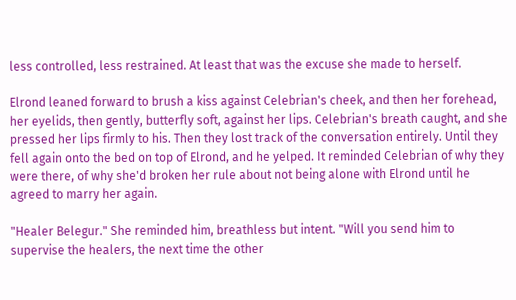less controlled, less restrained. At least that was the excuse she made to herself.

Elrond leaned forward to brush a kiss against Celebrian's cheek, and then her forehead, her eyelids, then gently, butterfly soft, against her lips. Celebrian's breath caught, and she pressed her lips firmly to his. Then they lost track of the conversation entirely. Until they fell again onto the bed on top of Elrond, and he yelped. It reminded Celebrian of why they were there, of why she'd broken her rule about not being alone with Elrond until he agreed to marry her again.

"Healer Belegur." She reminded him, breathless but intent. "Will you send him to supervise the healers, the next time the other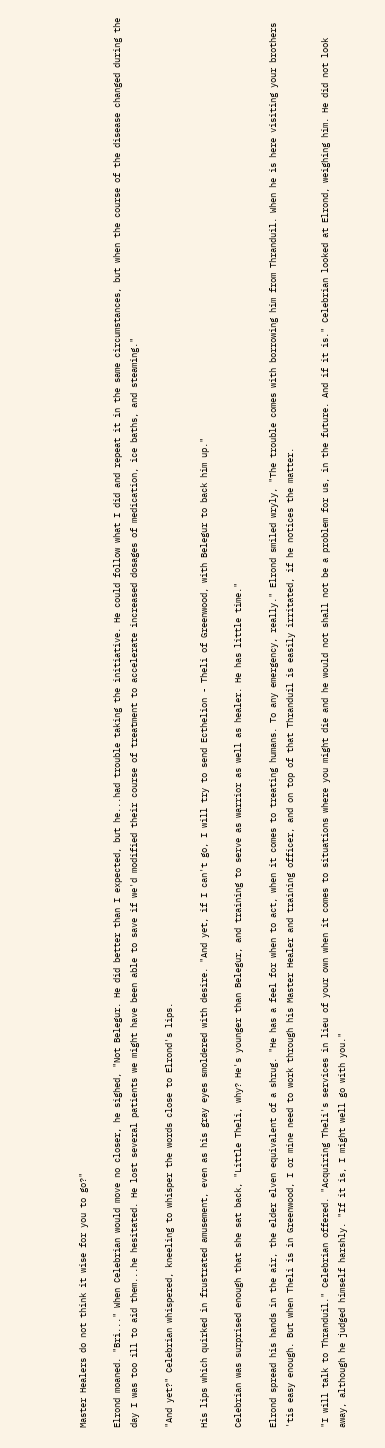Master Healers do not think it wise for you to go?"

Elrond moaned. "Bri..." When Celebrian would move no closer, he sighed, "Not Belegur. He did better than I expected, but he...had trouble taking the initiative. He could follow what I did and repeat it in the same circumstances, but when the course of the disease changed during the day I was too ill to aid them...he hesitated. He lost several patients we might have been able to save if we'd modified their course of treatment to accelerate increased dosages of medication, ice baths, and steaming."

"And yet?" Celebrian whispered, kneeling to whisper the words close to Elrond's lips.

His lips which quirked in frustrated amusement, even as his gray eyes smoldered with desire. "And yet, if I can't go, I will try to send Ecthelion - Theli of Greenwood, with Belegur to back him up."

Celebrian was surprised enough that she sat back, "Little Theli, why? He's younger than Belegur, and training to serve as warrior as well as healer. He has little time."

Elrond spread his hands in the air, the elder elven equivalent of a shrug. "He has a feel for when to act, when it comes to treating humans. To any emergency, really." Elrond smiled wryly, "The trouble comes with borrowing him from Thranduil. When he is here visiting your brothers 'tis easy enough. But when Theli is in Greenwood, I or mine need to work through his Master Healer and training officer, and on top of that Thranduil is easily irritated, if he notices the matter.

"I will talk to Thranduil." Celebrian offered. "Acquiring Theli's services in lieu of your own when it comes to situations where you might die and he would not shall not be a problem for us, in the future. And if it is." Celebrian looked at Elrond, weighing him. He did not look away, although he judged himself harshly. "If it is, I might well go with you."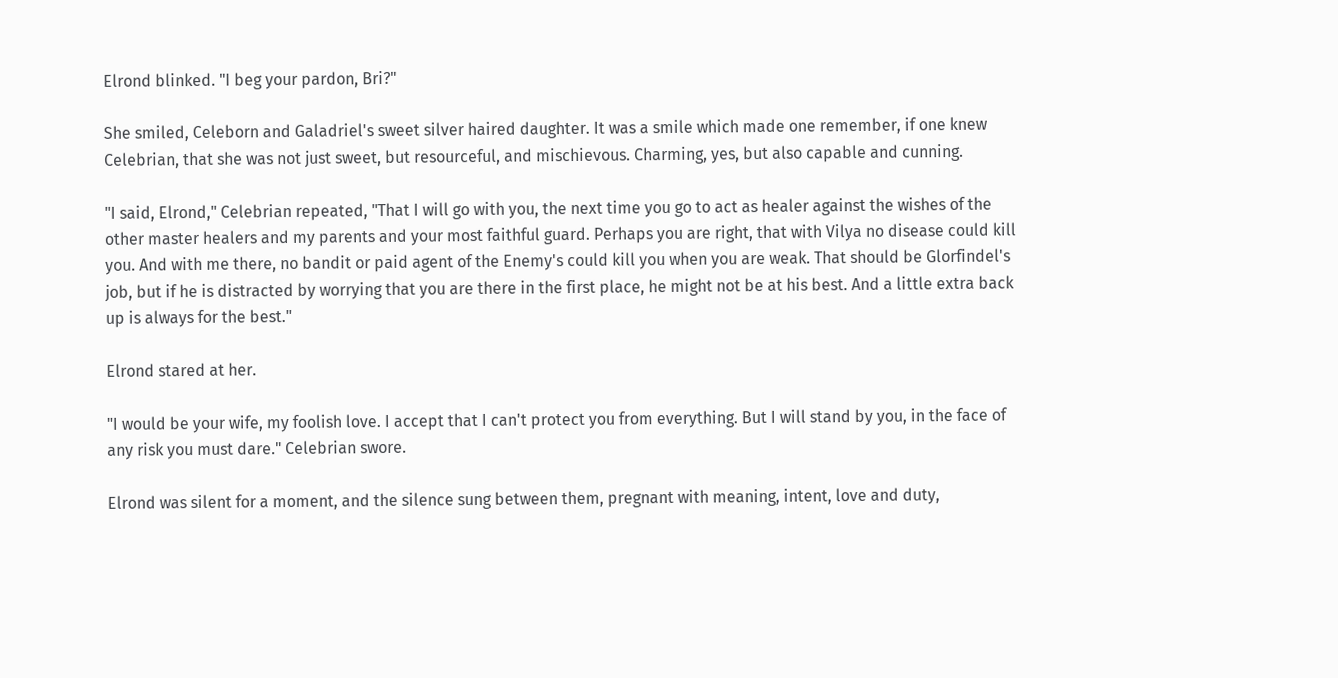Elrond blinked. "I beg your pardon, Bri?"

She smiled, Celeborn and Galadriel's sweet silver haired daughter. It was a smile which made one remember, if one knew Celebrian, that she was not just sweet, but resourceful, and mischievous. Charming, yes, but also capable and cunning.

"I said, Elrond," Celebrian repeated, "That I will go with you, the next time you go to act as healer against the wishes of the other master healers and my parents and your most faithful guard. Perhaps you are right, that with Vilya no disease could kill you. And with me there, no bandit or paid agent of the Enemy's could kill you when you are weak. That should be Glorfindel's job, but if he is distracted by worrying that you are there in the first place, he might not be at his best. And a little extra back up is always for the best."

Elrond stared at her.

"I would be your wife, my foolish love. I accept that I can't protect you from everything. But I will stand by you, in the face of any risk you must dare." Celebrian swore.

Elrond was silent for a moment, and the silence sung between them, pregnant with meaning, intent, love and duty,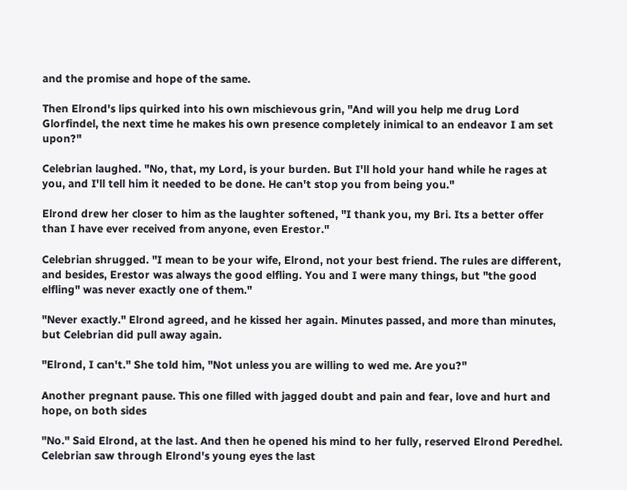and the promise and hope of the same.

Then Elrond's lips quirked into his own mischievous grin, "And will you help me drug Lord Glorfindel, the next time he makes his own presence completely inimical to an endeavor I am set upon?"

Celebrian laughed. "No, that, my Lord, is your burden. But I'll hold your hand while he rages at you, and I'll tell him it needed to be done. He can't stop you from being you."

Elrond drew her closer to him as the laughter softened, "I thank you, my Bri. Its a better offer than I have ever received from anyone, even Erestor."

Celebrian shrugged. "I mean to be your wife, Elrond, not your best friend. The rules are different, and besides, Erestor was always the good elfling. You and I were many things, but "the good elfling" was never exactly one of them."

"Never exactly." Elrond agreed, and he kissed her again. Minutes passed, and more than minutes, but Celebrian did pull away again.

"Elrond, I can't." She told him, "Not unless you are willing to wed me. Are you?"

Another pregnant pause. This one filled with jagged doubt and pain and fear, love and hurt and hope, on both sides

"No." Said Elrond, at the last. And then he opened his mind to her fully, reserved Elrond Peredhel. Celebrian saw through Elrond's young eyes the last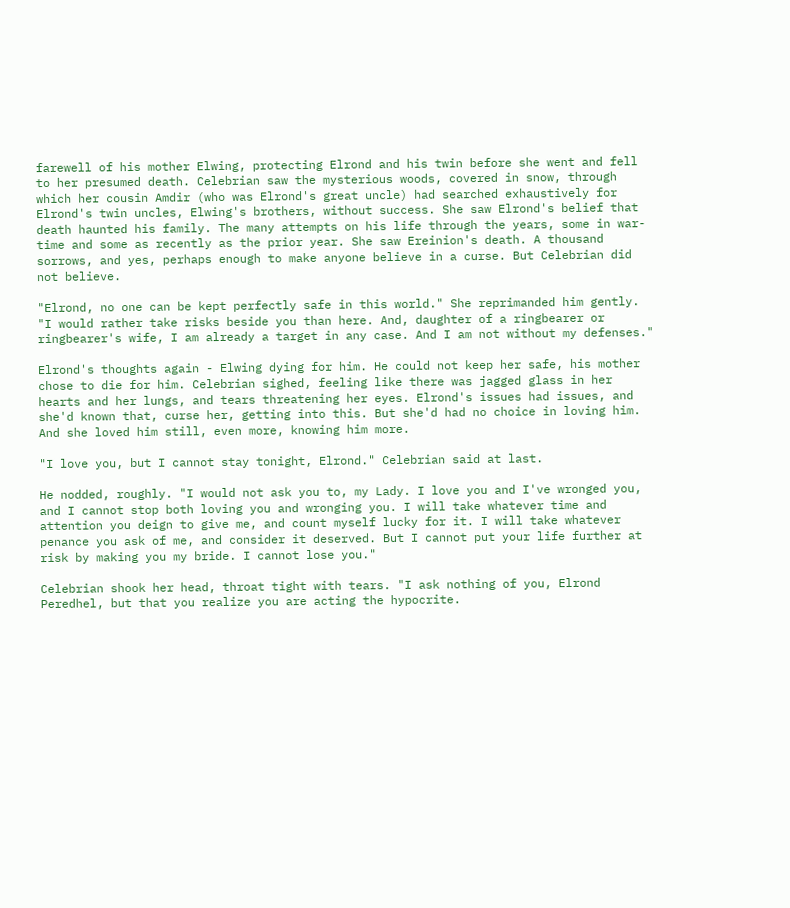farewell of his mother Elwing, protecting Elrond and his twin before she went and fell to her presumed death. Celebrian saw the mysterious woods, covered in snow, through which her cousin Amdir (who was Elrond's great uncle) had searched exhaustively for Elrond's twin uncles, Elwing's brothers, without success. She saw Elrond's belief that death haunted his family. The many attempts on his life through the years, some in war-time and some as recently as the prior year. She saw Ereinion's death. A thousand sorrows, and yes, perhaps enough to make anyone believe in a curse. But Celebrian did not believe.

"Elrond, no one can be kept perfectly safe in this world." She reprimanded him gently. "I would rather take risks beside you than here. And, daughter of a ringbearer or ringbearer's wife, I am already a target in any case. And I am not without my defenses."

Elrond's thoughts again - Elwing dying for him. He could not keep her safe, his mother chose to die for him. Celebrian sighed, feeling like there was jagged glass in her hearts and her lungs, and tears threatening her eyes. Elrond's issues had issues, and she'd known that, curse her, getting into this. But she'd had no choice in loving him. And she loved him still, even more, knowing him more.

"I love you, but I cannot stay tonight, Elrond." Celebrian said at last.

He nodded, roughly. "I would not ask you to, my Lady. I love you and I've wronged you, and I cannot stop both loving you and wronging you. I will take whatever time and attention you deign to give me, and count myself lucky for it. I will take whatever penance you ask of me, and consider it deserved. But I cannot put your life further at risk by making you my bride. I cannot lose you."

Celebrian shook her head, throat tight with tears. "I ask nothing of you, Elrond Peredhel, but that you realize you are acting the hypocrite.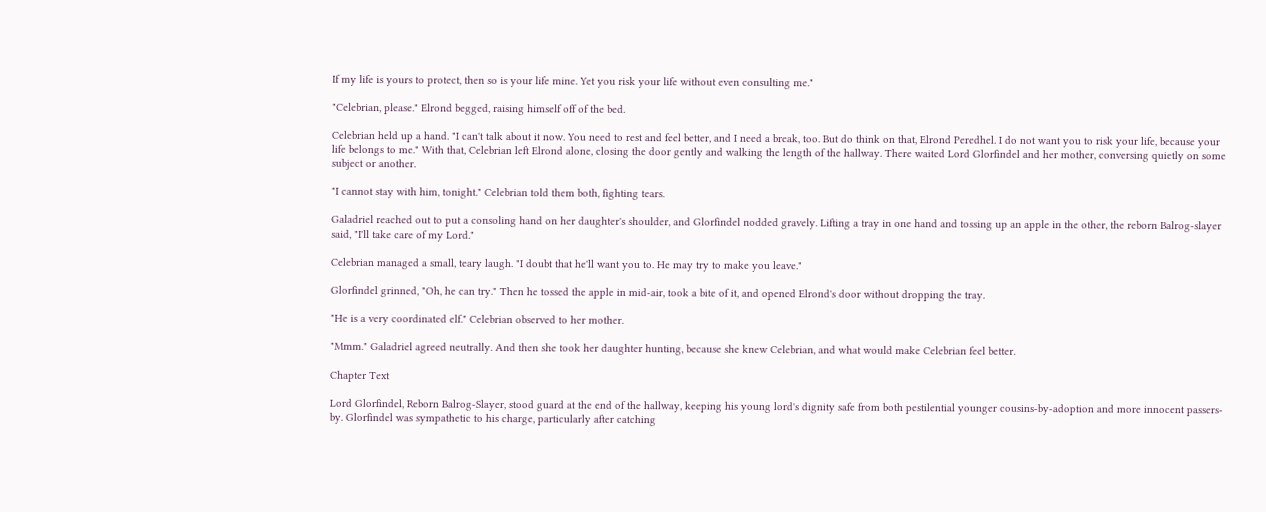If my life is yours to protect, then so is your life mine. Yet you risk your life without even consulting me."

"Celebrian, please." Elrond begged, raising himself off of the bed.

Celebrian held up a hand. "I can't talk about it now. You need to rest and feel better, and I need a break, too. But do think on that, Elrond Peredhel. I do not want you to risk your life, because your life belongs to me." With that, Celebrian left Elrond alone, closing the door gently and walking the length of the hallway. There waited Lord Glorfindel and her mother, conversing quietly on some subject or another.

"I cannot stay with him, tonight." Celebrian told them both, fighting tears.

Galadriel reached out to put a consoling hand on her daughter's shoulder, and Glorfindel nodded gravely. Lifting a tray in one hand and tossing up an apple in the other, the reborn Balrog-slayer said, "I'll take care of my Lord."

Celebrian managed a small, teary laugh. "I doubt that he'll want you to. He may try to make you leave."

Glorfindel grinned, "Oh, he can try." Then he tossed the apple in mid-air, took a bite of it, and opened Elrond's door without dropping the tray.

"He is a very coordinated elf." Celebrian observed to her mother.

"Mmm." Galadriel agreed neutrally. And then she took her daughter hunting, because she knew Celebrian, and what would make Celebrian feel better.

Chapter Text

Lord Glorfindel, Reborn Balrog-Slayer, stood guard at the end of the hallway, keeping his young lord's dignity safe from both pestilential younger cousins-by-adoption and more innocent passers-by. Glorfindel was sympathetic to his charge, particularly after catching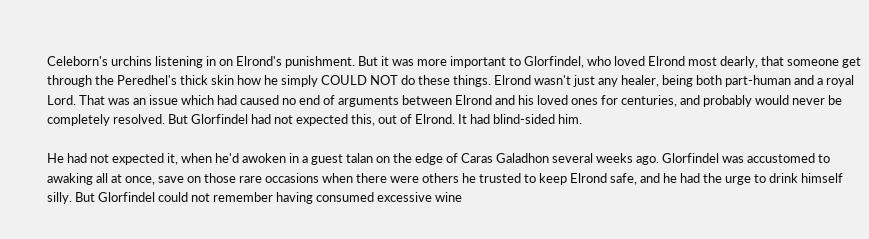Celeborn's urchins listening in on Elrond's punishment. But it was more important to Glorfindel, who loved Elrond most dearly, that someone get through the Peredhel's thick skin how he simply COULD NOT do these things. Elrond wasn't just any healer, being both part-human and a royal Lord. That was an issue which had caused no end of arguments between Elrond and his loved ones for centuries, and probably would never be completely resolved. But Glorfindel had not expected this, out of Elrond. It had blind-sided him.

He had not expected it, when he'd awoken in a guest talan on the edge of Caras Galadhon several weeks ago. Glorfindel was accustomed to awaking all at once, save on those rare occasions when there were others he trusted to keep Elrond safe, and he had the urge to drink himself silly. But Glorfindel could not remember having consumed excessive wine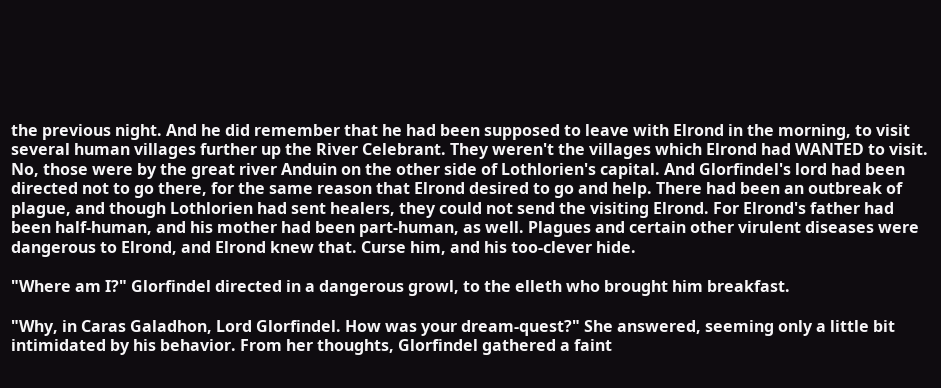the previous night. And he did remember that he had been supposed to leave with Elrond in the morning, to visit several human villages further up the River Celebrant. They weren't the villages which Elrond had WANTED to visit. No, those were by the great river Anduin on the other side of Lothlorien's capital. And Glorfindel's lord had been directed not to go there, for the same reason that Elrond desired to go and help. There had been an outbreak of plague, and though Lothlorien had sent healers, they could not send the visiting Elrond. For Elrond's father had been half-human, and his mother had been part-human, as well. Plagues and certain other virulent diseases were dangerous to Elrond, and Elrond knew that. Curse him, and his too-clever hide.

"Where am I?" Glorfindel directed in a dangerous growl, to the elleth who brought him breakfast.

"Why, in Caras Galadhon, Lord Glorfindel. How was your dream-quest?" She answered, seeming only a little bit intimidated by his behavior. From her thoughts, Glorfindel gathered a faint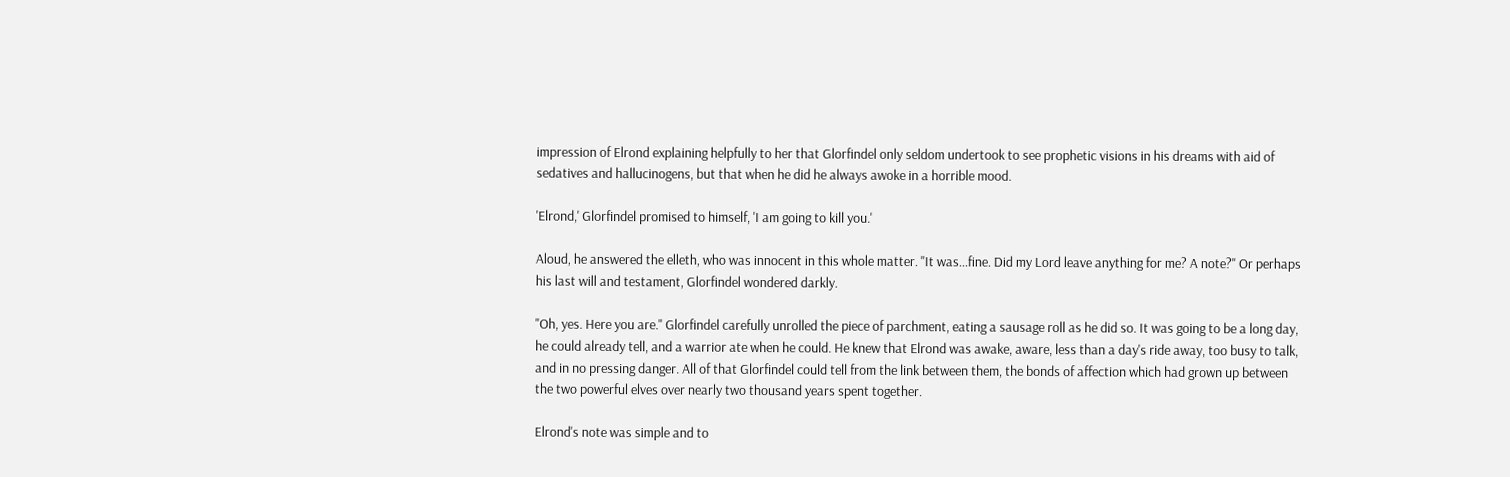impression of Elrond explaining helpfully to her that Glorfindel only seldom undertook to see prophetic visions in his dreams with aid of sedatives and hallucinogens, but that when he did he always awoke in a horrible mood.

'Elrond,' Glorfindel promised to himself, 'I am going to kill you.'

Aloud, he answered the elleth, who was innocent in this whole matter. "It was...fine. Did my Lord leave anything for me? A note?" Or perhaps his last will and testament, Glorfindel wondered darkly.

"Oh, yes. Here you are." Glorfindel carefully unrolled the piece of parchment, eating a sausage roll as he did so. It was going to be a long day, he could already tell, and a warrior ate when he could. He knew that Elrond was awake, aware, less than a day's ride away, too busy to talk, and in no pressing danger. All of that Glorfindel could tell from the link between them, the bonds of affection which had grown up between the two powerful elves over nearly two thousand years spent together.

Elrond's note was simple and to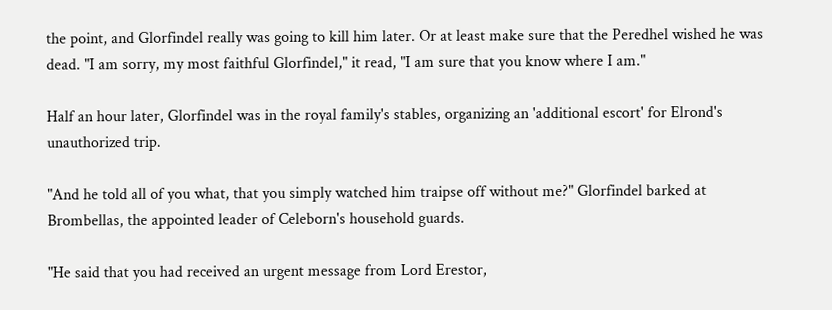the point, and Glorfindel really was going to kill him later. Or at least make sure that the Peredhel wished he was dead. "I am sorry, my most faithful Glorfindel," it read, "I am sure that you know where I am."

Half an hour later, Glorfindel was in the royal family's stables, organizing an 'additional escort' for Elrond's unauthorized trip.

"And he told all of you what, that you simply watched him traipse off without me?" Glorfindel barked at Brombellas, the appointed leader of Celeborn's household guards.

"He said that you had received an urgent message from Lord Erestor,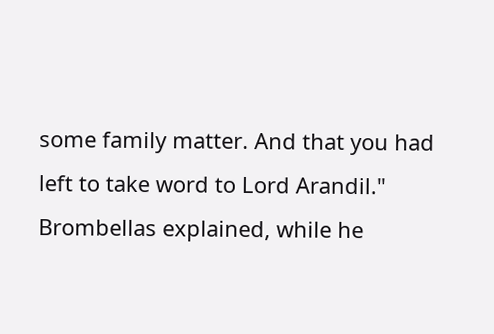some family matter. And that you had left to take word to Lord Arandil." Brombellas explained, while he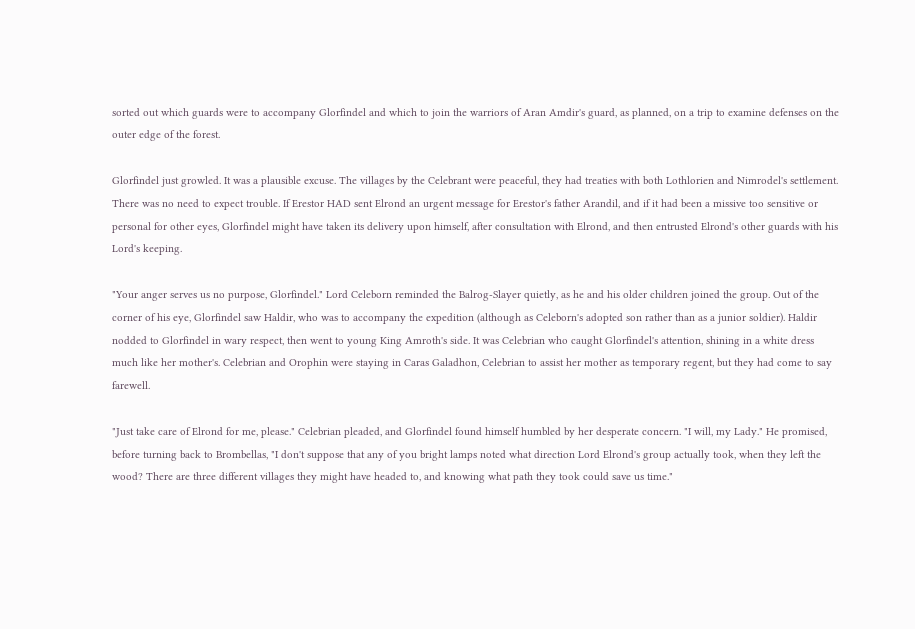sorted out which guards were to accompany Glorfindel and which to join the warriors of Aran Amdir's guard, as planned, on a trip to examine defenses on the outer edge of the forest.

Glorfindel just growled. It was a plausible excuse. The villages by the Celebrant were peaceful, they had treaties with both Lothlorien and Nimrodel's settlement. There was no need to expect trouble. If Erestor HAD sent Elrond an urgent message for Erestor's father Arandil, and if it had been a missive too sensitive or personal for other eyes, Glorfindel might have taken its delivery upon himself, after consultation with Elrond, and then entrusted Elrond's other guards with his Lord's keeping.

"Your anger serves us no purpose, Glorfindel." Lord Celeborn reminded the Balrog-Slayer quietly, as he and his older children joined the group. Out of the corner of his eye, Glorfindel saw Haldir, who was to accompany the expedition (although as Celeborn's adopted son rather than as a junior soldier). Haldir nodded to Glorfindel in wary respect, then went to young King Amroth's side. It was Celebrian who caught Glorfindel's attention, shining in a white dress much like her mother's. Celebrian and Orophin were staying in Caras Galadhon, Celebrian to assist her mother as temporary regent, but they had come to say farewell.

"Just take care of Elrond for me, please." Celebrian pleaded, and Glorfindel found himself humbled by her desperate concern. "I will, my Lady." He promised, before turning back to Brombellas, "I don't suppose that any of you bright lamps noted what direction Lord Elrond's group actually took, when they left the wood? There are three different villages they might have headed to, and knowing what path they took could save us time."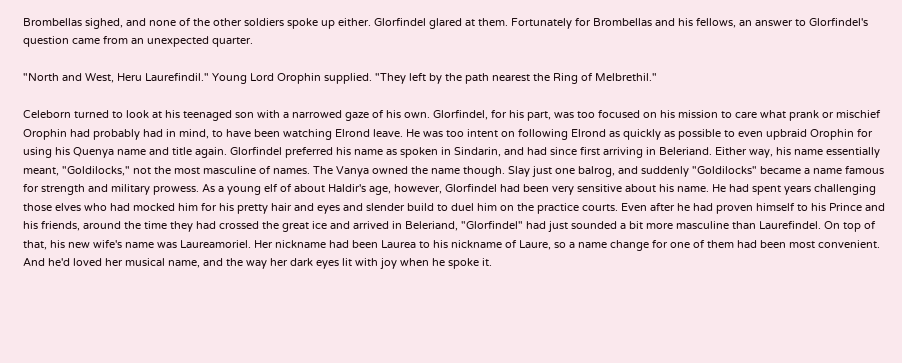Brombellas sighed, and none of the other soldiers spoke up either. Glorfindel glared at them. Fortunately for Brombellas and his fellows, an answer to Glorfindel's question came from an unexpected quarter.

"North and West, Heru Laurefindil." Young Lord Orophin supplied. "They left by the path nearest the Ring of Melbrethil."

Celeborn turned to look at his teenaged son with a narrowed gaze of his own. Glorfindel, for his part, was too focused on his mission to care what prank or mischief Orophin had probably had in mind, to have been watching Elrond leave. He was too intent on following Elrond as quickly as possible to even upbraid Orophin for using his Quenya name and title again. Glorfindel preferred his name as spoken in Sindarin, and had since first arriving in Beleriand. Either way, his name essentially meant, "Goldilocks," not the most masculine of names. The Vanya owned the name though. Slay just one balrog, and suddenly "Goldilocks" became a name famous for strength and military prowess. As a young elf of about Haldir's age, however, Glorfindel had been very sensitive about his name. He had spent years challenging those elves who had mocked him for his pretty hair and eyes and slender build to duel him on the practice courts. Even after he had proven himself to his Prince and his friends, around the time they had crossed the great ice and arrived in Beleriand, "Glorfindel" had just sounded a bit more masculine than Laurefindel. On top of that, his new wife's name was Laureamoriel. Her nickname had been Laurea to his nickname of Laure, so a name change for one of them had been most convenient. And he'd loved her musical name, and the way her dark eyes lit with joy when he spoke it.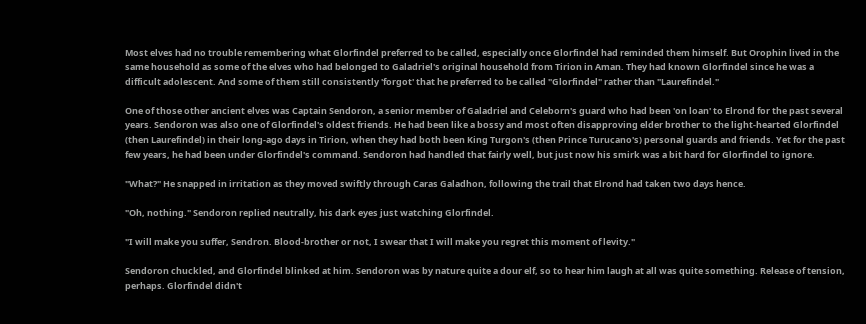Most elves had no trouble remembering what Glorfindel preferred to be called, especially once Glorfindel had reminded them himself. But Orophin lived in the same household as some of the elves who had belonged to Galadriel's original household from Tirion in Aman. They had known Glorfindel since he was a difficult adolescent. And some of them still consistently 'forgot' that he preferred to be called "Glorfindel" rather than "Laurefindel."

One of those other ancient elves was Captain Sendoron, a senior member of Galadriel and Celeborn's guard who had been 'on loan' to Elrond for the past several years. Sendoron was also one of Glorfindel's oldest friends. He had been like a bossy and most often disapproving elder brother to the light-hearted Glorfindel (then Laurefindel) in their long-ago days in Tirion, when they had both been King Turgon's (then Prince Turucano's) personal guards and friends. Yet for the past few years, he had been under Glorfindel's command. Sendoron had handled that fairly well, but just now his smirk was a bit hard for Glorfindel to ignore.

"What?" He snapped in irritation as they moved swiftly through Caras Galadhon, following the trail that Elrond had taken two days hence.

"Oh, nothing." Sendoron replied neutrally, his dark eyes just watching Glorfindel.

"I will make you suffer, Sendron. Blood-brother or not, I swear that I will make you regret this moment of levity."

Sendoron chuckled, and Glorfindel blinked at him. Sendoron was by nature quite a dour elf, so to hear him laugh at all was quite something. Release of tension, perhaps. Glorfindel didn't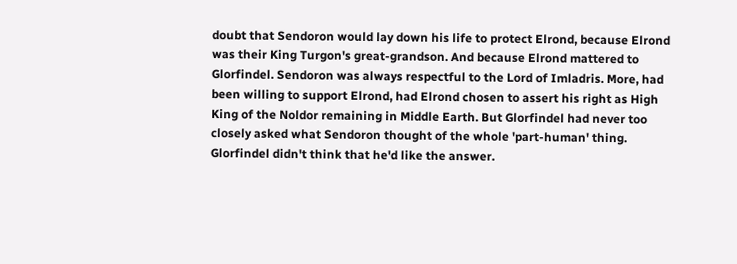doubt that Sendoron would lay down his life to protect Elrond, because Elrond was their King Turgon's great-grandson. And because Elrond mattered to Glorfindel. Sendoron was always respectful to the Lord of Imladris. More, had been willing to support Elrond, had Elrond chosen to assert his right as High King of the Noldor remaining in Middle Earth. But Glorfindel had never too closely asked what Sendoron thought of the whole 'part-human' thing. Glorfindel didn't think that he'd like the answer.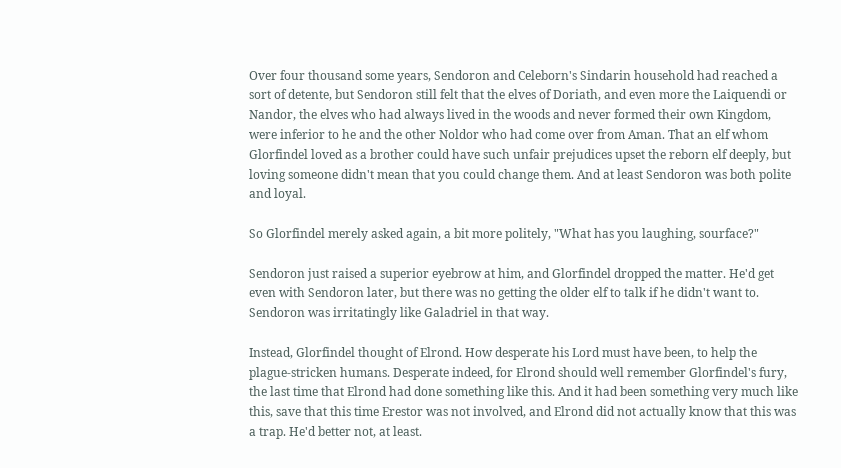Over four thousand some years, Sendoron and Celeborn's Sindarin household had reached a sort of detente, but Sendoron still felt that the elves of Doriath, and even more the Laiquendi or Nandor, the elves who had always lived in the woods and never formed their own Kingdom, were inferior to he and the other Noldor who had come over from Aman. That an elf whom Glorfindel loved as a brother could have such unfair prejudices upset the reborn elf deeply, but loving someone didn't mean that you could change them. And at least Sendoron was both polite and loyal.

So Glorfindel merely asked again, a bit more politely, "What has you laughing, sourface?"

Sendoron just raised a superior eyebrow at him, and Glorfindel dropped the matter. He'd get even with Sendoron later, but there was no getting the older elf to talk if he didn't want to. Sendoron was irritatingly like Galadriel in that way.

Instead, Glorfindel thought of Elrond. How desperate his Lord must have been, to help the plague-stricken humans. Desperate indeed, for Elrond should well remember Glorfindel's fury, the last time that Elrond had done something like this. And it had been something very much like this, save that this time Erestor was not involved, and Elrond did not actually know that this was a trap. He'd better not, at least.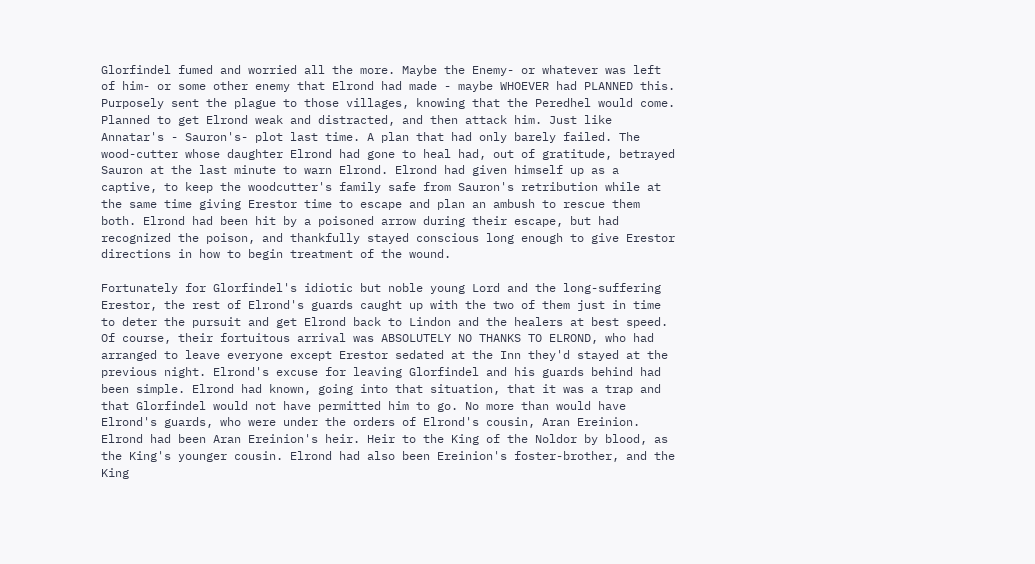Glorfindel fumed and worried all the more. Maybe the Enemy- or whatever was left of him- or some other enemy that Elrond had made - maybe WHOEVER had PLANNED this. Purposely sent the plague to those villages, knowing that the Peredhel would come. Planned to get Elrond weak and distracted, and then attack him. Just like Annatar's - Sauron's- plot last time. A plan that had only barely failed. The wood-cutter whose daughter Elrond had gone to heal had, out of gratitude, betrayed Sauron at the last minute to warn Elrond. Elrond had given himself up as a captive, to keep the woodcutter's family safe from Sauron's retribution while at the same time giving Erestor time to escape and plan an ambush to rescue them both. Elrond had been hit by a poisoned arrow during their escape, but had recognized the poison, and thankfully stayed conscious long enough to give Erestor directions in how to begin treatment of the wound.

Fortunately for Glorfindel's idiotic but noble young Lord and the long-suffering Erestor, the rest of Elrond's guards caught up with the two of them just in time to deter the pursuit and get Elrond back to Lindon and the healers at best speed. Of course, their fortuitous arrival was ABSOLUTELY NO THANKS TO ELROND, who had arranged to leave everyone except Erestor sedated at the Inn they'd stayed at the previous night. Elrond's excuse for leaving Glorfindel and his guards behind had been simple. Elrond had known, going into that situation, that it was a trap and that Glorfindel would not have permitted him to go. No more than would have Elrond's guards, who were under the orders of Elrond's cousin, Aran Ereinion. Elrond had been Aran Ereinion's heir. Heir to the King of the Noldor by blood, as the King's younger cousin. Elrond had also been Ereinion's foster-brother, and the King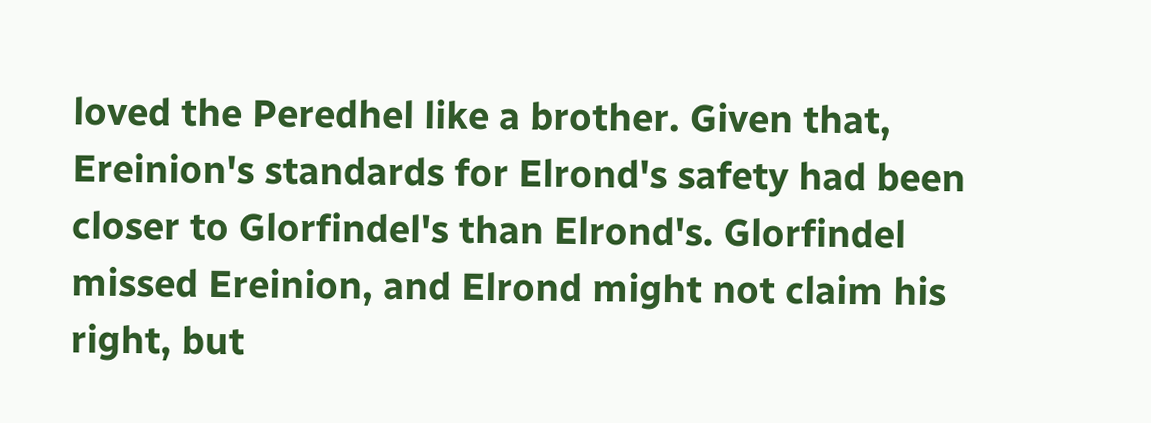loved the Peredhel like a brother. Given that, Ereinion's standards for Elrond's safety had been closer to Glorfindel's than Elrond's. Glorfindel missed Ereinion, and Elrond might not claim his right, but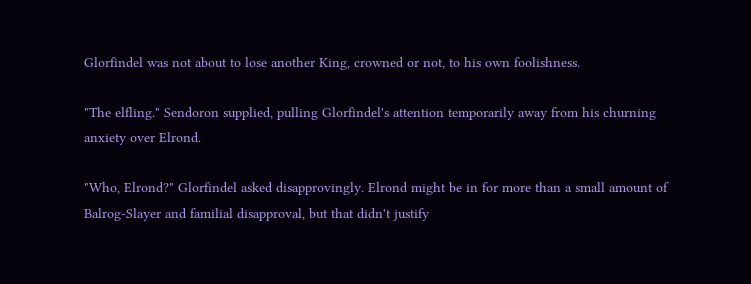Glorfindel was not about to lose another King, crowned or not, to his own foolishness.

"The elfling." Sendoron supplied, pulling Glorfindel's attention temporarily away from his churning anxiety over Elrond.

"Who, Elrond?" Glorfindel asked disapprovingly. Elrond might be in for more than a small amount of Balrog-Slayer and familial disapproval, but that didn't justify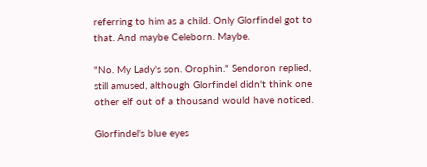referring to him as a child. Only Glorfindel got to that. And maybe Celeborn. Maybe.

"No. My Lady's son. Orophin." Sendoron replied, still amused, although Glorfindel didn't think one other elf out of a thousand would have noticed.

Glorfindel's blue eyes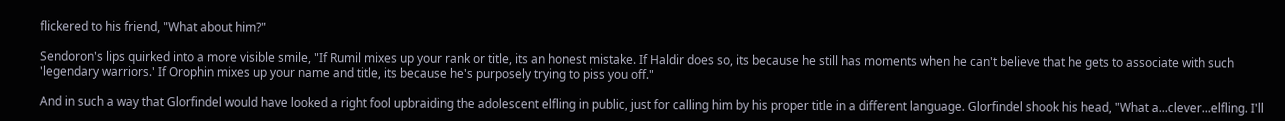flickered to his friend, "What about him?"

Sendoron's lips quirked into a more visible smile, "If Rumil mixes up your rank or title, its an honest mistake. If Haldir does so, its because he still has moments when he can't believe that he gets to associate with such 'legendary warriors.' If Orophin mixes up your name and title, its because he's purposely trying to piss you off."

And in such a way that Glorfindel would have looked a right fool upbraiding the adolescent elfling in public, just for calling him by his proper title in a different language. Glorfindel shook his head, "What a...clever...elfling. I'll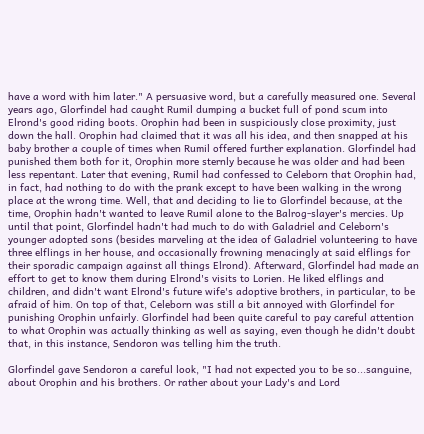have a word with him later." A persuasive word, but a carefully measured one. Several years ago, Glorfindel had caught Rumil dumping a bucket full of pond scum into Elrond's good riding boots. Orophin had been in suspiciously close proximity, just down the hall. Orophin had claimed that it was all his idea, and then snapped at his baby brother a couple of times when Rumil offered further explanation. Glorfindel had punished them both for it, Orophin more sternly because he was older and had been less repentant. Later that evening, Rumil had confessed to Celeborn that Orophin had, in fact, had nothing to do with the prank except to have been walking in the wrong place at the wrong time. Well, that and deciding to lie to Glorfindel because, at the time, Orophin hadn't wanted to leave Rumil alone to the Balrog-slayer's mercies. Up until that point, Glorfindel hadn't had much to do with Galadriel and Celeborn's younger adopted sons (besides marveling at the idea of Galadriel volunteering to have three elflings in her house, and occasionally frowning menacingly at said elflings for their sporadic campaign against all things Elrond). Afterward, Glorfindel had made an effort to get to know them during Elrond's visits to Lorien. He liked elflings and children, and didn't want Elrond's future wife's adoptive brothers, in particular, to be afraid of him. On top of that, Celeborn was still a bit annoyed with Glorfindel for punishing Orophin unfairly. Glorfindel had been quite careful to pay careful attention to what Orophin was actually thinking as well as saying, even though he didn't doubt that, in this instance, Sendoron was telling him the truth.

Glorfindel gave Sendoron a careful look, "I had not expected you to be so...sanguine, about Orophin and his brothers. Or rather about your Lady's and Lord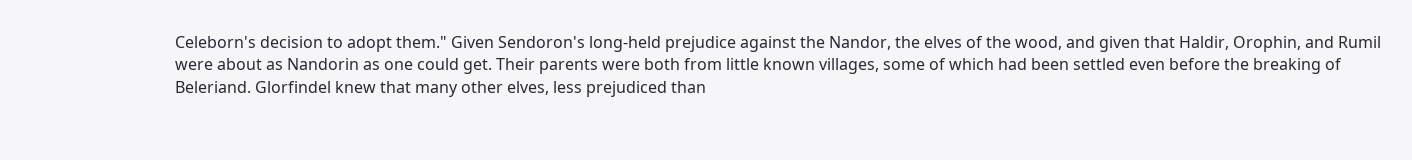Celeborn's decision to adopt them." Given Sendoron's long-held prejudice against the Nandor, the elves of the wood, and given that Haldir, Orophin, and Rumil were about as Nandorin as one could get. Their parents were both from little known villages, some of which had been settled even before the breaking of Beleriand. Glorfindel knew that many other elves, less prejudiced than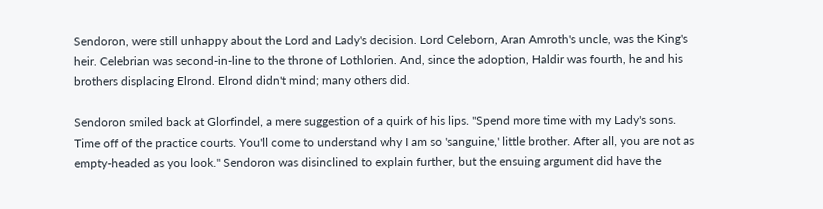Sendoron, were still unhappy about the Lord and Lady's decision. Lord Celeborn, Aran Amroth's uncle, was the King's heir. Celebrian was second-in-line to the throne of Lothlorien. And, since the adoption, Haldir was fourth, he and his brothers displacing Elrond. Elrond didn't mind; many others did.

Sendoron smiled back at Glorfindel, a mere suggestion of a quirk of his lips. "Spend more time with my Lady's sons. Time off of the practice courts. You'll come to understand why I am so 'sanguine,' little brother. After all, you are not as empty-headed as you look." Sendoron was disinclined to explain further, but the ensuing argument did have the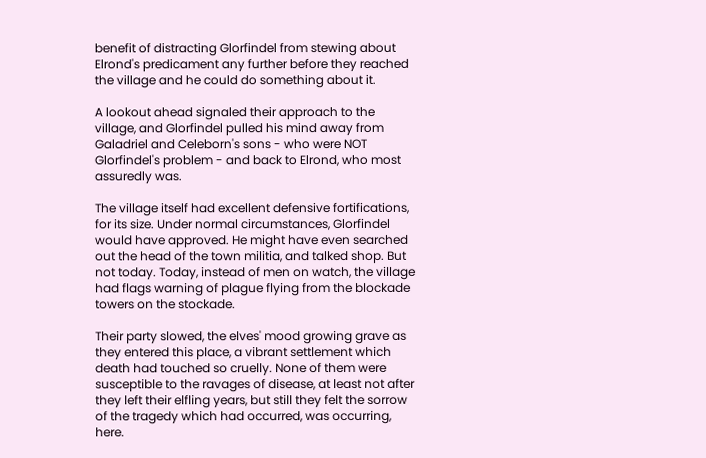benefit of distracting Glorfindel from stewing about Elrond's predicament any further before they reached the village and he could do something about it.

A lookout ahead signaled their approach to the village, and Glorfindel pulled his mind away from Galadriel and Celeborn's sons - who were NOT Glorfindel's problem - and back to Elrond, who most assuredly was.

The village itself had excellent defensive fortifications, for its size. Under normal circumstances, Glorfindel would have approved. He might have even searched out the head of the town militia, and talked shop. But not today. Today, instead of men on watch, the village had flags warning of plague flying from the blockade towers on the stockade.

Their party slowed, the elves' mood growing grave as they entered this place, a vibrant settlement which death had touched so cruelly. None of them were susceptible to the ravages of disease, at least not after they left their elfling years, but still they felt the sorrow of the tragedy which had occurred, was occurring, here.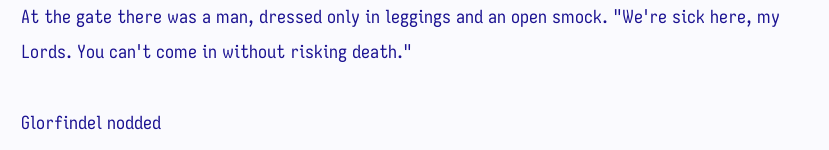At the gate there was a man, dressed only in leggings and an open smock. "We're sick here, my Lords. You can't come in without risking death."

Glorfindel nodded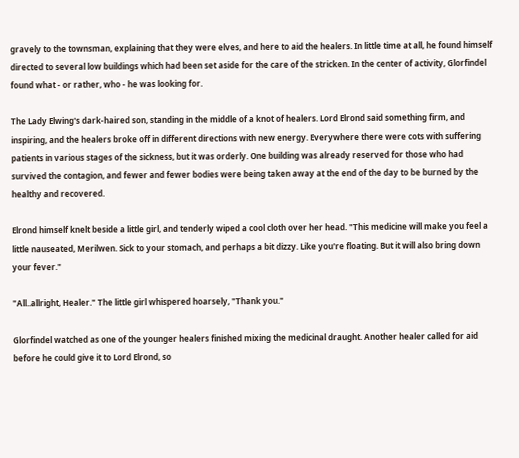gravely to the townsman, explaining that they were elves, and here to aid the healers. In little time at all, he found himself directed to several low buildings which had been set aside for the care of the stricken. In the center of activity, Glorfindel found what - or rather, who - he was looking for.

The Lady Elwing's dark-haired son, standing in the middle of a knot of healers. Lord Elrond said something firm, and inspiring, and the healers broke off in different directions with new energy. Everywhere there were cots with suffering patients in various stages of the sickness, but it was orderly. One building was already reserved for those who had survived the contagion, and fewer and fewer bodies were being taken away at the end of the day to be burned by the healthy and recovered.

Elrond himself knelt beside a little girl, and tenderly wiped a cool cloth over her head. "This medicine will make you feel a little nauseated, Merilwen. Sick to your stomach, and perhaps a bit dizzy. Like you're floating. But it will also bring down your fever."

"All..allright, Healer." The little girl whispered hoarsely, "Thank you."

Glorfindel watched as one of the younger healers finished mixing the medicinal draught. Another healer called for aid before he could give it to Lord Elrond, so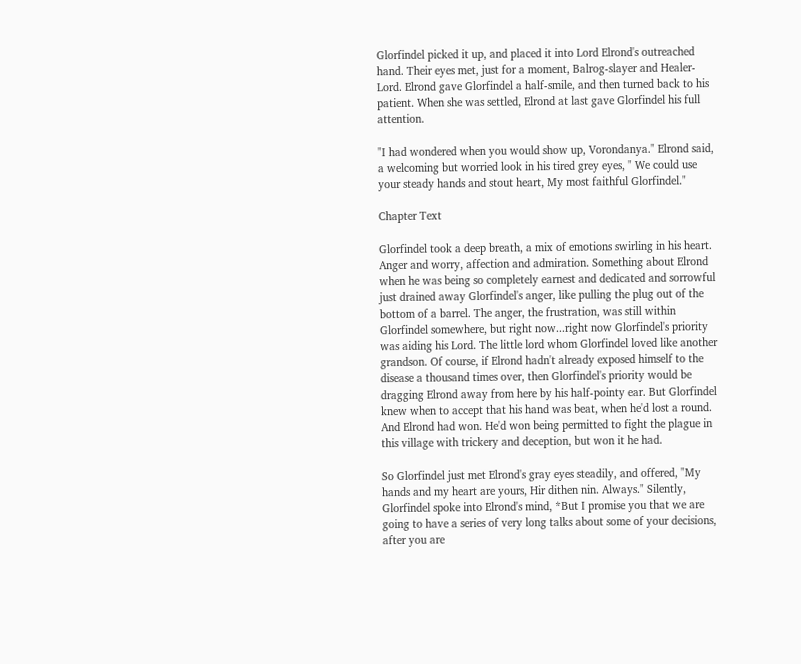Glorfindel picked it up, and placed it into Lord Elrond's outreached hand. Their eyes met, just for a moment, Balrog-slayer and Healer-Lord. Elrond gave Glorfindel a half-smile, and then turned back to his patient. When she was settled, Elrond at last gave Glorfindel his full attention.

"I had wondered when you would show up, Vorondanya." Elrond said, a welcoming but worried look in his tired grey eyes, " We could use your steady hands and stout heart, My most faithful Glorfindel."

Chapter Text

Glorfindel took a deep breath, a mix of emotions swirling in his heart. Anger and worry, affection and admiration. Something about Elrond when he was being so completely earnest and dedicated and sorrowful just drained away Glorfindel's anger, like pulling the plug out of the bottom of a barrel. The anger, the frustration, was still within Glorfindel somewhere, but right now...right now Glorfindel's priority was aiding his Lord. The little lord whom Glorfindel loved like another grandson. Of course, if Elrond hadn't already exposed himself to the disease a thousand times over, then Glorfindel's priority would be dragging Elrond away from here by his half-pointy ear. But Glorfindel knew when to accept that his hand was beat, when he'd lost a round. And Elrond had won. He'd won being permitted to fight the plague in this village with trickery and deception, but won it he had.

So Glorfindel just met Elrond's gray eyes steadily, and offered, "My hands and my heart are yours, Hir dithen nin. Always." Silently, Glorfindel spoke into Elrond's mind, *But I promise you that we are going to have a series of very long talks about some of your decisions, after you are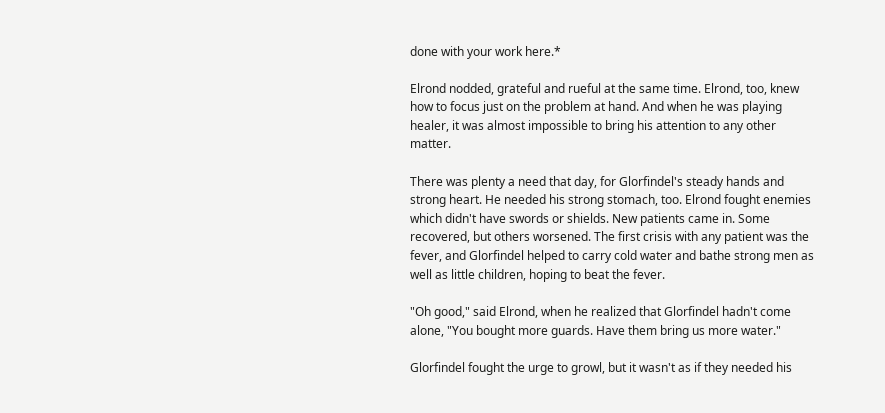done with your work here.*

Elrond nodded, grateful and rueful at the same time. Elrond, too, knew how to focus just on the problem at hand. And when he was playing healer, it was almost impossible to bring his attention to any other matter.

There was plenty a need that day, for Glorfindel's steady hands and strong heart. He needed his strong stomach, too. Elrond fought enemies which didn't have swords or shields. New patients came in. Some recovered, but others worsened. The first crisis with any patient was the fever, and Glorfindel helped to carry cold water and bathe strong men as well as little children, hoping to beat the fever.

"Oh good," said Elrond, when he realized that Glorfindel hadn't come alone, "You bought more guards. Have them bring us more water."

Glorfindel fought the urge to growl, but it wasn't as if they needed his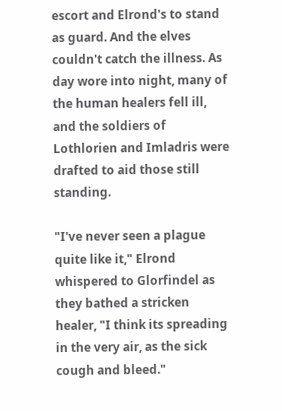escort and Elrond's to stand as guard. And the elves couldn't catch the illness. As day wore into night, many of the human healers fell ill, and the soldiers of Lothlorien and Imladris were drafted to aid those still standing.

"I've never seen a plague quite like it," Elrond whispered to Glorfindel as they bathed a stricken healer, "I think its spreading in the very air, as the sick cough and bleed."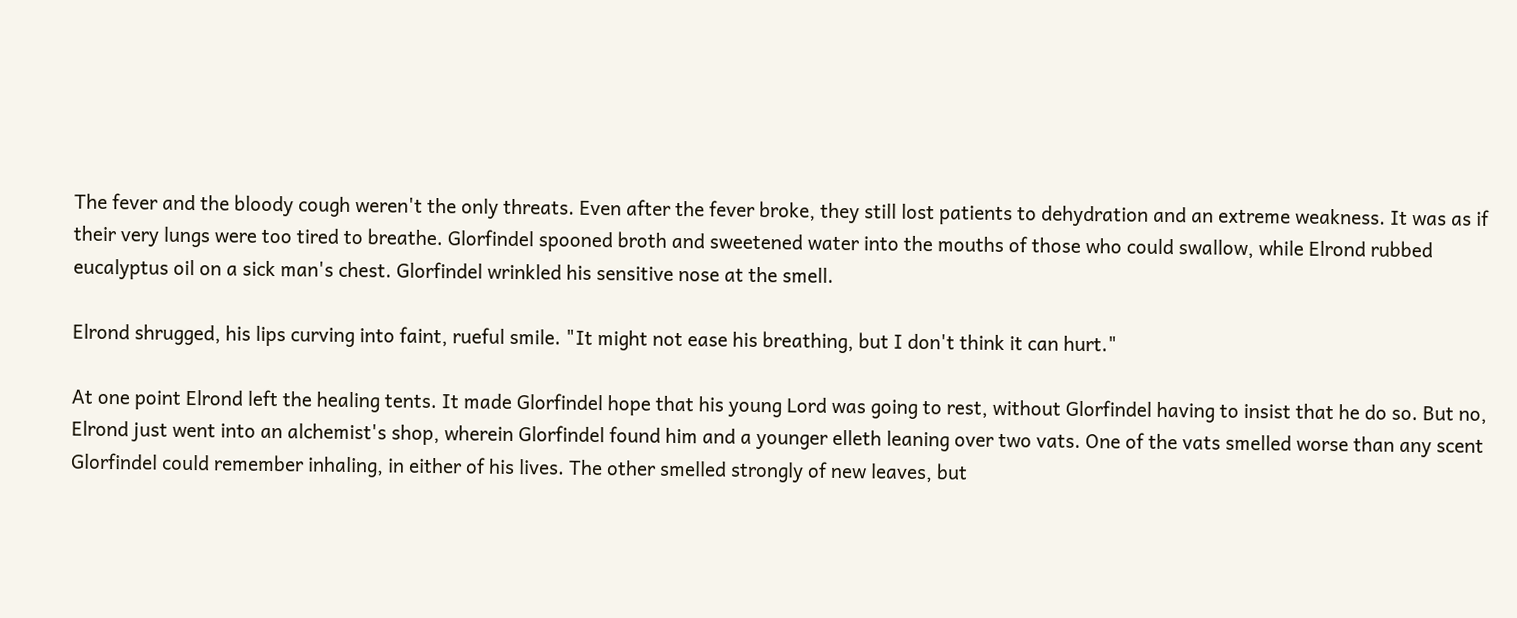The fever and the bloody cough weren't the only threats. Even after the fever broke, they still lost patients to dehydration and an extreme weakness. It was as if their very lungs were too tired to breathe. Glorfindel spooned broth and sweetened water into the mouths of those who could swallow, while Elrond rubbed eucalyptus oil on a sick man's chest. Glorfindel wrinkled his sensitive nose at the smell.

Elrond shrugged, his lips curving into faint, rueful smile. "It might not ease his breathing, but I don't think it can hurt."

At one point Elrond left the healing tents. It made Glorfindel hope that his young Lord was going to rest, without Glorfindel having to insist that he do so. But no, Elrond just went into an alchemist's shop, wherein Glorfindel found him and a younger elleth leaning over two vats. One of the vats smelled worse than any scent Glorfindel could remember inhaling, in either of his lives. The other smelled strongly of new leaves, but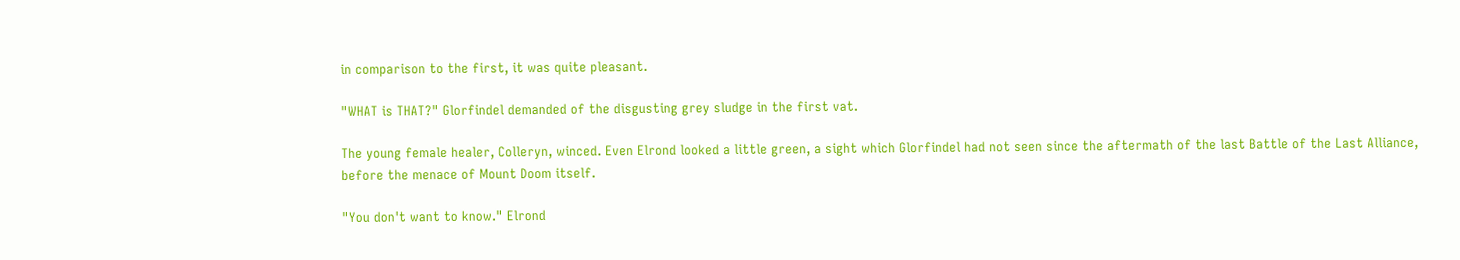in comparison to the first, it was quite pleasant.

"WHAT is THAT?" Glorfindel demanded of the disgusting grey sludge in the first vat.

The young female healer, Colleryn, winced. Even Elrond looked a little green, a sight which Glorfindel had not seen since the aftermath of the last Battle of the Last Alliance, before the menace of Mount Doom itself.

"You don't want to know." Elrond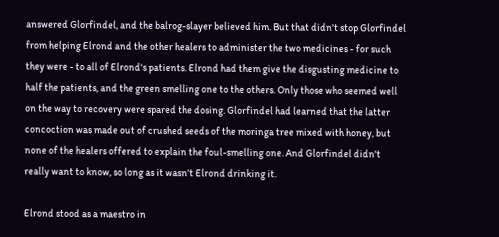answered Glorfindel, and the balrog-slayer believed him. But that didn't stop Glorfindel from helping Elrond and the other healers to administer the two medicines - for such they were - to all of Elrond's patients. Elrond had them give the disgusting medicine to half the patients, and the green smelling one to the others. Only those who seemed well on the way to recovery were spared the dosing. Glorfindel had learned that the latter concoction was made out of crushed seeds of the moringa tree mixed with honey, but none of the healers offered to explain the foul-smelling one. And Glorfindel didn't really want to know, so long as it wasn't Elrond drinking it.

Elrond stood as a maestro in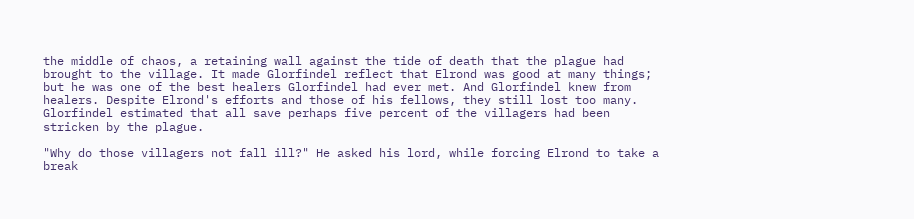the middle of chaos, a retaining wall against the tide of death that the plague had brought to the village. It made Glorfindel reflect that Elrond was good at many things; but he was one of the best healers Glorfindel had ever met. And Glorfindel knew from healers. Despite Elrond's efforts and those of his fellows, they still lost too many. Glorfindel estimated that all save perhaps five percent of the villagers had been stricken by the plague.

"Why do those villagers not fall ill?" He asked his lord, while forcing Elrond to take a break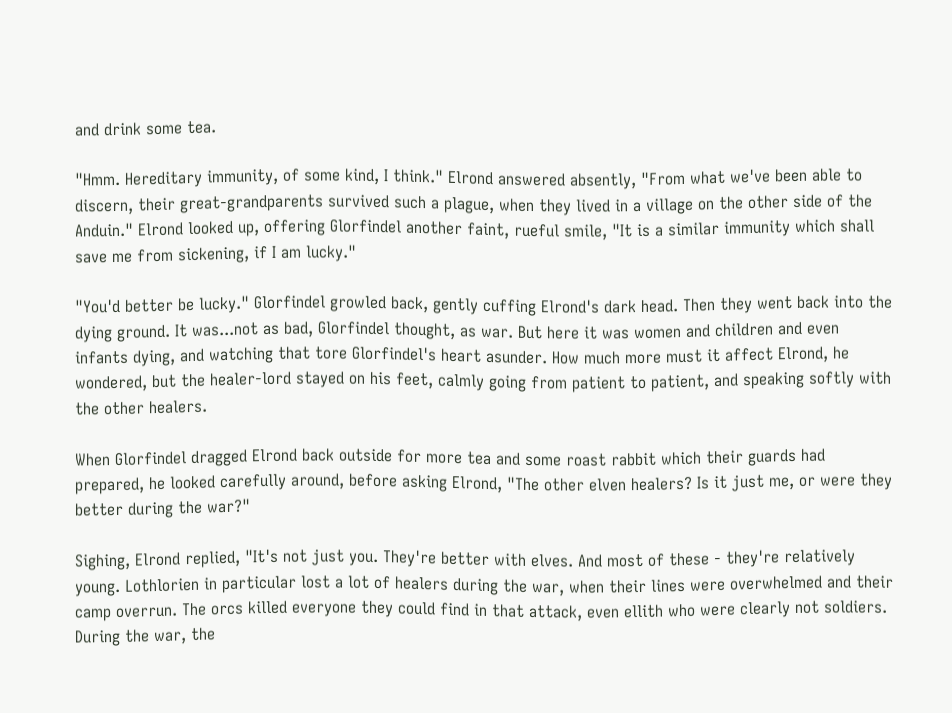and drink some tea.

"Hmm. Hereditary immunity, of some kind, I think." Elrond answered absently, "From what we've been able to discern, their great-grandparents survived such a plague, when they lived in a village on the other side of the Anduin." Elrond looked up, offering Glorfindel another faint, rueful smile, "It is a similar immunity which shall save me from sickening, if I am lucky."

"You'd better be lucky." Glorfindel growled back, gently cuffing Elrond's dark head. Then they went back into the dying ground. It was...not as bad, Glorfindel thought, as war. But here it was women and children and even infants dying, and watching that tore Glorfindel's heart asunder. How much more must it affect Elrond, he wondered, but the healer-lord stayed on his feet, calmly going from patient to patient, and speaking softly with the other healers.

When Glorfindel dragged Elrond back outside for more tea and some roast rabbit which their guards had prepared, he looked carefully around, before asking Elrond, "The other elven healers? Is it just me, or were they better during the war?"

Sighing, Elrond replied, "It's not just you. They're better with elves. And most of these - they're relatively young. Lothlorien in particular lost a lot of healers during the war, when their lines were overwhelmed and their camp overrun. The orcs killed everyone they could find in that attack, even ellith who were clearly not soldiers. During the war, the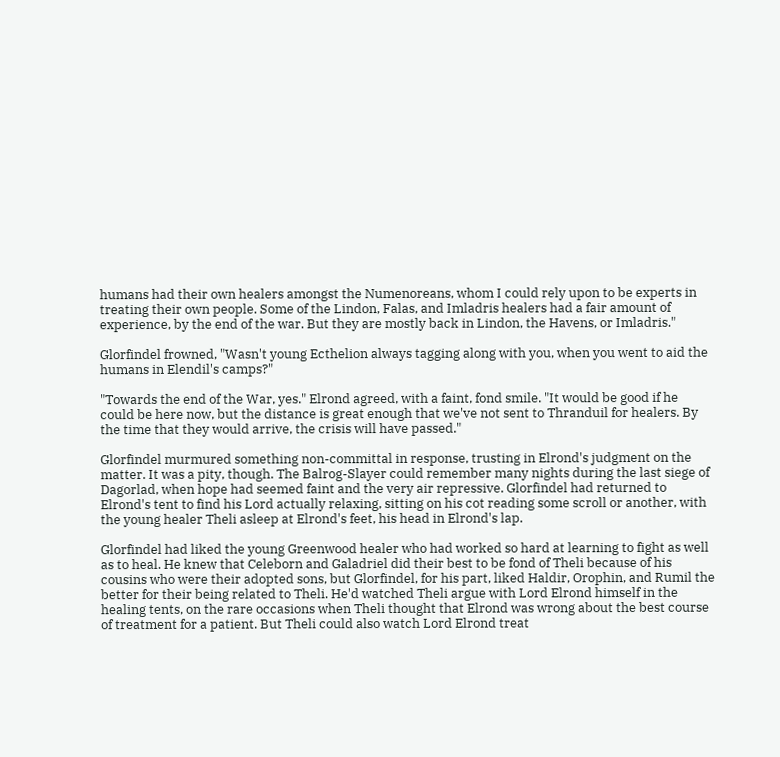humans had their own healers amongst the Numenoreans, whom I could rely upon to be experts in treating their own people. Some of the Lindon, Falas, and Imladris healers had a fair amount of experience, by the end of the war. But they are mostly back in Lindon, the Havens, or Imladris."

Glorfindel frowned, "Wasn't young Ecthelion always tagging along with you, when you went to aid the humans in Elendil's camps?"

"Towards the end of the War, yes." Elrond agreed, with a faint, fond smile. "It would be good if he could be here now, but the distance is great enough that we've not sent to Thranduil for healers. By the time that they would arrive, the crisis will have passed."

Glorfindel murmured something non-committal in response, trusting in Elrond's judgment on the matter. It was a pity, though. The Balrog-Slayer could remember many nights during the last siege of Dagorlad, when hope had seemed faint and the very air repressive. Glorfindel had returned to Elrond's tent to find his Lord actually relaxing, sitting on his cot reading some scroll or another, with the young healer Theli asleep at Elrond's feet, his head in Elrond's lap.

Glorfindel had liked the young Greenwood healer who had worked so hard at learning to fight as well as to heal. He knew that Celeborn and Galadriel did their best to be fond of Theli because of his cousins who were their adopted sons, but Glorfindel, for his part, liked Haldir, Orophin, and Rumil the better for their being related to Theli. He'd watched Theli argue with Lord Elrond himself in the healing tents, on the rare occasions when Theli thought that Elrond was wrong about the best course of treatment for a patient. But Theli could also watch Lord Elrond treat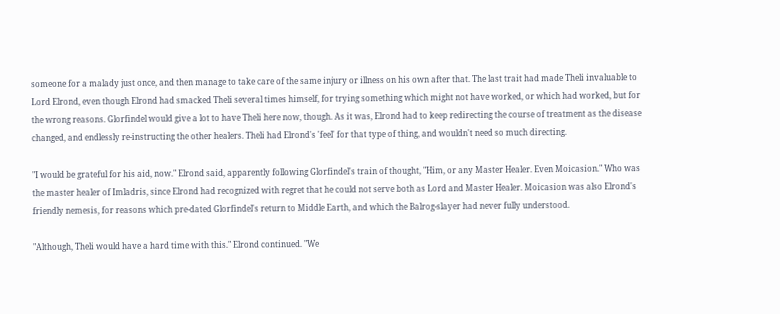someone for a malady just once, and then manage to take care of the same injury or illness on his own after that. The last trait had made Theli invaluable to Lord Elrond, even though Elrond had smacked Theli several times himself, for trying something which might not have worked, or which had worked, but for the wrong reasons. Glorfindel would give a lot to have Theli here now, though. As it was, Elrond had to keep redirecting the course of treatment as the disease changed, and endlessly re-instructing the other healers. Theli had Elrond's 'feel' for that type of thing, and wouldn't need so much directing.

"I would be grateful for his aid, now." Elrond said, apparently following Glorfindel's train of thought, "Him, or any Master Healer. Even Moicasion." Who was the master healer of Imladris, since Elrond had recognized with regret that he could not serve both as Lord and Master Healer. Moicasion was also Elrond's friendly nemesis, for reasons which pre-dated Glorfindel's return to Middle Earth, and which the Balrog-slayer had never fully understood.

"Although, Theli would have a hard time with this." Elrond continued. "We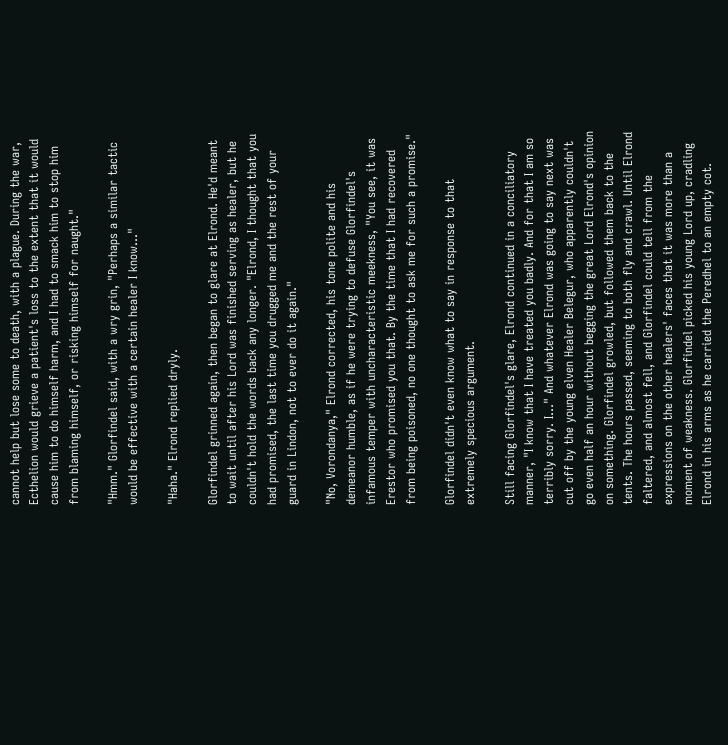cannot help but lose some to death, with a plague. During the war, Ecthelion would grieve a patient's loss to the extent that it would cause him to do himself harm, and I had to smack him to stop him from blaming himself, or risking himself for naught."

"Hmm." Glorfindel said, with a wry grin, "Perhaps a similar tactic would be effective with a certain healer I know..."

"Haha." Elrond replied dryly.

Glorfindel grinned again, then began to glare at Elrond. He'd meant to wait until after his Lord was finished serving as healer, but he couldn't hold the words back any longer. "Elrond, I thought that you had promised, the last time you drugged me and the rest of your guard in Lindon, not to ever do it again."

"No, Vorondanya," Elrond corrected, his tone polite and his demeanor humble, as if he were trying to defuse Glorfindel's infamous temper with uncharacteristic meekness, "You see, it was Erestor who promised you that. By the time that I had recovered from being poisoned, no one thought to ask me for such a promise."

Glorfindel didn't even know what to say in response to that extremely specious argument.

Still facing Glorfindel's glare, Elrond continued in a conciliatory manner, "I know that I have treated you badly. And for that I am so terribly sorry. I..." And whatever Elrond was going to say next was cut off by the young elven Healer Belegur, who apparently couldn't go even half an hour without begging the great Lord Elrond's opinion on something. Glorfindel growled, but followed them back to the tents. The hours passed, seeming to both fly and crawl. Until Elrond faltered, and almost fell, and Glorfindel could tell from the expressions on the other healers' faces that it was more than a moment of weakness. Glorfindel picked his young Lord up, cradling Elrond in his arms as he carried the Peredhel to an empty cot.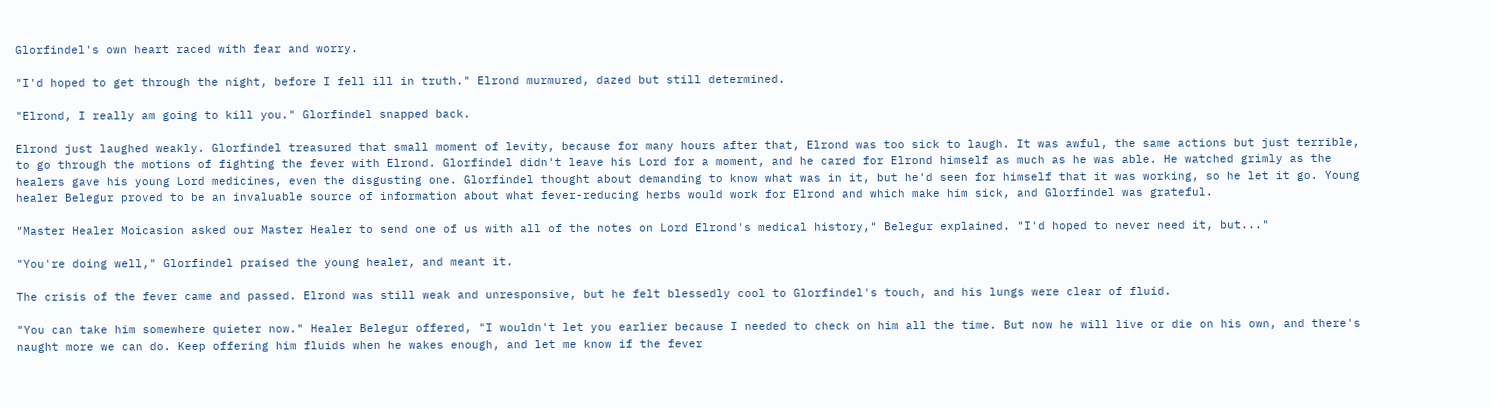Glorfindel's own heart raced with fear and worry.

"I'd hoped to get through the night, before I fell ill in truth." Elrond murmured, dazed but still determined.

"Elrond, I really am going to kill you." Glorfindel snapped back.

Elrond just laughed weakly. Glorfindel treasured that small moment of levity, because for many hours after that, Elrond was too sick to laugh. It was awful, the same actions but just terrible, to go through the motions of fighting the fever with Elrond. Glorfindel didn't leave his Lord for a moment, and he cared for Elrond himself as much as he was able. He watched grimly as the healers gave his young Lord medicines, even the disgusting one. Glorfindel thought about demanding to know what was in it, but he'd seen for himself that it was working, so he let it go. Young healer Belegur proved to be an invaluable source of information about what fever-reducing herbs would work for Elrond and which make him sick, and Glorfindel was grateful.

"Master Healer Moicasion asked our Master Healer to send one of us with all of the notes on Lord Elrond's medical history," Belegur explained. "I'd hoped to never need it, but..."

"You're doing well," Glorfindel praised the young healer, and meant it.

The crisis of the fever came and passed. Elrond was still weak and unresponsive, but he felt blessedly cool to Glorfindel's touch, and his lungs were clear of fluid.

"You can take him somewhere quieter now." Healer Belegur offered, "I wouldn't let you earlier because I needed to check on him all the time. But now he will live or die on his own, and there's naught more we can do. Keep offering him fluids when he wakes enough, and let me know if the fever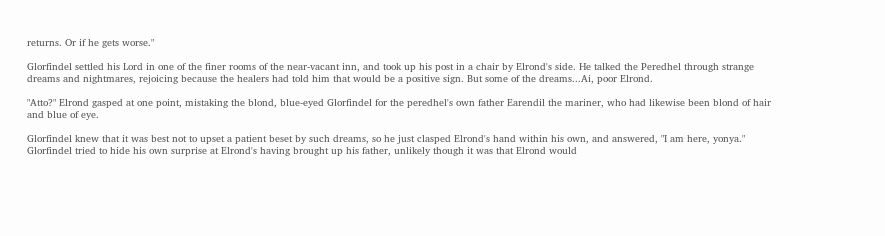returns. Or if he gets worse."

Glorfindel settled his Lord in one of the finer rooms of the near-vacant inn, and took up his post in a chair by Elrond's side. He talked the Peredhel through strange dreams and nightmares, rejoicing because the healers had told him that would be a positive sign. But some of the dreams...Ai, poor Elrond.

"Atto?" Elrond gasped at one point, mistaking the blond, blue-eyed Glorfindel for the peredhel's own father Earendil the mariner, who had likewise been blond of hair and blue of eye.

Glorfindel knew that it was best not to upset a patient beset by such dreams, so he just clasped Elrond's hand within his own, and answered, "I am here, yonya." Glorfindel tried to hide his own surprise at Elrond's having brought up his father, unlikely though it was that Elrond would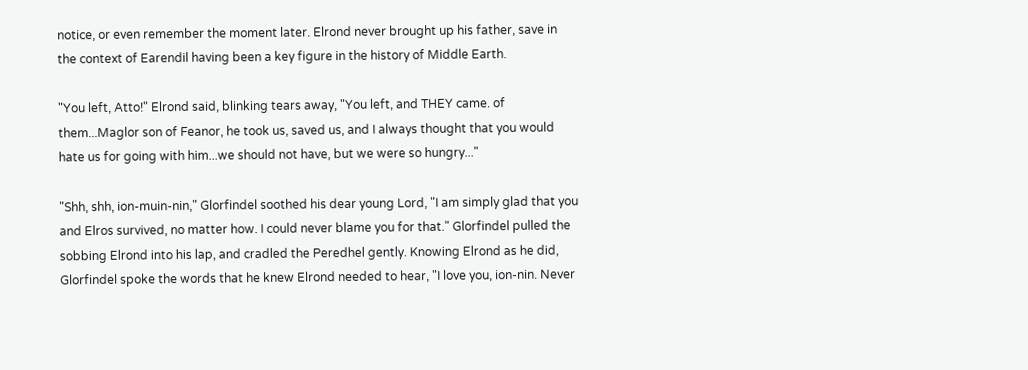notice, or even remember the moment later. Elrond never brought up his father, save in the context of Earendil having been a key figure in the history of Middle Earth.

"You left, Atto!" Elrond said, blinking tears away, "You left, and THEY came. of them...Maglor son of Feanor, he took us, saved us, and I always thought that you would hate us for going with him...we should not have, but we were so hungry..."

"Shh, shh, ion-muin-nin," Glorfindel soothed his dear young Lord, "I am simply glad that you and Elros survived, no matter how. I could never blame you for that." Glorfindel pulled the sobbing Elrond into his lap, and cradled the Peredhel gently. Knowing Elrond as he did, Glorfindel spoke the words that he knew Elrond needed to hear, "I love you, ion-nin. Never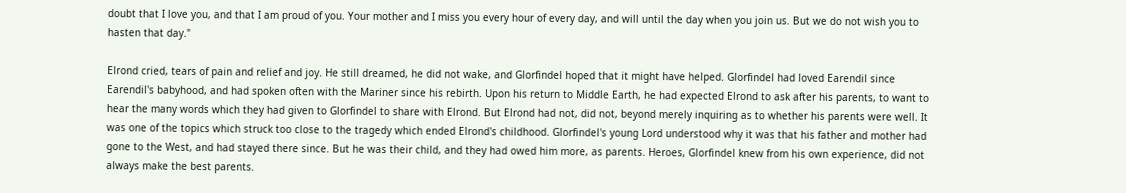doubt that I love you, and that I am proud of you. Your mother and I miss you every hour of every day, and will until the day when you join us. But we do not wish you to hasten that day."

Elrond cried, tears of pain and relief and joy. He still dreamed, he did not wake, and Glorfindel hoped that it might have helped. Glorfindel had loved Earendil since Earendil's babyhood, and had spoken often with the Mariner since his rebirth. Upon his return to Middle Earth, he had expected Elrond to ask after his parents, to want to hear the many words which they had given to Glorfindel to share with Elrond. But Elrond had not, did not, beyond merely inquiring as to whether his parents were well. It was one of the topics which struck too close to the tragedy which ended Elrond's childhood. Glorfindel's young Lord understood why it was that his father and mother had gone to the West, and had stayed there since. But he was their child, and they had owed him more, as parents. Heroes, Glorfindel knew from his own experience, did not always make the best parents.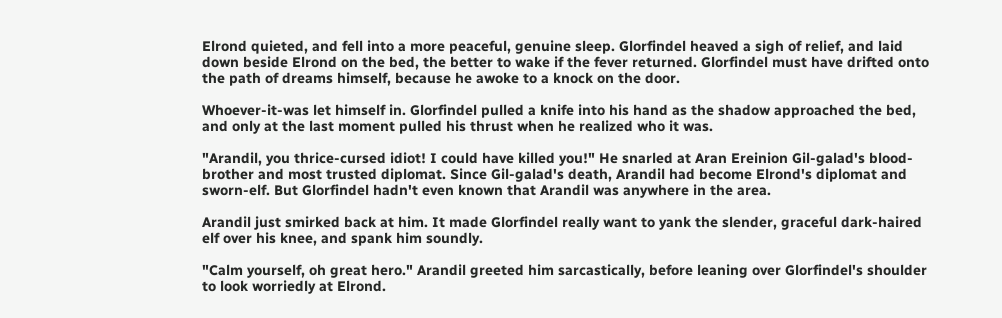Elrond quieted, and fell into a more peaceful, genuine sleep. Glorfindel heaved a sigh of relief, and laid down beside Elrond on the bed, the better to wake if the fever returned. Glorfindel must have drifted onto the path of dreams himself, because he awoke to a knock on the door.

Whoever-it-was let himself in. Glorfindel pulled a knife into his hand as the shadow approached the bed, and only at the last moment pulled his thrust when he realized who it was.

"Arandil, you thrice-cursed idiot! I could have killed you!" He snarled at Aran Ereinion Gil-galad's blood-brother and most trusted diplomat. Since Gil-galad's death, Arandil had become Elrond's diplomat and sworn-elf. But Glorfindel hadn't even known that Arandil was anywhere in the area.

Arandil just smirked back at him. It made Glorfindel really want to yank the slender, graceful dark-haired elf over his knee, and spank him soundly.

"Calm yourself, oh great hero." Arandil greeted him sarcastically, before leaning over Glorfindel's shoulder to look worriedly at Elrond.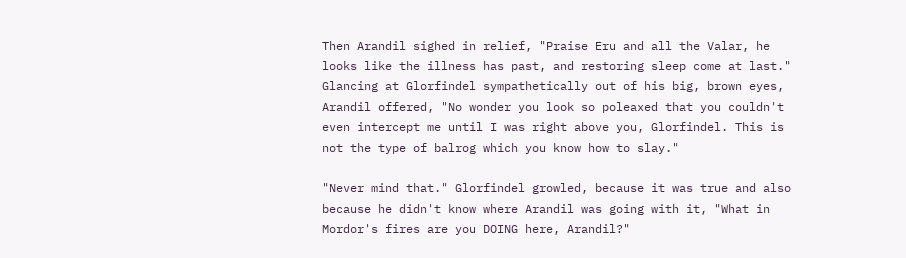Then Arandil sighed in relief, "Praise Eru and all the Valar, he looks like the illness has past, and restoring sleep come at last." Glancing at Glorfindel sympathetically out of his big, brown eyes, Arandil offered, "No wonder you look so poleaxed that you couldn't even intercept me until I was right above you, Glorfindel. This is not the type of balrog which you know how to slay."

"Never mind that." Glorfindel growled, because it was true and also because he didn't know where Arandil was going with it, "What in Mordor's fires are you DOING here, Arandil?"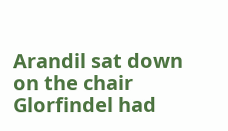Arandil sat down on the chair Glorfindel had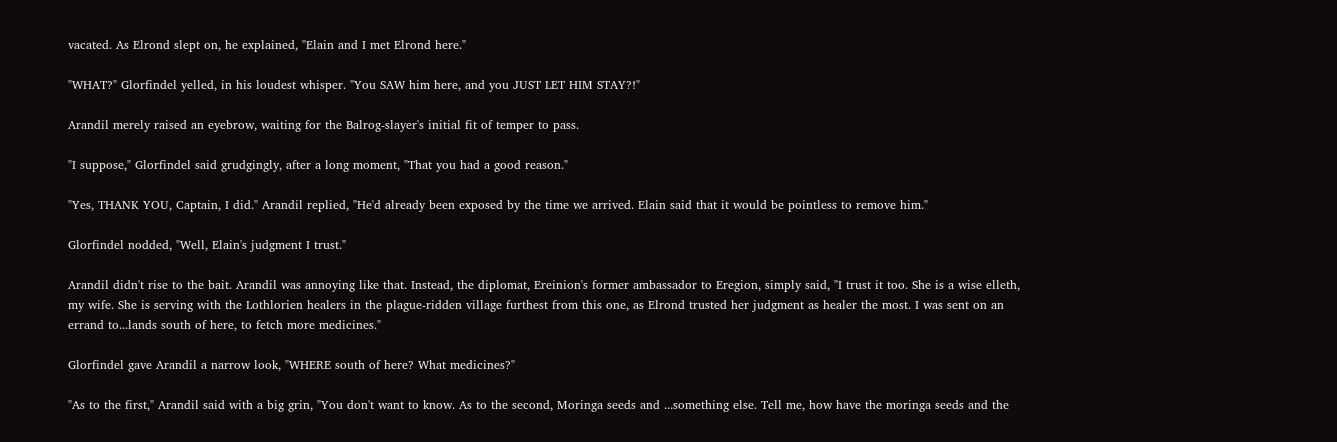vacated. As Elrond slept on, he explained, "Elain and I met Elrond here."

"WHAT?" Glorfindel yelled, in his loudest whisper. "You SAW him here, and you JUST LET HIM STAY?!"

Arandil merely raised an eyebrow, waiting for the Balrog-slayer's initial fit of temper to pass.

"I suppose," Glorfindel said grudgingly, after a long moment, "That you had a good reason."

"Yes, THANK YOU, Captain, I did." Arandil replied, "He'd already been exposed by the time we arrived. Elain said that it would be pointless to remove him."

Glorfindel nodded, "Well, Elain's judgment I trust."

Arandil didn't rise to the bait. Arandil was annoying like that. Instead, the diplomat, Ereinion's former ambassador to Eregion, simply said, "I trust it too. She is a wise elleth, my wife. She is serving with the Lothlorien healers in the plague-ridden village furthest from this one, as Elrond trusted her judgment as healer the most. I was sent on an errand to...lands south of here, to fetch more medicines."

Glorfindel gave Arandil a narrow look, "WHERE south of here? What medicines?"

"As to the first," Arandil said with a big grin, "You don't want to know. As to the second, Moringa seeds and ...something else. Tell me, how have the moringa seeds and the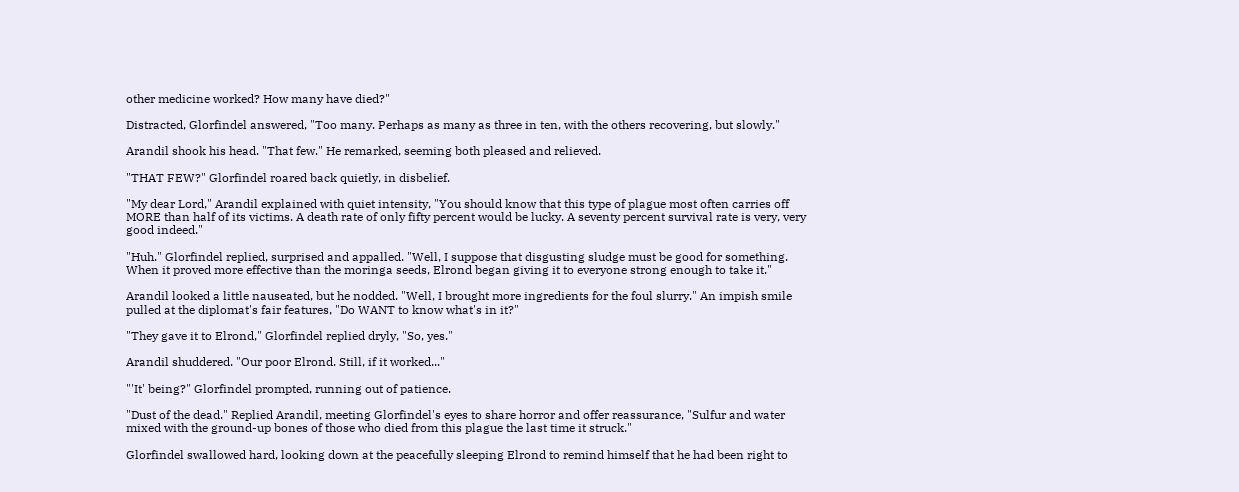other medicine worked? How many have died?"

Distracted, Glorfindel answered, "Too many. Perhaps as many as three in ten, with the others recovering, but slowly."

Arandil shook his head. "That few." He remarked, seeming both pleased and relieved.

"THAT FEW?" Glorfindel roared back quietly, in disbelief.

"My dear Lord," Arandil explained with quiet intensity, "You should know that this type of plague most often carries off MORE than half of its victims. A death rate of only fifty percent would be lucky. A seventy percent survival rate is very, very good indeed."

"Huh." Glorfindel replied, surprised and appalled. "Well, I suppose that disgusting sludge must be good for something. When it proved more effective than the moringa seeds, Elrond began giving it to everyone strong enough to take it."

Arandil looked a little nauseated, but he nodded. "Well, I brought more ingredients for the foul slurry." An impish smile pulled at the diplomat's fair features, "Do WANT to know what's in it?"

"They gave it to Elrond," Glorfindel replied dryly, "So, yes."

Arandil shuddered. "Our poor Elrond. Still, if it worked..."

"'It' being?" Glorfindel prompted, running out of patience.

"Dust of the dead." Replied Arandil, meeting Glorfindel's eyes to share horror and offer reassurance, "Sulfur and water mixed with the ground-up bones of those who died from this plague the last time it struck."

Glorfindel swallowed hard, looking down at the peacefully sleeping Elrond to remind himself that he had been right to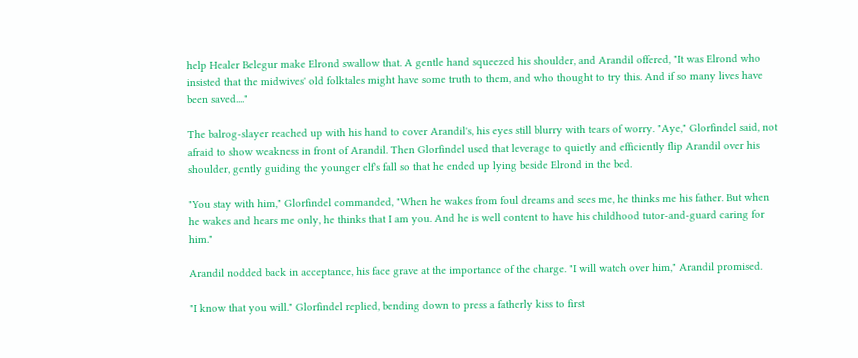help Healer Belegur make Elrond swallow that. A gentle hand squeezed his shoulder, and Arandil offered, "It was Elrond who insisted that the midwives' old folktales might have some truth to them, and who thought to try this. And if so many lives have been saved...."

The balrog-slayer reached up with his hand to cover Arandil's, his eyes still blurry with tears of worry. "Aye," Glorfindel said, not afraid to show weakness in front of Arandil. Then Glorfindel used that leverage to quietly and efficiently flip Arandil over his shoulder, gently guiding the younger elf's fall so that he ended up lying beside Elrond in the bed.

"You stay with him," Glorfindel commanded, "When he wakes from foul dreams and sees me, he thinks me his father. But when he wakes and hears me only, he thinks that I am you. And he is well content to have his childhood tutor-and-guard caring for him."

Arandil nodded back in acceptance, his face grave at the importance of the charge. "I will watch over him," Arandil promised.

"I know that you will." Glorfindel replied, bending down to press a fatherly kiss to first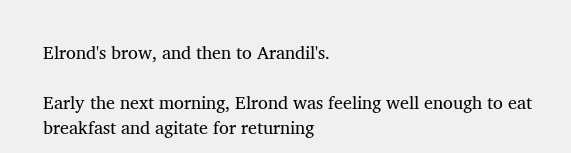Elrond's brow, and then to Arandil's.

Early the next morning, Elrond was feeling well enough to eat breakfast and agitate for returning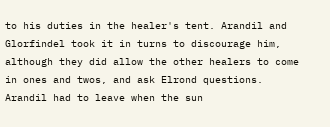to his duties in the healer's tent. Arandil and Glorfindel took it in turns to discourage him, although they did allow the other healers to come in ones and twos, and ask Elrond questions. Arandil had to leave when the sun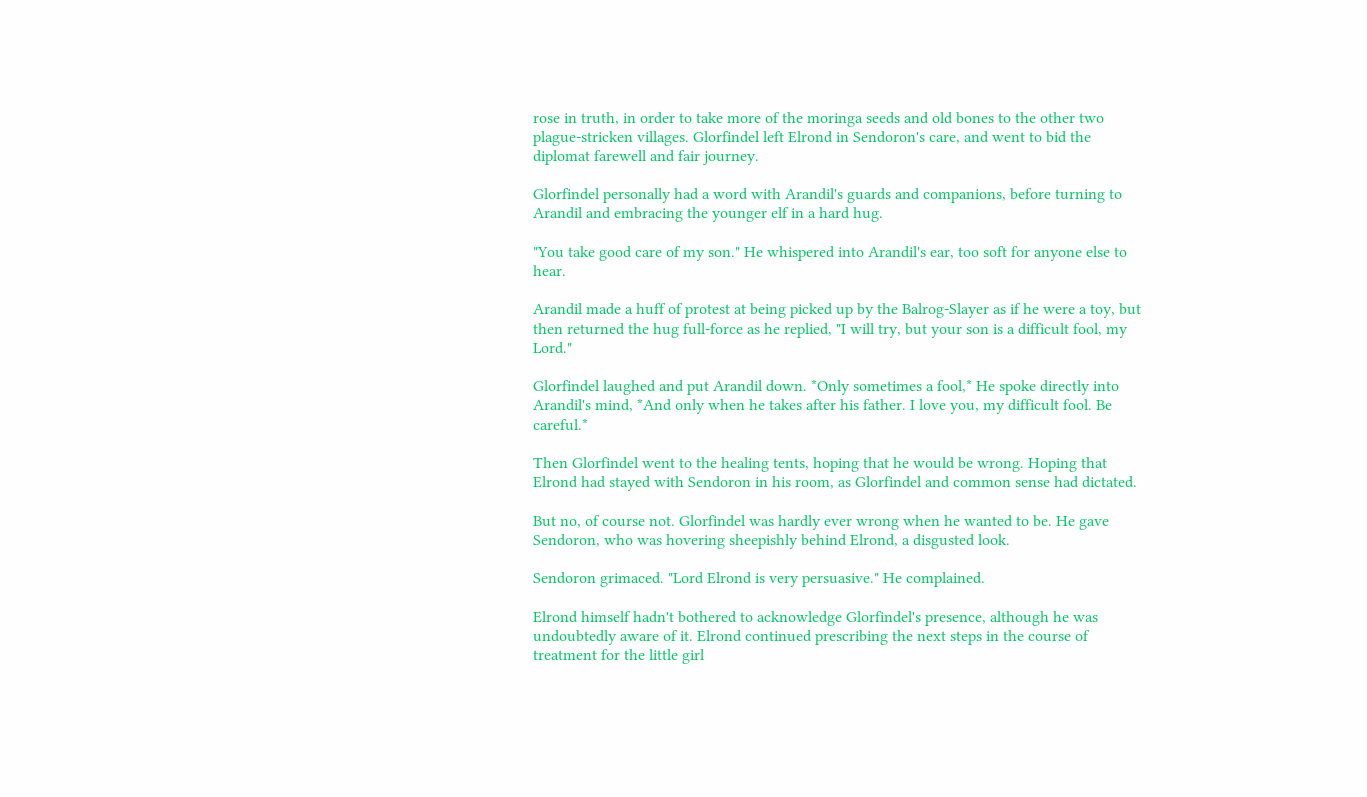rose in truth, in order to take more of the moringa seeds and old bones to the other two plague-stricken villages. Glorfindel left Elrond in Sendoron's care, and went to bid the diplomat farewell and fair journey.

Glorfindel personally had a word with Arandil's guards and companions, before turning to Arandil and embracing the younger elf in a hard hug.

"You take good care of my son." He whispered into Arandil's ear, too soft for anyone else to hear.

Arandil made a huff of protest at being picked up by the Balrog-Slayer as if he were a toy, but then returned the hug full-force as he replied, "I will try, but your son is a difficult fool, my Lord."

Glorfindel laughed and put Arandil down. *Only sometimes a fool,* He spoke directly into Arandil's mind, *And only when he takes after his father. I love you, my difficult fool. Be careful.*

Then Glorfindel went to the healing tents, hoping that he would be wrong. Hoping that Elrond had stayed with Sendoron in his room, as Glorfindel and common sense had dictated.

But no, of course not. Glorfindel was hardly ever wrong when he wanted to be. He gave Sendoron, who was hovering sheepishly behind Elrond, a disgusted look.

Sendoron grimaced. "Lord Elrond is very persuasive." He complained.

Elrond himself hadn't bothered to acknowledge Glorfindel's presence, although he was undoubtedly aware of it. Elrond continued prescribing the next steps in the course of treatment for the little girl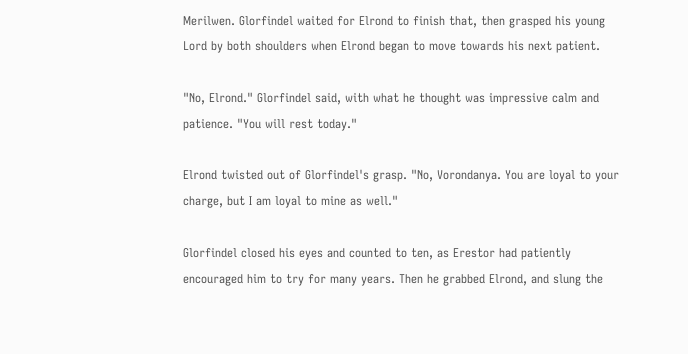Merilwen. Glorfindel waited for Elrond to finish that, then grasped his young Lord by both shoulders when Elrond began to move towards his next patient.

"No, Elrond." Glorfindel said, with what he thought was impressive calm and patience. "You will rest today."

Elrond twisted out of Glorfindel's grasp. "No, Vorondanya. You are loyal to your charge, but I am loyal to mine as well."

Glorfindel closed his eyes and counted to ten, as Erestor had patiently encouraged him to try for many years. Then he grabbed Elrond, and slung the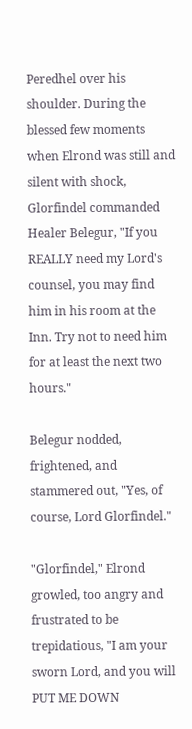Peredhel over his shoulder. During the blessed few moments when Elrond was still and silent with shock, Glorfindel commanded Healer Belegur, "If you REALLY need my Lord's counsel, you may find him in his room at the Inn. Try not to need him for at least the next two hours."

Belegur nodded, frightened, and stammered out, "Yes, of course, Lord Glorfindel."

"Glorfindel," Elrond growled, too angry and frustrated to be trepidatious, "I am your sworn Lord, and you will PUT ME DOWN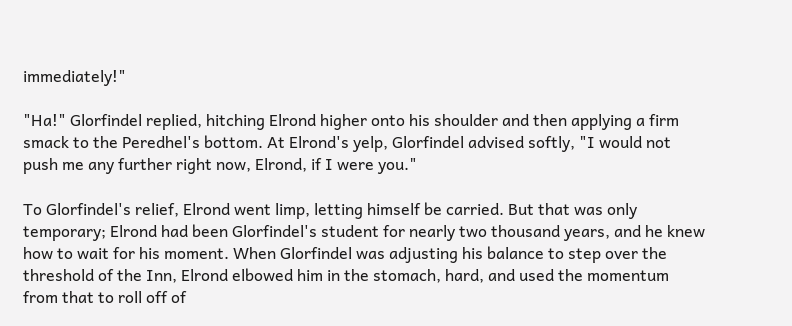immediately!"

"Ha!" Glorfindel replied, hitching Elrond higher onto his shoulder and then applying a firm smack to the Peredhel's bottom. At Elrond's yelp, Glorfindel advised softly, "I would not push me any further right now, Elrond, if I were you."

To Glorfindel's relief, Elrond went limp, letting himself be carried. But that was only temporary; Elrond had been Glorfindel's student for nearly two thousand years, and he knew how to wait for his moment. When Glorfindel was adjusting his balance to step over the threshold of the Inn, Elrond elbowed him in the stomach, hard, and used the momentum from that to roll off of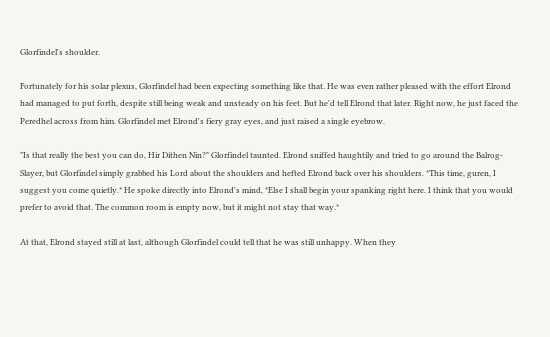Glorfindel's shoulder.

Fortunately for his solar plexus, Glorfindel had been expecting something like that. He was even rather pleased with the effort Elrond had managed to put forth, despite still being weak and unsteady on his feet. But he'd tell Elrond that later. Right now, he just faced the Peredhel across from him. Glorfindel met Elrond's fiery gray eyes, and just raised a single eyebrow.

"Is that really the best you can do, Hir Dithen Nin?" Glorfindel taunted. Elrond sniffed haughtily and tried to go around the Balrog-Slayer, but Glorfindel simply grabbed his Lord about the shoulders and hefted Elrond back over his shoulders. *This time, guren, I suggest you come quietly.* He spoke directly into Elrond's mind, *Else I shall begin your spanking right here. I think that you would prefer to avoid that. The common room is empty now, but it might not stay that way.*

At that, Elrond stayed still at last, although Glorfindel could tell that he was still unhappy. When they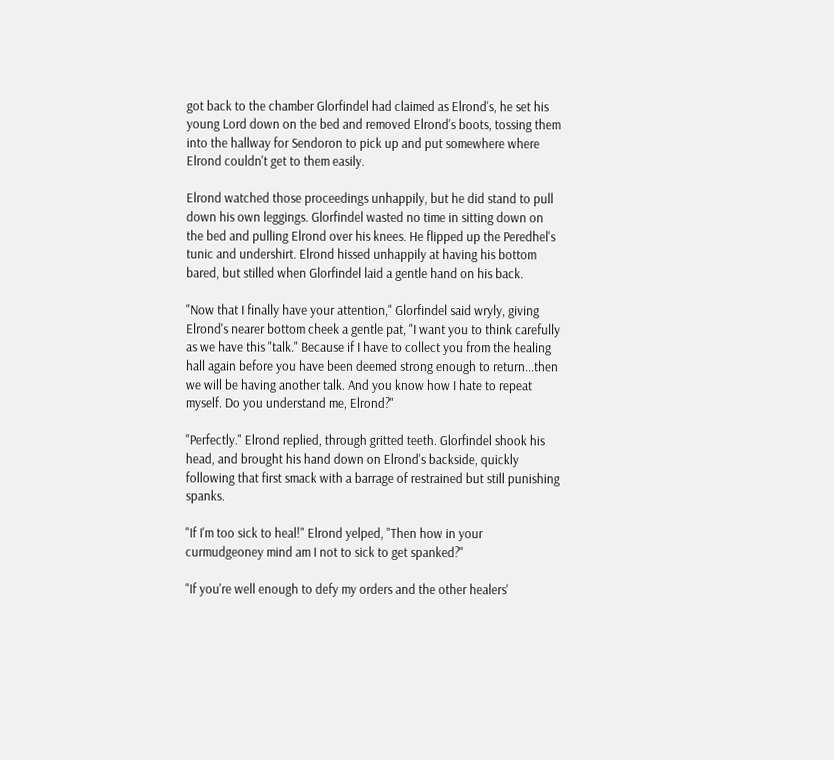got back to the chamber Glorfindel had claimed as Elrond's, he set his young Lord down on the bed and removed Elrond's boots, tossing them into the hallway for Sendoron to pick up and put somewhere where Elrond couldn't get to them easily.

Elrond watched those proceedings unhappily, but he did stand to pull down his own leggings. Glorfindel wasted no time in sitting down on the bed and pulling Elrond over his knees. He flipped up the Peredhel's tunic and undershirt. Elrond hissed unhappily at having his bottom bared, but stilled when Glorfindel laid a gentle hand on his back.

"Now that I finally have your attention," Glorfindel said wryly, giving Elrond's nearer bottom cheek a gentle pat, "I want you to think carefully as we have this "talk." Because if I have to collect you from the healing hall again before you have been deemed strong enough to return...then we will be having another talk. And you know how I hate to repeat myself. Do you understand me, Elrond?"

"Perfectly." Elrond replied, through gritted teeth. Glorfindel shook his head, and brought his hand down on Elrond's backside, quickly following that first smack with a barrage of restrained but still punishing spanks.

"If I'm too sick to heal!" Elrond yelped, "Then how in your curmudgeoney mind am I not to sick to get spanked?"

"If you're well enough to defy my orders and the other healers'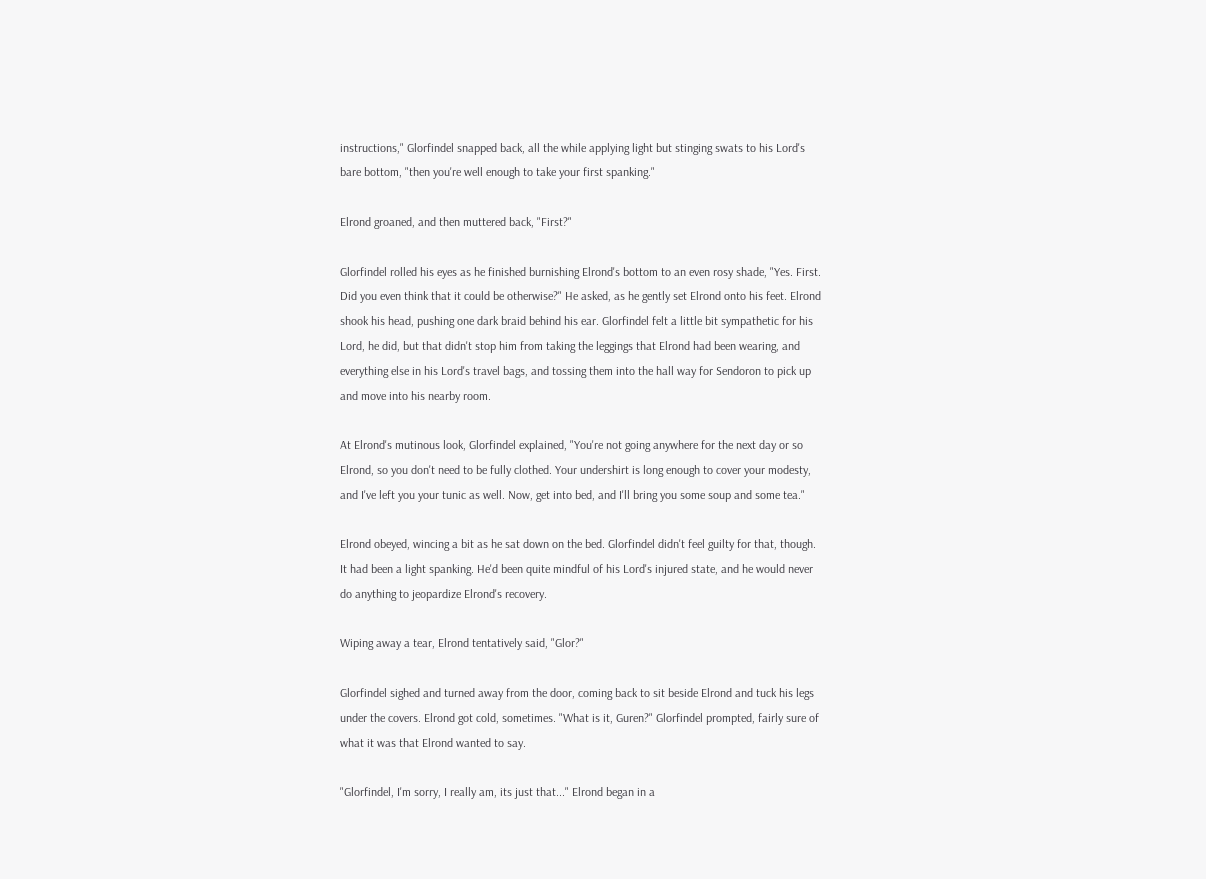instructions," Glorfindel snapped back, all the while applying light but stinging swats to his Lord's bare bottom, "then you're well enough to take your first spanking."

Elrond groaned, and then muttered back, "First?"

Glorfindel rolled his eyes as he finished burnishing Elrond's bottom to an even rosy shade, "Yes. First. Did you even think that it could be otherwise?" He asked, as he gently set Elrond onto his feet. Elrond shook his head, pushing one dark braid behind his ear. Glorfindel felt a little bit sympathetic for his Lord, he did, but that didn't stop him from taking the leggings that Elrond had been wearing, and everything else in his Lord's travel bags, and tossing them into the hall way for Sendoron to pick up and move into his nearby room.

At Elrond's mutinous look, Glorfindel explained, "You're not going anywhere for the next day or so Elrond, so you don't need to be fully clothed. Your undershirt is long enough to cover your modesty, and I've left you your tunic as well. Now, get into bed, and I'll bring you some soup and some tea."

Elrond obeyed, wincing a bit as he sat down on the bed. Glorfindel didn't feel guilty for that, though. It had been a light spanking. He'd been quite mindful of his Lord's injured state, and he would never do anything to jeopardize Elrond's recovery.

Wiping away a tear, Elrond tentatively said, "Glor?"

Glorfindel sighed and turned away from the door, coming back to sit beside Elrond and tuck his legs under the covers. Elrond got cold, sometimes. "What is it, Guren?" Glorfindel prompted, fairly sure of what it was that Elrond wanted to say.

"Glorfindel, I'm sorry, I really am, its just that..." Elrond began in a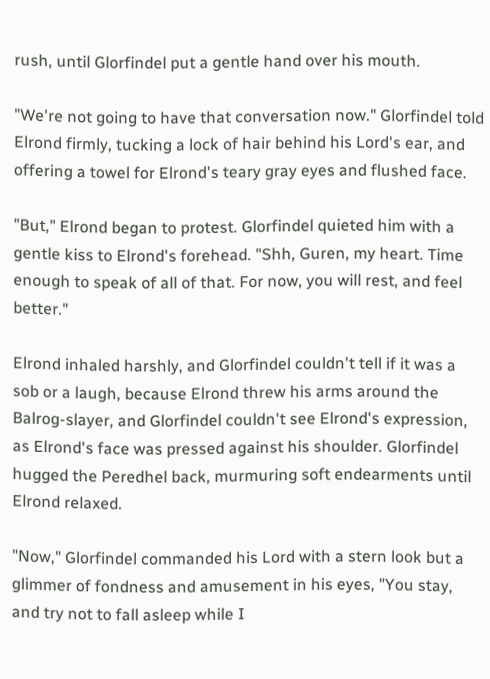rush, until Glorfindel put a gentle hand over his mouth.

"We're not going to have that conversation now." Glorfindel told Elrond firmly, tucking a lock of hair behind his Lord's ear, and offering a towel for Elrond's teary gray eyes and flushed face.

"But," Elrond began to protest. Glorfindel quieted him with a gentle kiss to Elrond's forehead. "Shh, Guren, my heart. Time enough to speak of all of that. For now, you will rest, and feel better."

Elrond inhaled harshly, and Glorfindel couldn't tell if it was a sob or a laugh, because Elrond threw his arms around the Balrog-slayer, and Glorfindel couldn't see Elrond's expression, as Elrond's face was pressed against his shoulder. Glorfindel hugged the Peredhel back, murmuring soft endearments until Elrond relaxed.

"Now," Glorfindel commanded his Lord with a stern look but a glimmer of fondness and amusement in his eyes, "You stay, and try not to fall asleep while I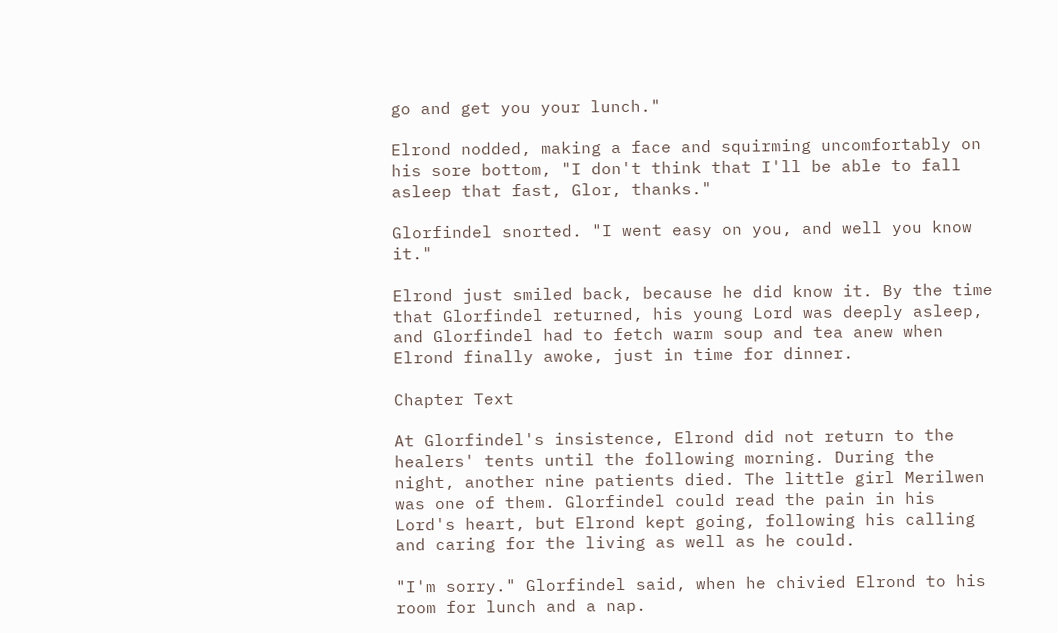go and get you your lunch."

Elrond nodded, making a face and squirming uncomfortably on his sore bottom, "I don't think that I'll be able to fall asleep that fast, Glor, thanks."

Glorfindel snorted. "I went easy on you, and well you know it."

Elrond just smiled back, because he did know it. By the time that Glorfindel returned, his young Lord was deeply asleep, and Glorfindel had to fetch warm soup and tea anew when Elrond finally awoke, just in time for dinner.

Chapter Text

At Glorfindel's insistence, Elrond did not return to the healers' tents until the following morning. During the night, another nine patients died. The little girl Merilwen was one of them. Glorfindel could read the pain in his Lord's heart, but Elrond kept going, following his calling and caring for the living as well as he could.

"I'm sorry." Glorfindel said, when he chivied Elrond to his room for lunch and a nap.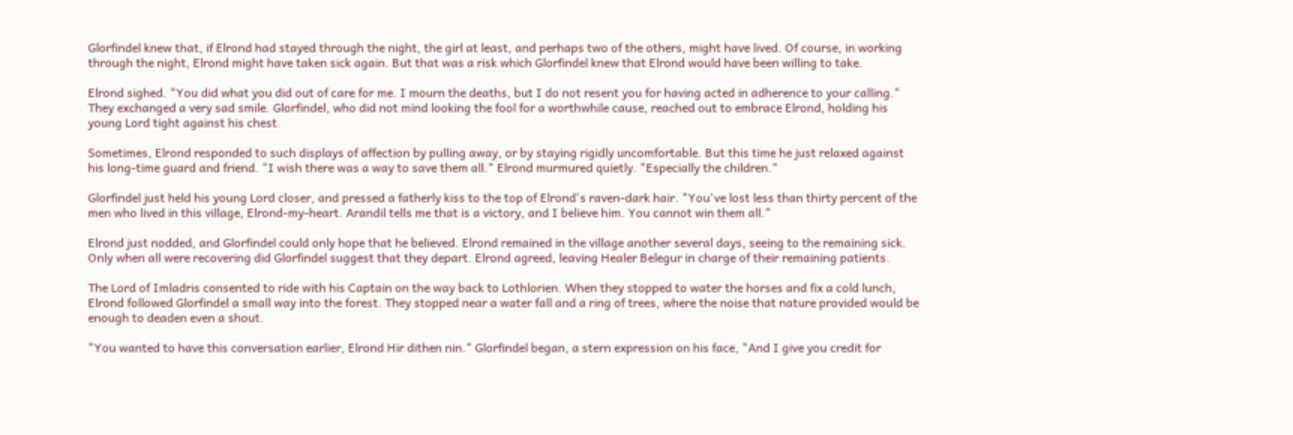Glorfindel knew that, if Elrond had stayed through the night, the girl at least, and perhaps two of the others, might have lived. Of course, in working through the night, Elrond might have taken sick again. But that was a risk which Glorfindel knew that Elrond would have been willing to take.

Elrond sighed. "You did what you did out of care for me. I mourn the deaths, but I do not resent you for having acted in adherence to your calling." They exchanged a very sad smile. Glorfindel, who did not mind looking the fool for a worthwhile cause, reached out to embrace Elrond, holding his young Lord tight against his chest.

Sometimes, Elrond responded to such displays of affection by pulling away, or by staying rigidly uncomfortable. But this time he just relaxed against his long-time guard and friend. "I wish there was a way to save them all." Elrond murmured quietly. "Especially the children."

Glorfindel just held his young Lord closer, and pressed a fatherly kiss to the top of Elrond's raven-dark hair. "You've lost less than thirty percent of the men who lived in this village, Elrond-my-heart. Arandil tells me that is a victory, and I believe him. You cannot win them all."

Elrond just nodded, and Glorfindel could only hope that he believed. Elrond remained in the village another several days, seeing to the remaining sick. Only when all were recovering did Glorfindel suggest that they depart. Elrond agreed, leaving Healer Belegur in charge of their remaining patients.

The Lord of Imladris consented to ride with his Captain on the way back to Lothlorien. When they stopped to water the horses and fix a cold lunch, Elrond followed Glorfindel a small way into the forest. They stopped near a water fall and a ring of trees, where the noise that nature provided would be enough to deaden even a shout.

"You wanted to have this conversation earlier, Elrond Hir dithen nin." Glorfindel began, a stern expression on his face, "And I give you credit for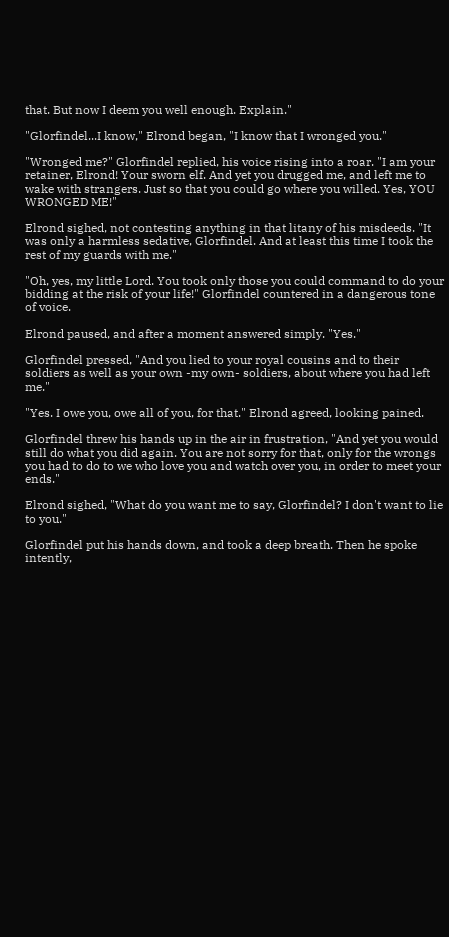that. But now I deem you well enough. Explain."

"Glorfindel...I know," Elrond began, "I know that I wronged you."

"Wronged me?" Glorfindel replied, his voice rising into a roar. "I am your retainer, Elrond! Your sworn elf. And yet you drugged me, and left me to wake with strangers. Just so that you could go where you willed. Yes, YOU WRONGED ME!"

Elrond sighed, not contesting anything in that litany of his misdeeds. "It was only a harmless sedative, Glorfindel. And at least this time I took the rest of my guards with me."

"Oh, yes, my little Lord. You took only those you could command to do your bidding at the risk of your life!" Glorfindel countered in a dangerous tone of voice.

Elrond paused, and after a moment answered simply. "Yes."

Glorfindel pressed, "And you lied to your royal cousins and to their soldiers as well as your own -my own- soldiers, about where you had left me."

"Yes. I owe you, owe all of you, for that." Elrond agreed, looking pained.

Glorfindel threw his hands up in the air in frustration, "And yet you would still do what you did again. You are not sorry for that, only for the wrongs you had to do to we who love you and watch over you, in order to meet your ends."

Elrond sighed, "What do you want me to say, Glorfindel? I don't want to lie to you."

Glorfindel put his hands down, and took a deep breath. Then he spoke intently,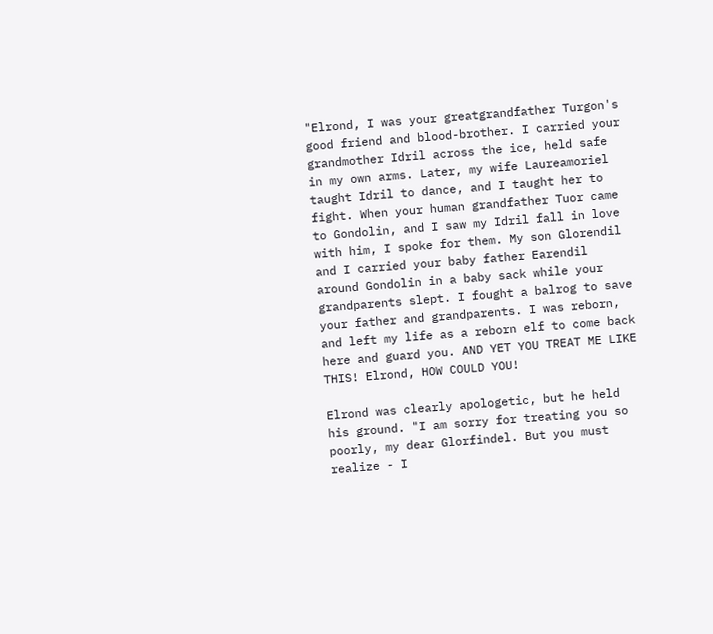"Elrond, I was your greatgrandfather Turgon's good friend and blood-brother. I carried your grandmother Idril across the ice, held safe in my own arms. Later, my wife Laureamoriel taught Idril to dance, and I taught her to fight. When your human grandfather Tuor came to Gondolin, and I saw my Idril fall in love with him, I spoke for them. My son Glorendil and I carried your baby father Earendil around Gondolin in a baby sack while your grandparents slept. I fought a balrog to save your father and grandparents. I was reborn, and left my life as a reborn elf to come back here and guard you. AND YET YOU TREAT ME LIKE THIS! Elrond, HOW COULD YOU!

Elrond was clearly apologetic, but he held his ground. "I am sorry for treating you so poorly, my dear Glorfindel. But you must realize - I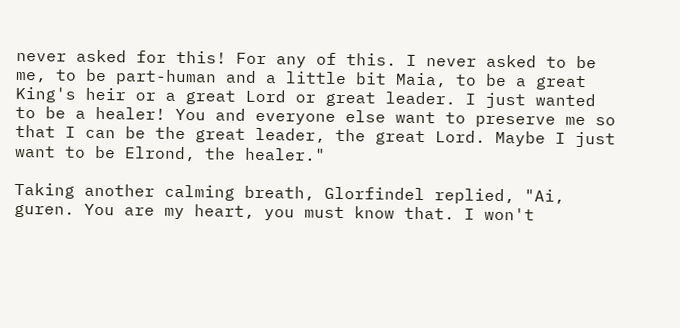never asked for this! For any of this. I never asked to be me, to be part-human and a little bit Maia, to be a great King's heir or a great Lord or great leader. I just wanted to be a healer! You and everyone else want to preserve me so that I can be the great leader, the great Lord. Maybe I just want to be Elrond, the healer."

Taking another calming breath, Glorfindel replied, "Ai, guren. You are my heart, you must know that. I won't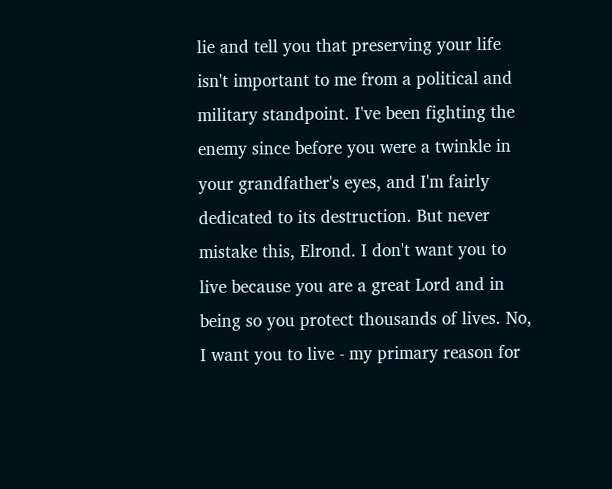lie and tell you that preserving your life isn't important to me from a political and military standpoint. I've been fighting the enemy since before you were a twinkle in your grandfather's eyes, and I'm fairly dedicated to its destruction. But never mistake this, Elrond. I don't want you to live because you are a great Lord and in being so you protect thousands of lives. No, I want you to live - my primary reason for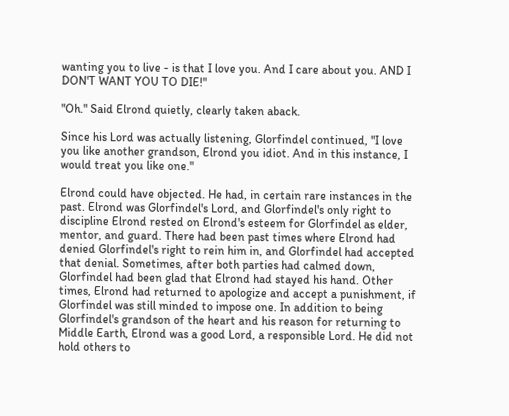wanting you to live - is that I love you. And I care about you. AND I DON'T WANT YOU TO DIE!"

"Oh." Said Elrond quietly, clearly taken aback.

Since his Lord was actually listening, Glorfindel continued, "I love you like another grandson, Elrond you idiot. And in this instance, I would treat you like one."

Elrond could have objected. He had, in certain rare instances in the past. Elrond was Glorfindel's Lord, and Glorfindel's only right to discipline Elrond rested on Elrond's esteem for Glorfindel as elder, mentor, and guard. There had been past times where Elrond had denied Glorfindel's right to rein him in, and Glorfindel had accepted that denial. Sometimes, after both parties had calmed down, Glorfindel had been glad that Elrond had stayed his hand. Other times, Elrond had returned to apologize and accept a punishment, if Glorfindel was still minded to impose one. In addition to being Glorfindel's grandson of the heart and his reason for returning to Middle Earth, Elrond was a good Lord, a responsible Lord. He did not hold others to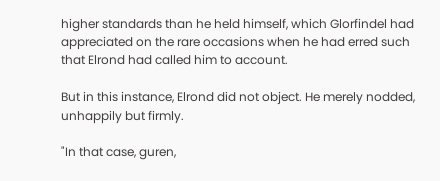higher standards than he held himself, which Glorfindel had appreciated on the rare occasions when he had erred such that Elrond had called him to account.

But in this instance, Elrond did not object. He merely nodded, unhappily but firmly.

"In that case, guren,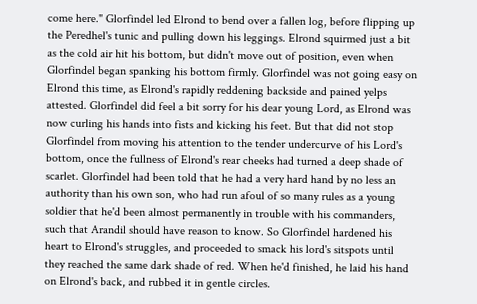come here." Glorfindel led Elrond to bend over a fallen log, before flipping up the Peredhel's tunic and pulling down his leggings. Elrond squirmed just a bit as the cold air hit his bottom, but didn't move out of position, even when Glorfindel began spanking his bottom firmly. Glorfindel was not going easy on Elrond this time, as Elrond's rapidly reddening backside and pained yelps attested. Glorfindel did feel a bit sorry for his dear young Lord, as Elrond was now curling his hands into fists and kicking his feet. But that did not stop Glorfindel from moving his attention to the tender undercurve of his Lord's bottom, once the fullness of Elrond's rear cheeks had turned a deep shade of scarlet. Glorfindel had been told that he had a very hard hand by no less an authority than his own son, who had run afoul of so many rules as a young soldier that he'd been almost permanently in trouble with his commanders, such that Arandil should have reason to know. So Glorfindel hardened his heart to Elrond's struggles, and proceeded to smack his lord's sitspots until they reached the same dark shade of red. When he'd finished, he laid his hand on Elrond's back, and rubbed it in gentle circles.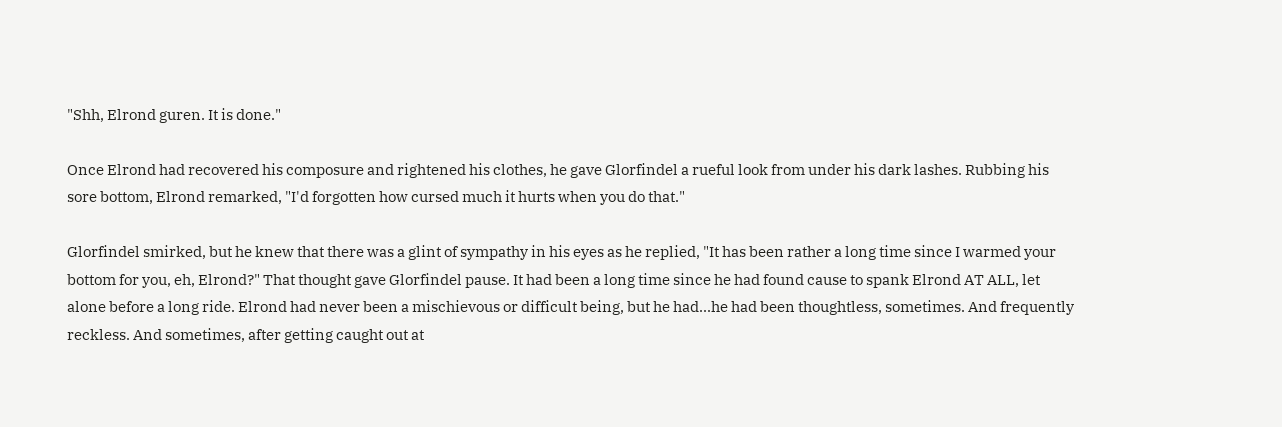"Shh, Elrond guren. It is done."

Once Elrond had recovered his composure and rightened his clothes, he gave Glorfindel a rueful look from under his dark lashes. Rubbing his sore bottom, Elrond remarked, "I'd forgotten how cursed much it hurts when you do that."

Glorfindel smirked, but he knew that there was a glint of sympathy in his eyes as he replied, "It has been rather a long time since I warmed your bottom for you, eh, Elrond?" That thought gave Glorfindel pause. It had been a long time since he had found cause to spank Elrond AT ALL, let alone before a long ride. Elrond had never been a mischievous or difficult being, but he had...he had been thoughtless, sometimes. And frequently reckless. And sometimes, after getting caught out at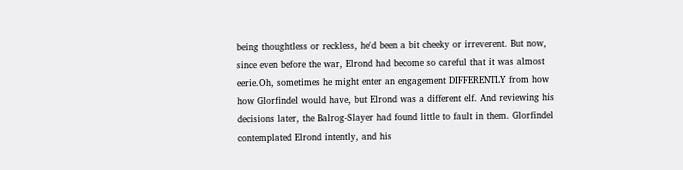being thoughtless or reckless, he'd been a bit cheeky or irreverent. But now, since even before the war, Elrond had become so careful that it was almost eerie.Oh, sometimes he might enter an engagement DIFFERENTLY from how how Glorfindel would have, but Elrond was a different elf. And reviewing his decisions later, the Balrog-Slayer had found little to fault in them. Glorfindel contemplated Elrond intently, and his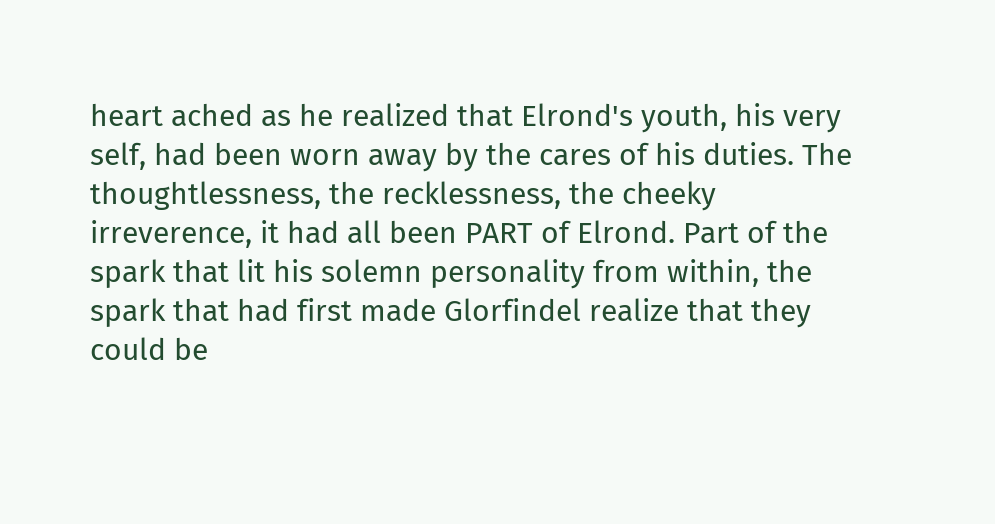heart ached as he realized that Elrond's youth, his very self, had been worn away by the cares of his duties. The thoughtlessness, the recklessness, the cheeky irreverence, it had all been PART of Elrond. Part of the spark that lit his solemn personality from within, the spark that had first made Glorfindel realize that they could be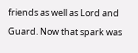friends as well as Lord and Guard. Now that spark was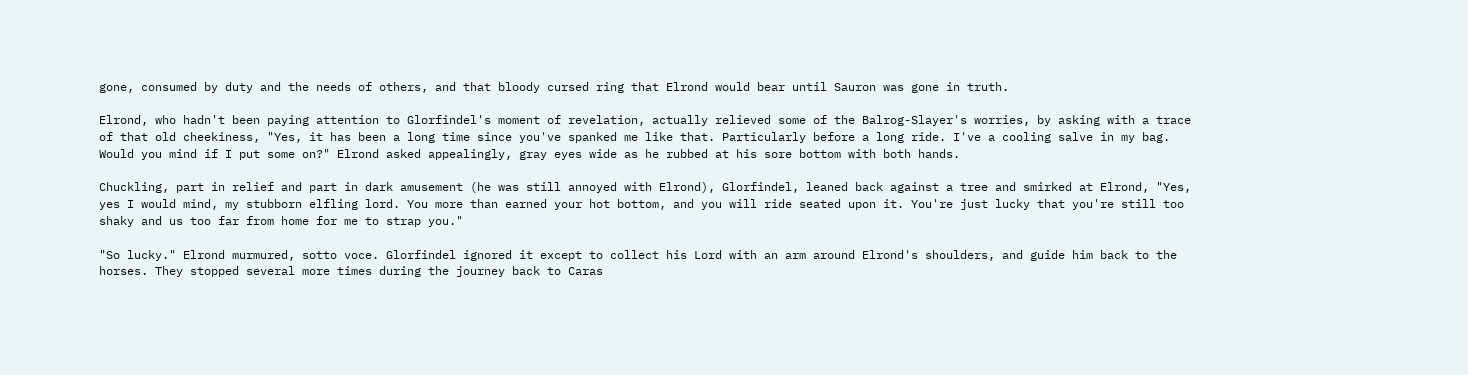gone, consumed by duty and the needs of others, and that bloody cursed ring that Elrond would bear until Sauron was gone in truth.

Elrond, who hadn't been paying attention to Glorfindel's moment of revelation, actually relieved some of the Balrog-Slayer's worries, by asking with a trace of that old cheekiness, "Yes, it has been a long time since you've spanked me like that. Particularly before a long ride. I've a cooling salve in my bag. Would you mind if I put some on?" Elrond asked appealingly, gray eyes wide as he rubbed at his sore bottom with both hands.

Chuckling, part in relief and part in dark amusement (he was still annoyed with Elrond), Glorfindel, leaned back against a tree and smirked at Elrond, "Yes, yes I would mind, my stubborn elfling lord. You more than earned your hot bottom, and you will ride seated upon it. You're just lucky that you're still too shaky and us too far from home for me to strap you."

"So lucky." Elrond murmured, sotto voce. Glorfindel ignored it except to collect his Lord with an arm around Elrond's shoulders, and guide him back to the horses. They stopped several more times during the journey back to Caras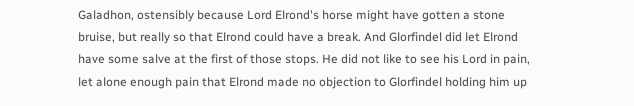Galadhon, ostensibly because Lord Elrond's horse might have gotten a stone bruise, but really so that Elrond could have a break. And Glorfindel did let Elrond have some salve at the first of those stops. He did not like to see his Lord in pain, let alone enough pain that Elrond made no objection to Glorfindel holding him up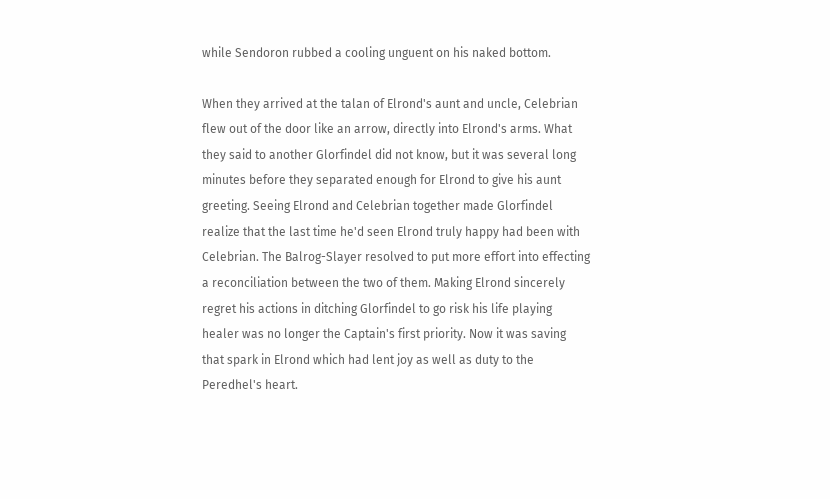while Sendoron rubbed a cooling unguent on his naked bottom.

When they arrived at the talan of Elrond's aunt and uncle, Celebrian flew out of the door like an arrow, directly into Elrond's arms. What they said to another Glorfindel did not know, but it was several long minutes before they separated enough for Elrond to give his aunt greeting. Seeing Elrond and Celebrian together made Glorfindel realize that the last time he'd seen Elrond truly happy had been with Celebrian. The Balrog-Slayer resolved to put more effort into effecting a reconciliation between the two of them. Making Elrond sincerely regret his actions in ditching Glorfindel to go risk his life playing healer was no longer the Captain's first priority. Now it was saving that spark in Elrond which had lent joy as well as duty to the Peredhel's heart.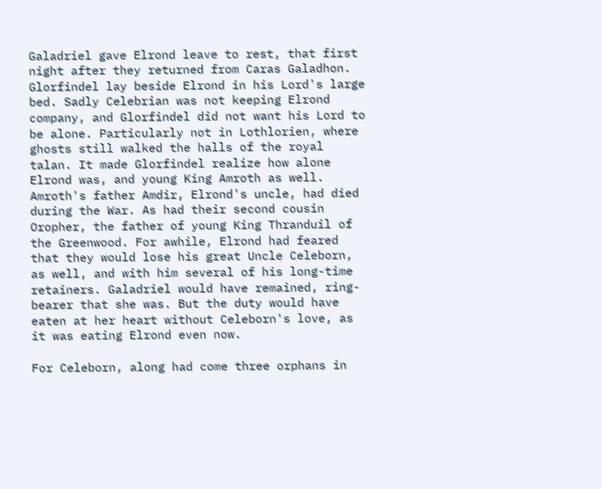Galadriel gave Elrond leave to rest, that first night after they returned from Caras Galadhon. Glorfindel lay beside Elrond in his Lord's large bed. Sadly Celebrian was not keeping Elrond company, and Glorfindel did not want his Lord to be alone. Particularly not in Lothlorien, where ghosts still walked the halls of the royal talan. It made Glorfindel realize how alone Elrond was, and young King Amroth as well. Amroth's father Amdir, Elrond's uncle, had died during the War. As had their second cousin Oropher, the father of young King Thranduil of the Greenwood. For awhile, Elrond had feared that they would lose his great Uncle Celeborn, as well, and with him several of his long-time retainers. Galadriel would have remained, ring-bearer that she was. But the duty would have eaten at her heart without Celeborn's love, as it was eating Elrond even now.

For Celeborn, along had come three orphans in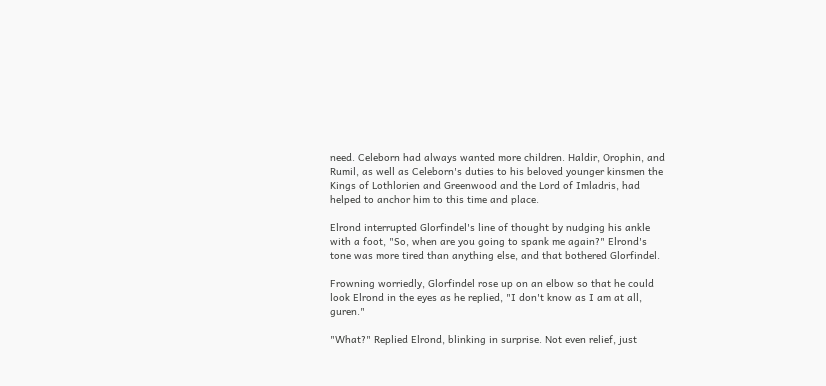need. Celeborn had always wanted more children. Haldir, Orophin, and Rumil, as well as Celeborn's duties to his beloved younger kinsmen the Kings of Lothlorien and Greenwood and the Lord of Imladris, had helped to anchor him to this time and place.

Elrond interrupted Glorfindel's line of thought by nudging his ankle with a foot, "So, when are you going to spank me again?" Elrond's tone was more tired than anything else, and that bothered Glorfindel.

Frowning worriedly, Glorfindel rose up on an elbow so that he could look Elrond in the eyes as he replied, "I don't know as I am at all, guren."

"What?" Replied Elrond, blinking in surprise. Not even relief, just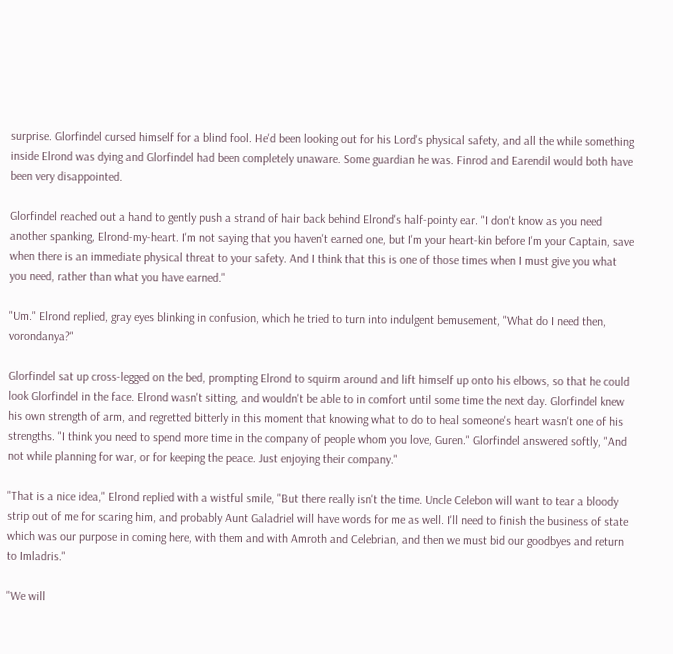surprise. Glorfindel cursed himself for a blind fool. He'd been looking out for his Lord's physical safety, and all the while something inside Elrond was dying and Glorfindel had been completely unaware. Some guardian he was. Finrod and Earendil would both have been very disappointed.

Glorfindel reached out a hand to gently push a strand of hair back behind Elrond's half-pointy ear. "I don't know as you need another spanking, Elrond-my-heart. I'm not saying that you haven't earned one, but I'm your heart-kin before I'm your Captain, save when there is an immediate physical threat to your safety. And I think that this is one of those times when I must give you what you need, rather than what you have earned."

"Um." Elrond replied, gray eyes blinking in confusion, which he tried to turn into indulgent bemusement, "What do I need then, vorondanya?"

Glorfindel sat up cross-legged on the bed, prompting Elrond to squirm around and lift himself up onto his elbows, so that he could look Glorfindel in the face. Elrond wasn't sitting, and wouldn't be able to in comfort until some time the next day. Glorfindel knew his own strength of arm, and regretted bitterly in this moment that knowing what to do to heal someone's heart wasn't one of his strengths. "I think you need to spend more time in the company of people whom you love, Guren." Glorfindel answered softly, "And not while planning for war, or for keeping the peace. Just enjoying their company."

"That is a nice idea," Elrond replied with a wistful smile, "But there really isn't the time. Uncle Celebon will want to tear a bloody strip out of me for scaring him, and probably Aunt Galadriel will have words for me as well. I'll need to finish the business of state which was our purpose in coming here, with them and with Amroth and Celebrian, and then we must bid our goodbyes and return to Imladris."

"We will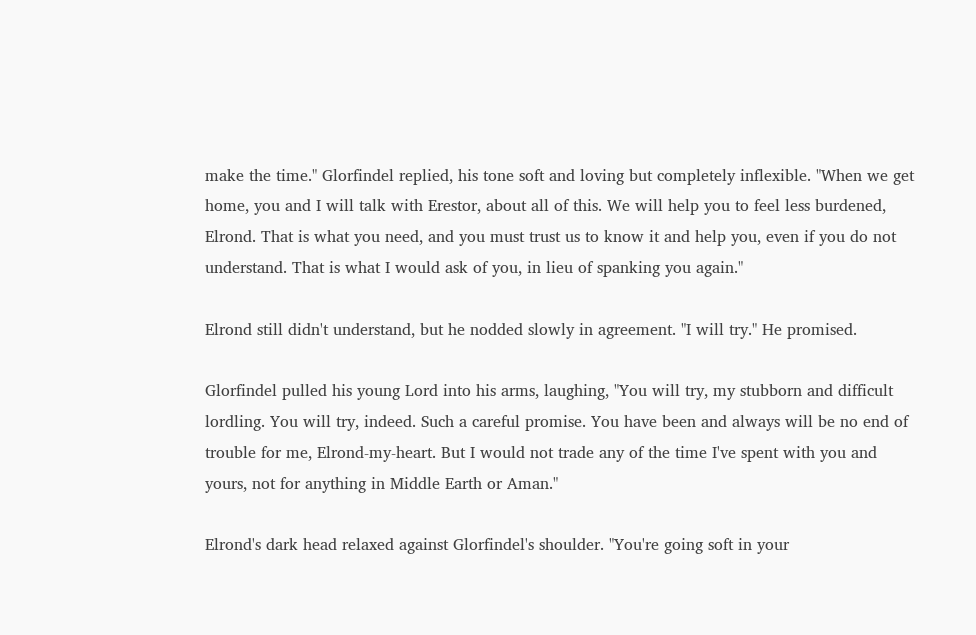make the time." Glorfindel replied, his tone soft and loving but completely inflexible. "When we get home, you and I will talk with Erestor, about all of this. We will help you to feel less burdened, Elrond. That is what you need, and you must trust us to know it and help you, even if you do not understand. That is what I would ask of you, in lieu of spanking you again."

Elrond still didn't understand, but he nodded slowly in agreement. "I will try." He promised.

Glorfindel pulled his young Lord into his arms, laughing, "You will try, my stubborn and difficult lordling. You will try, indeed. Such a careful promise. You have been and always will be no end of trouble for me, Elrond-my-heart. But I would not trade any of the time I've spent with you and yours, not for anything in Middle Earth or Aman."

Elrond's dark head relaxed against Glorfindel's shoulder. "You're going soft in your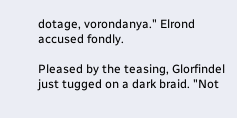dotage, vorondanya." Elrond accused fondly.

Pleased by the teasing, Glorfindel just tugged on a dark braid. "Not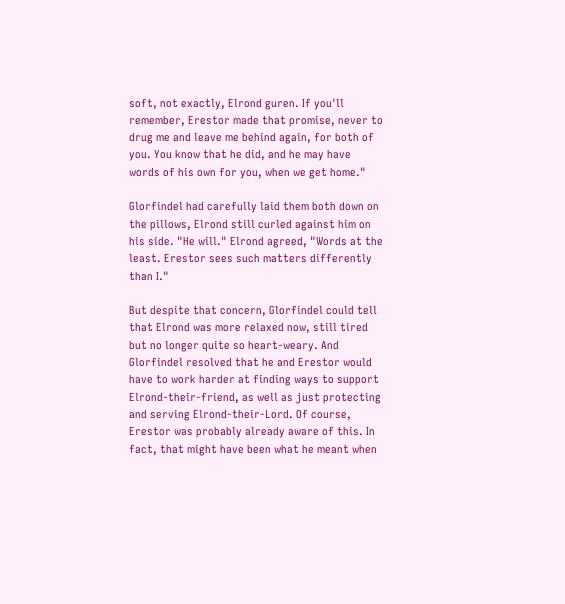soft, not exactly, Elrond guren. If you'll remember, Erestor made that promise, never to drug me and leave me behind again, for both of you. You know that he did, and he may have words of his own for you, when we get home."

Glorfindel had carefully laid them both down on the pillows, Elrond still curled against him on his side. "He will." Elrond agreed, "Words at the least. Erestor sees such matters differently than I."

But despite that concern, Glorfindel could tell that Elrond was more relaxed now, still tired but no longer quite so heart-weary. And Glorfindel resolved that he and Erestor would have to work harder at finding ways to support Elrond-their-friend, as well as just protecting and serving Elrond-their-Lord. Of course, Erestor was probably already aware of this. In fact, that might have been what he meant when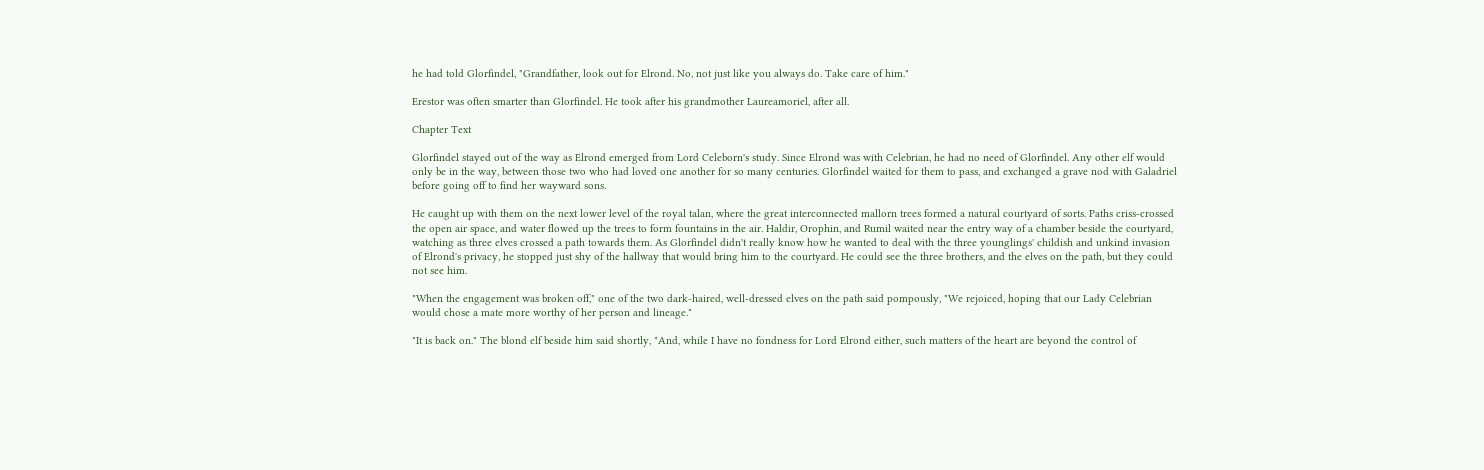he had told Glorfindel, "Grandfather, look out for Elrond. No, not just like you always do. Take care of him."

Erestor was often smarter than Glorfindel. He took after his grandmother Laureamoriel, after all.

Chapter Text

Glorfindel stayed out of the way as Elrond emerged from Lord Celeborn's study. Since Elrond was with Celebrian, he had no need of Glorfindel. Any other elf would only be in the way, between those two who had loved one another for so many centuries. Glorfindel waited for them to pass, and exchanged a grave nod with Galadriel before going off to find her wayward sons.

He caught up with them on the next lower level of the royal talan, where the great interconnected mallorn trees formed a natural courtyard of sorts. Paths criss-crossed the open air space, and water flowed up the trees to form fountains in the air. Haldir, Orophin, and Rumil waited near the entry way of a chamber beside the courtyard, watching as three elves crossed a path towards them. As Glorfindel didn't really know how he wanted to deal with the three younglings' childish and unkind invasion of Elrond's privacy, he stopped just shy of the hallway that would bring him to the courtyard. He could see the three brothers, and the elves on the path, but they could not see him.

"When the engagement was broken off," one of the two dark-haired, well-dressed elves on the path said pompously, "We rejoiced, hoping that our Lady Celebrian would chose a mate more worthy of her person and lineage."

"It is back on." The blond elf beside him said shortly, "And, while I have no fondness for Lord Elrond either, such matters of the heart are beyond the control of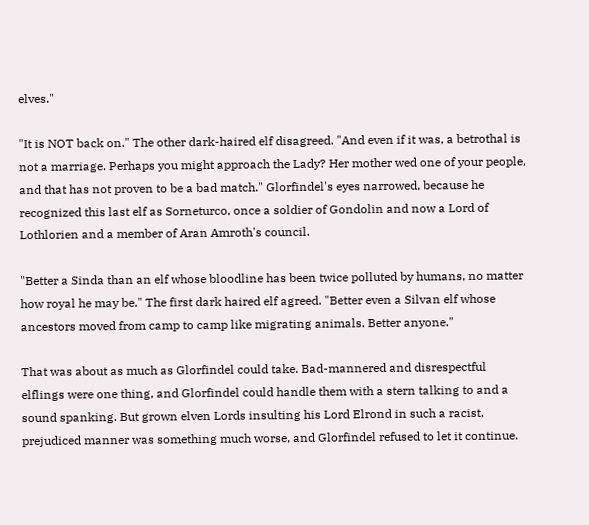elves."

"It is NOT back on." The other dark-haired elf disagreed. "And even if it was, a betrothal is not a marriage. Perhaps you might approach the Lady? Her mother wed one of your people, and that has not proven to be a bad match." Glorfindel's eyes narrowed, because he recognized this last elf as Sorneturco, once a soldier of Gondolin and now a Lord of Lothlorien and a member of Aran Amroth's council.

"Better a Sinda than an elf whose bloodline has been twice polluted by humans, no matter how royal he may be." The first dark haired elf agreed. "Better even a Silvan elf whose ancestors moved from camp to camp like migrating animals. Better anyone."

That was about as much as Glorfindel could take. Bad-mannered and disrespectful elflings were one thing, and Glorfindel could handle them with a stern talking to and a sound spanking. But grown elven Lords insulting his Lord Elrond in such a racist, prejudiced manner was something much worse, and Glorfindel refused to let it continue.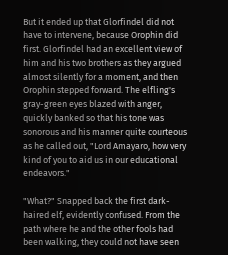But it ended up that Glorfindel did not have to intervene, because Orophin did first. Glorfindel had an excellent view of him and his two brothers as they argued almost silently for a moment, and then Orophin stepped forward. The elfling's gray-green eyes blazed with anger, quickly banked so that his tone was sonorous and his manner quite courteous as he called out, "Lord Amayaro, how very kind of you to aid us in our educational endeavors."

"What?" Snapped back the first dark-haired elf, evidently confused. From the path where he and the other fools had been walking, they could not have seen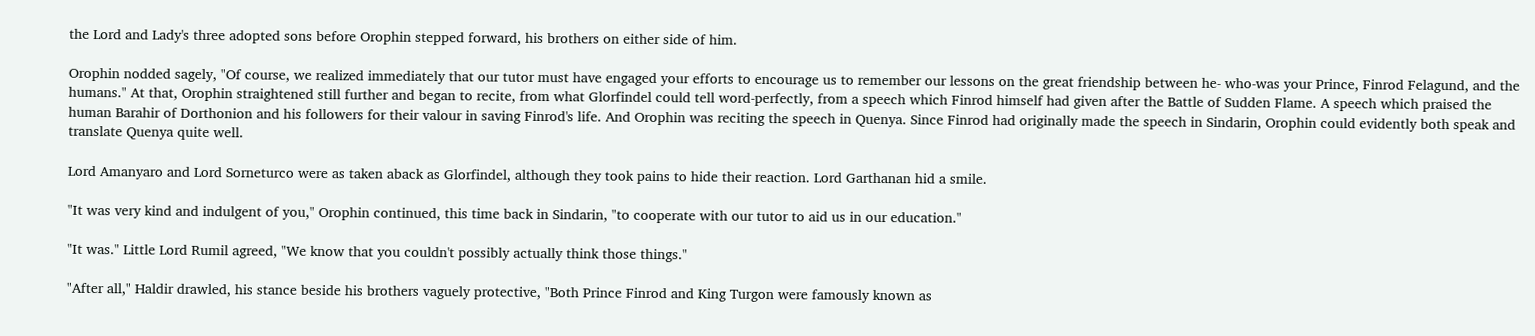the Lord and Lady's three adopted sons before Orophin stepped forward, his brothers on either side of him.

Orophin nodded sagely, "Of course, we realized immediately that our tutor must have engaged your efforts to encourage us to remember our lessons on the great friendship between he- who-was your Prince, Finrod Felagund, and the humans." At that, Orophin straightened still further and began to recite, from what Glorfindel could tell word-perfectly, from a speech which Finrod himself had given after the Battle of Sudden Flame. A speech which praised the human Barahir of Dorthonion and his followers for their valour in saving Finrod's life. And Orophin was reciting the speech in Quenya. Since Finrod had originally made the speech in Sindarin, Orophin could evidently both speak and translate Quenya quite well.

Lord Amanyaro and Lord Sorneturco were as taken aback as Glorfindel, although they took pains to hide their reaction. Lord Garthanan hid a smile.

"It was very kind and indulgent of you," Orophin continued, this time back in Sindarin, "to cooperate with our tutor to aid us in our education."

"It was." Little Lord Rumil agreed, "We know that you couldn't possibly actually think those things."

"After all," Haldir drawled, his stance beside his brothers vaguely protective, "Both Prince Finrod and King Turgon were famously known as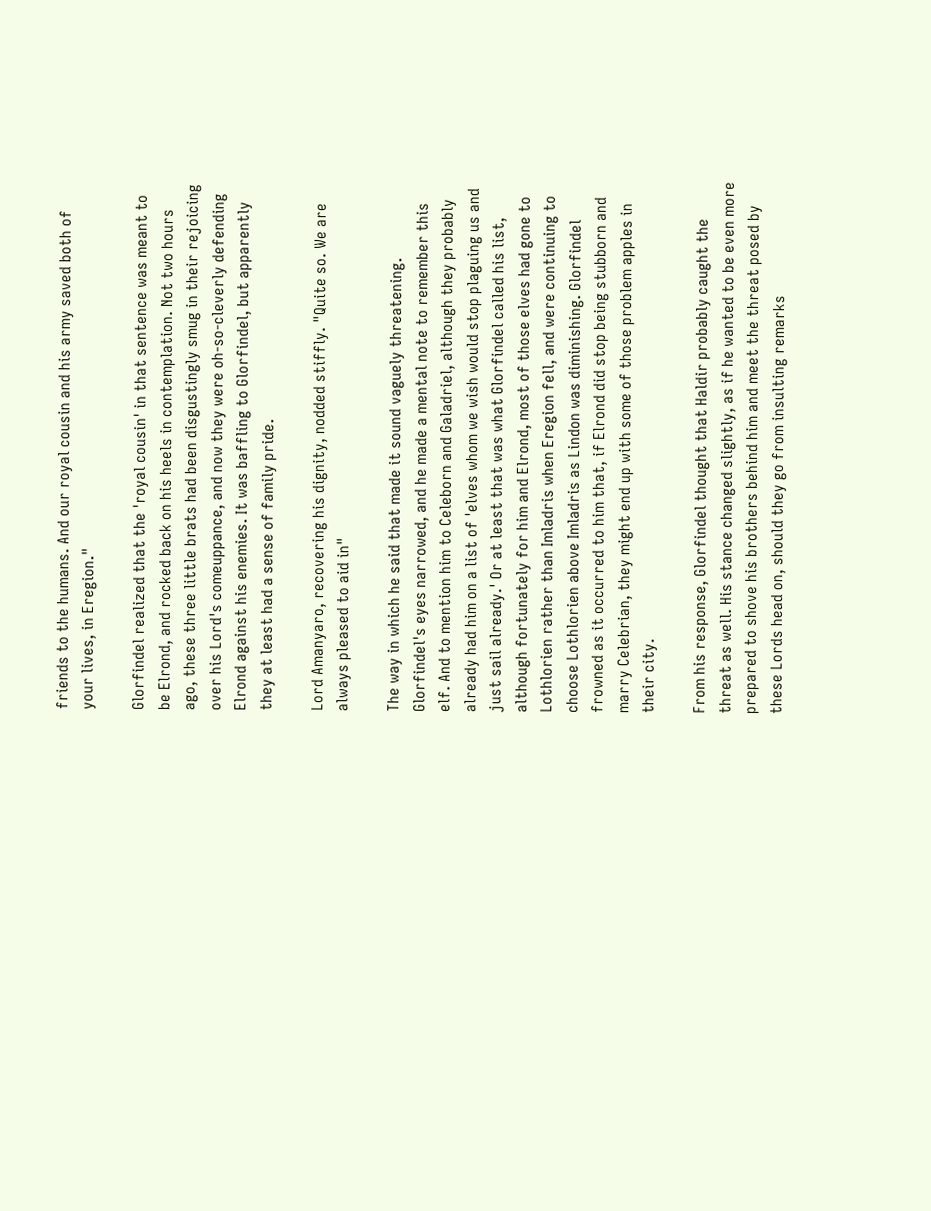friends to the humans. And our royal cousin and his army saved both of your lives, in Eregion."

Glorfindel realized that the 'royal cousin' in that sentence was meant to be Elrond, and rocked back on his heels in contemplation. Not two hours ago, these three little brats had been disgustingly smug in their rejoicing over his Lord's comeuppance, and now they were oh-so-cleverly defending Elrond against his enemies. It was baffling to Glorfindel, but apparently they at least had a sense of family pride.

Lord Amanyaro, recovering his dignity, nodded stiffly. "Quite so. We are always pleased to aid in"

The way in which he said that made it sound vaguely threatening. Glorfindel's eyes narrowed, and he made a mental note to remember this elf. And to mention him to Celeborn and Galadriel, although they probably already had him on a list of 'elves whom we wish would stop plaguing us and just sail already.' Or at least that was what Glorfindel called his list, although fortunately for him and Elrond, most of those elves had gone to Lothlorien rather than Imladris when Eregion fell, and were continuing to choose Lothlorien above Imladris as Lindon was diminishing. Glorfindel frowned as it occurred to him that, if Elrond did stop being stubborn and marry Celebrian, they might end up with some of those problem apples in their city.

From his response, Glorfindel thought that Haldir probably caught the threat as well. His stance changed slightly, as if he wanted to be even more prepared to shove his brothers behind him and meet the threat posed by these Lords head on, should they go from insulting remarks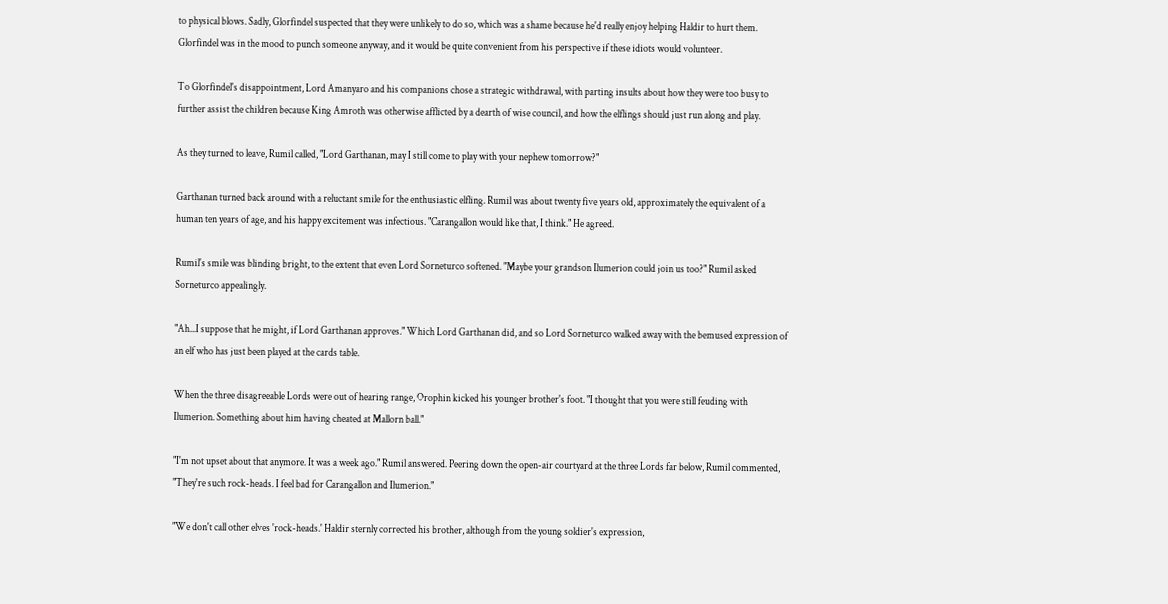to physical blows. Sadly, Glorfindel suspected that they were unlikely to do so, which was a shame because he'd really enjoy helping Haldir to hurt them. Glorfindel was in the mood to punch someone anyway, and it would be quite convenient from his perspective if these idiots would volunteer.

To Glorfindel's disappointment, Lord Amanyaro and his companions chose a strategic withdrawal, with parting insults about how they were too busy to further assist the children because King Amroth was otherwise afflicted by a dearth of wise council, and how the elflings should just run along and play.

As they turned to leave, Rumil called, "Lord Garthanan, may I still come to play with your nephew tomorrow?"

Garthanan turned back around with a reluctant smile for the enthusiastic elfling. Rumil was about twenty five years old, approximately the equivalent of a human ten years of age, and his happy excitement was infectious. "Carangallon would like that, I think." He agreed.

Rumil's smile was blinding bright, to the extent that even Lord Sorneturco softened. "Maybe your grandson Ilumerion could join us too?" Rumil asked Sorneturco appealingly.

"Ah...I suppose that he might, if Lord Garthanan approves." Which Lord Garthanan did, and so Lord Sorneturco walked away with the bemused expression of an elf who has just been played at the cards table.

When the three disagreeable Lords were out of hearing range, Orophin kicked his younger brother's foot. "I thought that you were still feuding with Ilumerion. Something about him having cheated at Mallorn ball."

"I'm not upset about that anymore. It was a week ago." Rumil answered. Peering down the open-air courtyard at the three Lords far below, Rumil commented, "They're such rock-heads. I feel bad for Carangallon and Ilumerion."

"We don't call other elves 'rock-heads.' Haldir sternly corrected his brother, although from the young soldier's expression,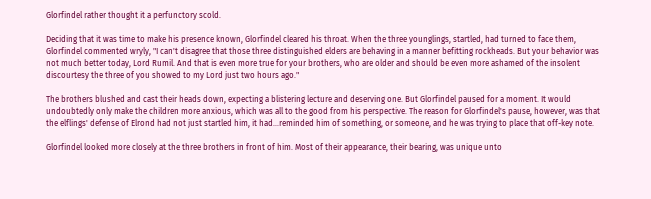Glorfindel rather thought it a perfunctory scold.

Deciding that it was time to make his presence known, Glorfindel cleared his throat. When the three younglings, startled, had turned to face them, Glorfindel commented wryly, "I can't disagree that those three distinguished elders are behaving in a manner befitting rockheads. But your behavior was not much better today, Lord Rumil. And that is even more true for your brothers, who are older and should be even more ashamed of the insolent discourtesy the three of you showed to my Lord just two hours ago."

The brothers blushed and cast their heads down, expecting a blistering lecture and deserving one. But Glorfindel paused for a moment. It would undoubtedly only make the children more anxious, which was all to the good from his perspective. The reason for Glorfindel's pause, however, was that the elflings' defense of Elrond had not just startled him, it had...reminded him of something, or someone, and he was trying to place that off-key note.

Glorfindel looked more closely at the three brothers in front of him. Most of their appearance, their bearing, was unique unto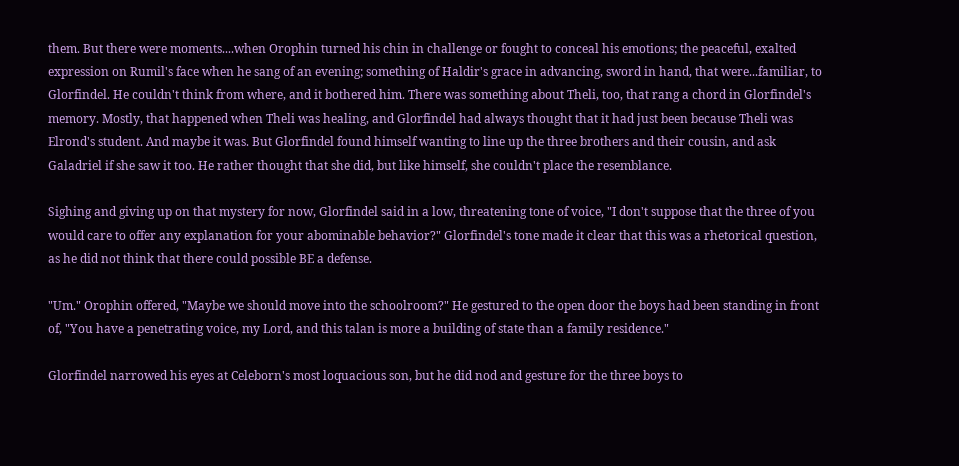them. But there were moments....when Orophin turned his chin in challenge or fought to conceal his emotions; the peaceful, exalted expression on Rumil's face when he sang of an evening; something of Haldir's grace in advancing, sword in hand, that were...familiar, to Glorfindel. He couldn't think from where, and it bothered him. There was something about Theli, too, that rang a chord in Glorfindel's memory. Mostly, that happened when Theli was healing, and Glorfindel had always thought that it had just been because Theli was Elrond's student. And maybe it was. But Glorfindel found himself wanting to line up the three brothers and their cousin, and ask Galadriel if she saw it too. He rather thought that she did, but like himself, she couldn't place the resemblance.

Sighing and giving up on that mystery for now, Glorfindel said in a low, threatening tone of voice, "I don't suppose that the three of you would care to offer any explanation for your abominable behavior?" Glorfindel's tone made it clear that this was a rhetorical question, as he did not think that there could possible BE a defense.

"Um." Orophin offered, "Maybe we should move into the schoolroom?" He gestured to the open door the boys had been standing in front of, "You have a penetrating voice, my Lord, and this talan is more a building of state than a family residence."

Glorfindel narrowed his eyes at Celeborn's most loquacious son, but he did nod and gesture for the three boys to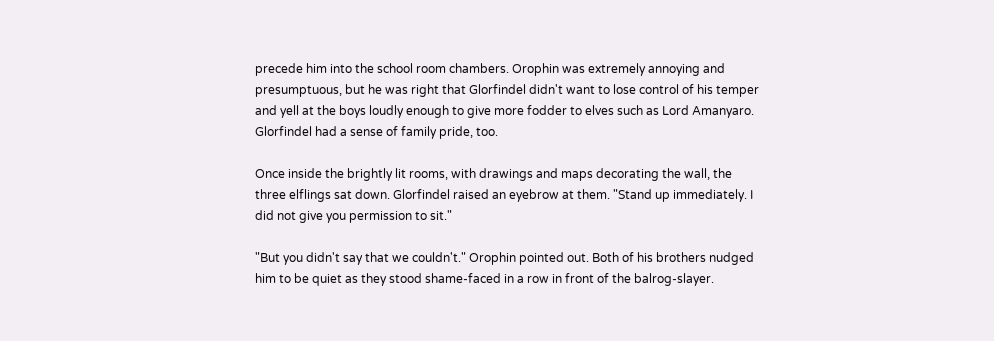precede him into the school room chambers. Orophin was extremely annoying and presumptuous, but he was right that Glorfindel didn't want to lose control of his temper and yell at the boys loudly enough to give more fodder to elves such as Lord Amanyaro. Glorfindel had a sense of family pride, too.

Once inside the brightly lit rooms, with drawings and maps decorating the wall, the three elflings sat down. Glorfindel raised an eyebrow at them. "Stand up immediately. I did not give you permission to sit."

"But you didn't say that we couldn't." Orophin pointed out. Both of his brothers nudged him to be quiet as they stood shame-faced in a row in front of the balrog-slayer.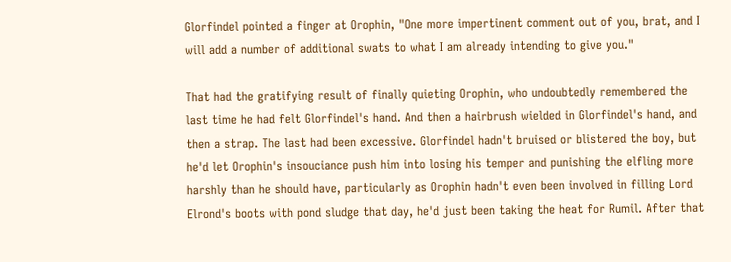Glorfindel pointed a finger at Orophin, "One more impertinent comment out of you, brat, and I will add a number of additional swats to what I am already intending to give you."

That had the gratifying result of finally quieting Orophin, who undoubtedly remembered the last time he had felt Glorfindel's hand. And then a hairbrush wielded in Glorfindel's hand, and then a strap. The last had been excessive. Glorfindel hadn't bruised or blistered the boy, but he'd let Orophin's insouciance push him into losing his temper and punishing the elfling more harshly than he should have, particularly as Orophin hadn't even been involved in filling Lord Elrond's boots with pond sludge that day, he'd just been taking the heat for Rumil. After that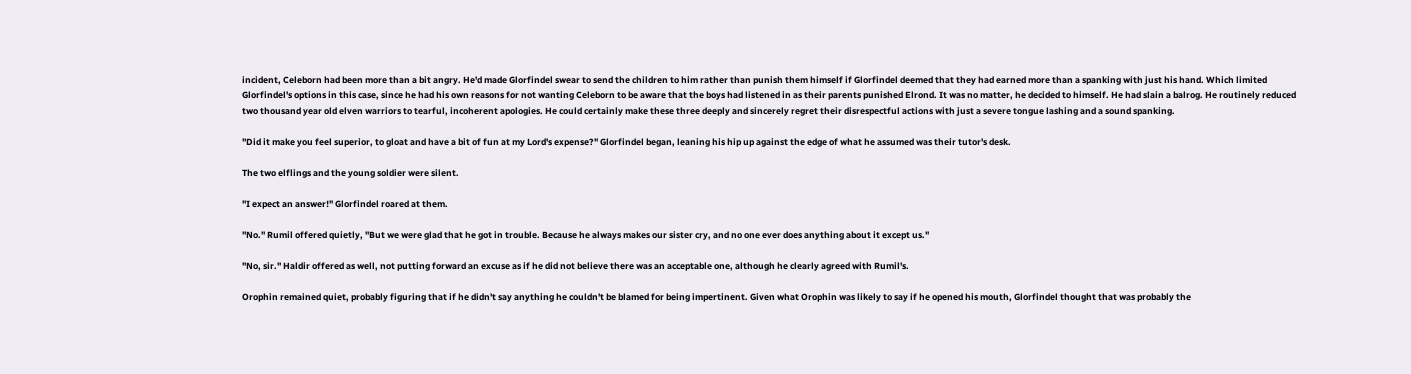incident, Celeborn had been more than a bit angry. He'd made Glorfindel swear to send the children to him rather than punish them himself if Glorfindel deemed that they had earned more than a spanking with just his hand. Which limited Glorfindel's options in this case, since he had his own reasons for not wanting Celeborn to be aware that the boys had listened in as their parents punished Elrond. It was no matter, he decided to himself. He had slain a balrog. He routinely reduced two thousand year old elven warriors to tearful, incoherent apologies. He could certainly make these three deeply and sincerely regret their disrespectful actions with just a severe tongue lashing and a sound spanking.

"Did it make you feel superior, to gloat and have a bit of fun at my Lord's expense?" Glorfindel began, leaning his hip up against the edge of what he assumed was their tutor's desk.

The two elflings and the young soldier were silent.

"I expect an answer!" Glorfindel roared at them.

"No." Rumil offered quietly, "But we were glad that he got in trouble. Because he always makes our sister cry, and no one ever does anything about it except us."

"No, sir." Haldir offered as well, not putting forward an excuse as if he did not believe there was an acceptable one, although he clearly agreed with Rumil's.

Orophin remained quiet, probably figuring that if he didn't say anything he couldn't be blamed for being impertinent. Given what Orophin was likely to say if he opened his mouth, Glorfindel thought that was probably the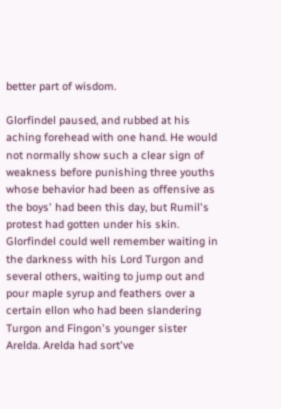better part of wisdom.

Glorfindel paused, and rubbed at his aching forehead with one hand. He would not normally show such a clear sign of weakness before punishing three youths whose behavior had been as offensive as the boys' had been this day, but Rumil's protest had gotten under his skin. Glorfindel could well remember waiting in the darkness with his Lord Turgon and several others, waiting to jump out and pour maple syrup and feathers over a certain ellon who had been slandering Turgon and Fingon's younger sister Arelda. Arelda had sort've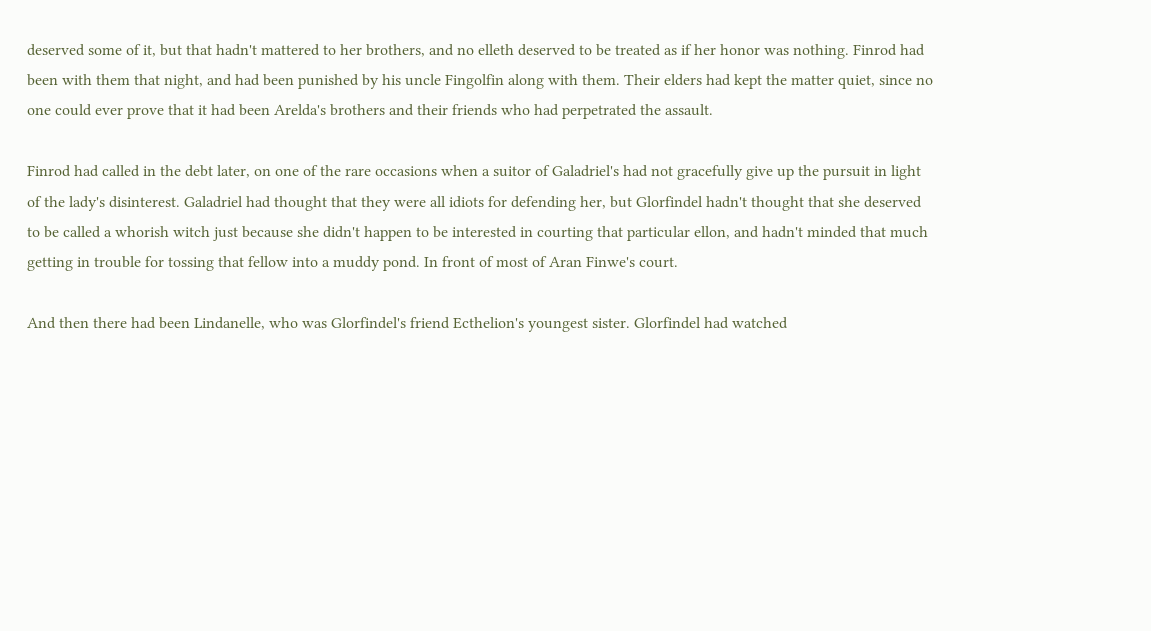deserved some of it, but that hadn't mattered to her brothers, and no elleth deserved to be treated as if her honor was nothing. Finrod had been with them that night, and had been punished by his uncle Fingolfin along with them. Their elders had kept the matter quiet, since no one could ever prove that it had been Arelda's brothers and their friends who had perpetrated the assault.

Finrod had called in the debt later, on one of the rare occasions when a suitor of Galadriel's had not gracefully give up the pursuit in light of the lady's disinterest. Galadriel had thought that they were all idiots for defending her, but Glorfindel hadn't thought that she deserved to be called a whorish witch just because she didn't happen to be interested in courting that particular ellon, and hadn't minded that much getting in trouble for tossing that fellow into a muddy pond. In front of most of Aran Finwe's court.

And then there had been Lindanelle, who was Glorfindel's friend Ecthelion's youngest sister. Glorfindel had watched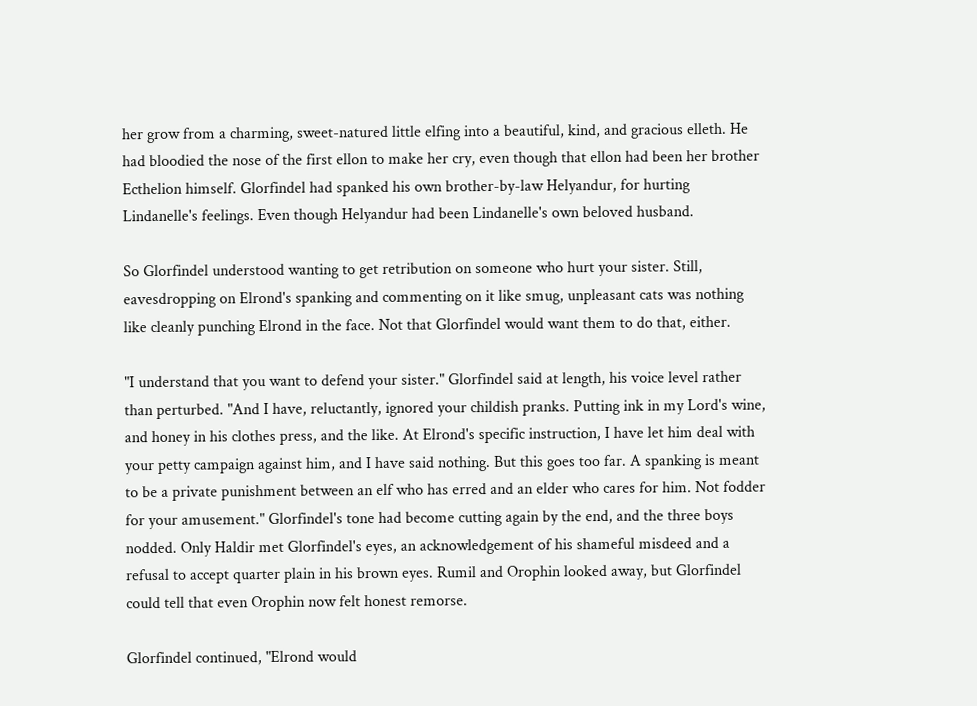her grow from a charming, sweet-natured little elfing into a beautiful, kind, and gracious elleth. He had bloodied the nose of the first ellon to make her cry, even though that ellon had been her brother Ecthelion himself. Glorfindel had spanked his own brother-by-law Helyandur, for hurting Lindanelle's feelings. Even though Helyandur had been Lindanelle's own beloved husband.

So Glorfindel understood wanting to get retribution on someone who hurt your sister. Still, eavesdropping on Elrond's spanking and commenting on it like smug, unpleasant cats was nothing like cleanly punching Elrond in the face. Not that Glorfindel would want them to do that, either.

"I understand that you want to defend your sister." Glorfindel said at length, his voice level rather than perturbed. "And I have, reluctantly, ignored your childish pranks. Putting ink in my Lord's wine, and honey in his clothes press, and the like. At Elrond's specific instruction, I have let him deal with your petty campaign against him, and I have said nothing. But this goes too far. A spanking is meant to be a private punishment between an elf who has erred and an elder who cares for him. Not fodder for your amusement." Glorfindel's tone had become cutting again by the end, and the three boys nodded. Only Haldir met Glorfindel's eyes, an acknowledgement of his shameful misdeed and a refusal to accept quarter plain in his brown eyes. Rumil and Orophin looked away, but Glorfindel could tell that even Orophin now felt honest remorse.

Glorfindel continued, "Elrond would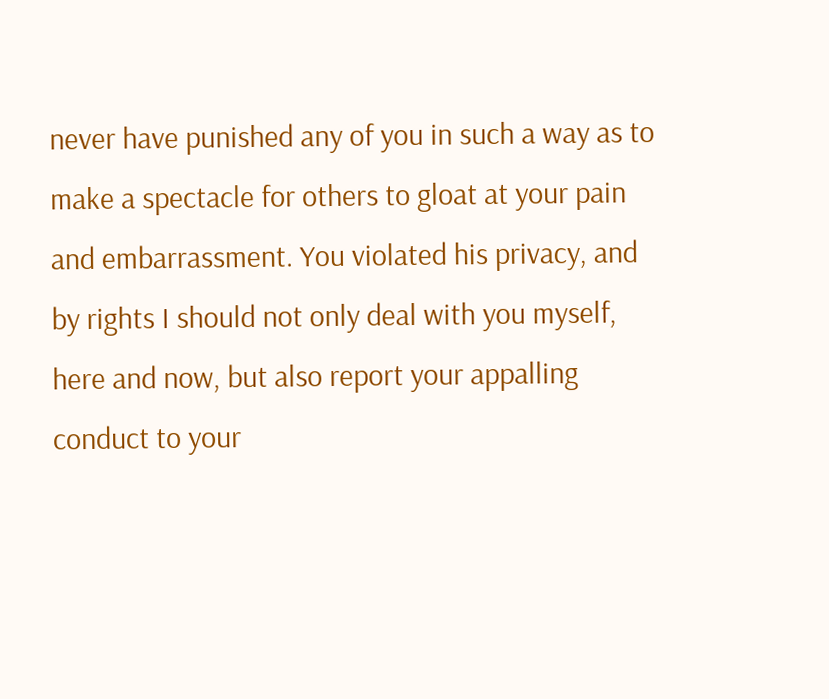never have punished any of you in such a way as to make a spectacle for others to gloat at your pain and embarrassment. You violated his privacy, and by rights I should not only deal with you myself, here and now, but also report your appalling conduct to your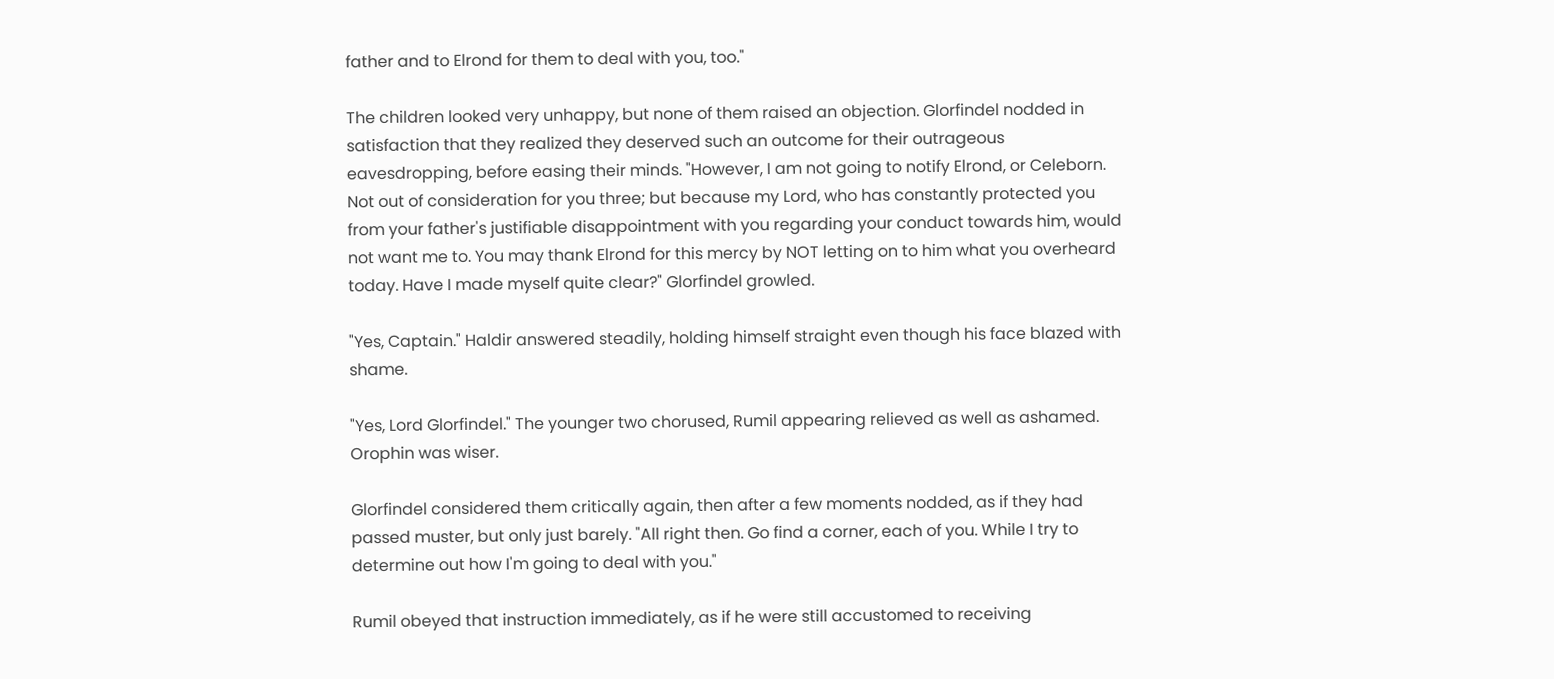father and to Elrond for them to deal with you, too."

The children looked very unhappy, but none of them raised an objection. Glorfindel nodded in satisfaction that they realized they deserved such an outcome for their outrageous eavesdropping, before easing their minds. "However, I am not going to notify Elrond, or Celeborn. Not out of consideration for you three; but because my Lord, who has constantly protected you from your father's justifiable disappointment with you regarding your conduct towards him, would not want me to. You may thank Elrond for this mercy by NOT letting on to him what you overheard today. Have I made myself quite clear?" Glorfindel growled.

"Yes, Captain." Haldir answered steadily, holding himself straight even though his face blazed with shame.

"Yes, Lord Glorfindel." The younger two chorused, Rumil appearing relieved as well as ashamed. Orophin was wiser.

Glorfindel considered them critically again, then after a few moments nodded, as if they had passed muster, but only just barely. "All right then. Go find a corner, each of you. While I try to determine out how I'm going to deal with you."

Rumil obeyed that instruction immediately, as if he were still accustomed to receiving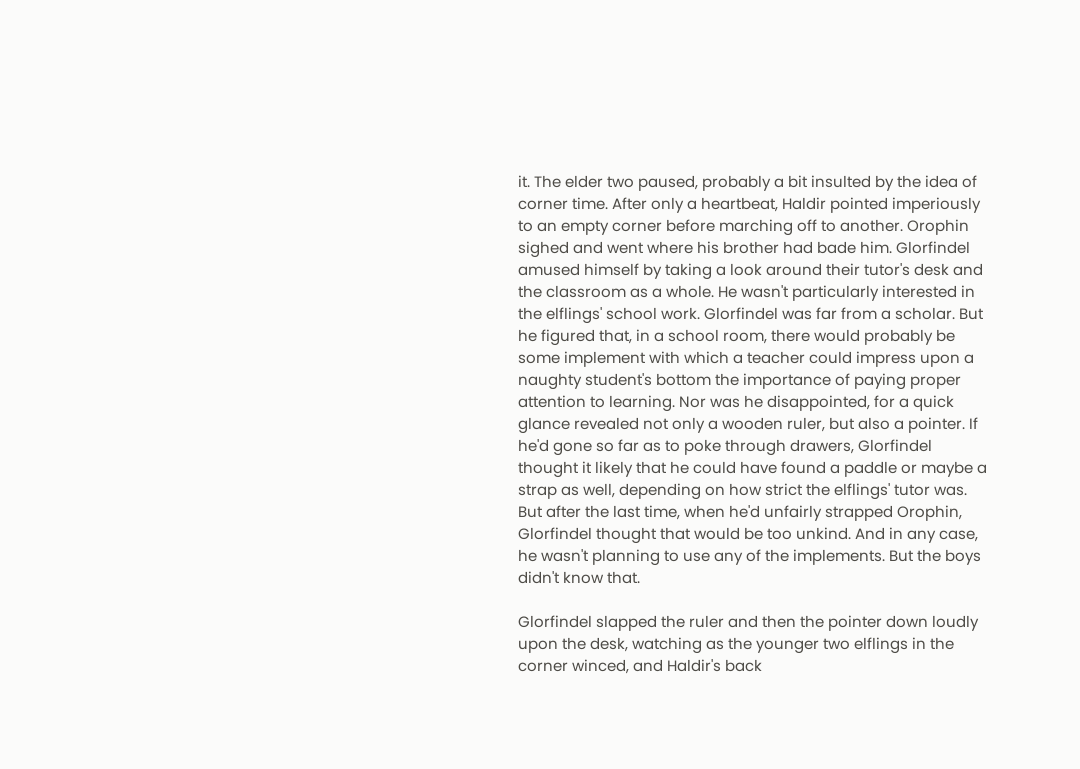it. The elder two paused, probably a bit insulted by the idea of corner time. After only a heartbeat, Haldir pointed imperiously to an empty corner before marching off to another. Orophin sighed and went where his brother had bade him. Glorfindel amused himself by taking a look around their tutor's desk and the classroom as a whole. He wasn't particularly interested in the elflings' school work. Glorfindel was far from a scholar. But he figured that, in a school room, there would probably be some implement with which a teacher could impress upon a naughty student's bottom the importance of paying proper attention to learning. Nor was he disappointed, for a quick glance revealed not only a wooden ruler, but also a pointer. If he'd gone so far as to poke through drawers, Glorfindel thought it likely that he could have found a paddle or maybe a strap as well, depending on how strict the elflings' tutor was. But after the last time, when he'd unfairly strapped Orophin, Glorfindel thought that would be too unkind. And in any case, he wasn't planning to use any of the implements. But the boys didn't know that.

Glorfindel slapped the ruler and then the pointer down loudly upon the desk, watching as the younger two elflings in the corner winced, and Haldir's back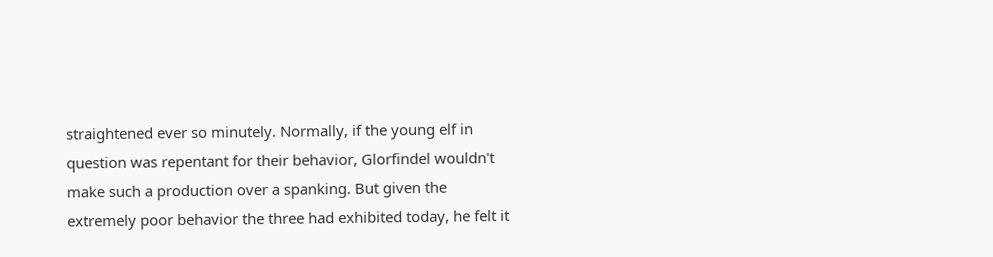straightened ever so minutely. Normally, if the young elf in question was repentant for their behavior, Glorfindel wouldn't make such a production over a spanking. But given the extremely poor behavior the three had exhibited today, he felt it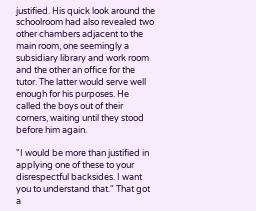justified. His quick look around the schoolroom had also revealed two other chambers adjacent to the main room, one seemingly a subsidiary library and work room and the other an office for the tutor. The latter would serve well enough for his purposes. He called the boys out of their corners, waiting until they stood before him again.

"I would be more than justified in applying one of these to your disrespectful backsides. I want you to understand that." That got a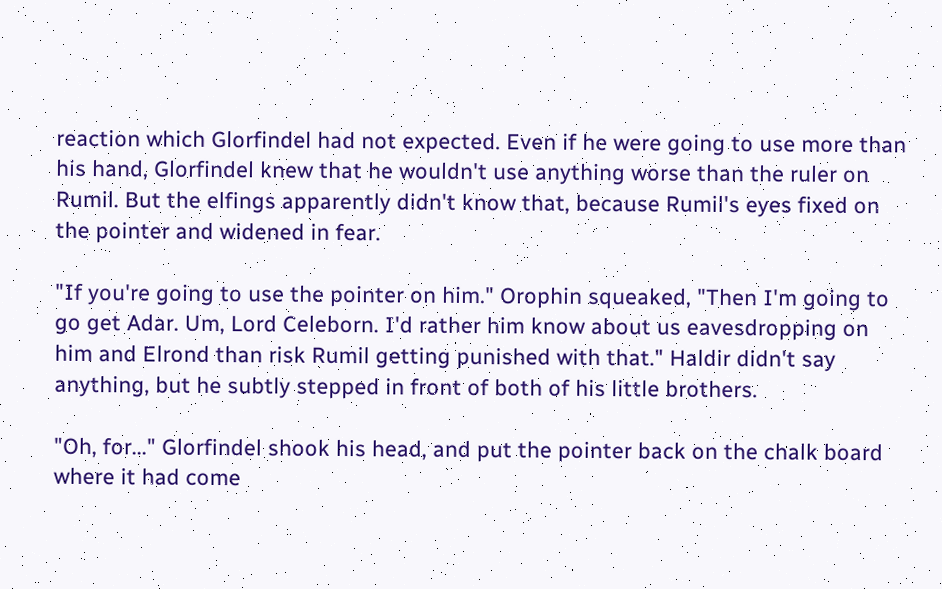reaction which Glorfindel had not expected. Even if he were going to use more than his hand, Glorfindel knew that he wouldn't use anything worse than the ruler on Rumil. But the elfings apparently didn't know that, because Rumil's eyes fixed on the pointer and widened in fear.

"If you're going to use the pointer on him." Orophin squeaked, "Then I'm going to go get Adar. Um, Lord Celeborn. I'd rather him know about us eavesdropping on him and Elrond than risk Rumil getting punished with that." Haldir didn't say anything, but he subtly stepped in front of both of his little brothers.

"Oh, for..." Glorfindel shook his head, and put the pointer back on the chalk board where it had come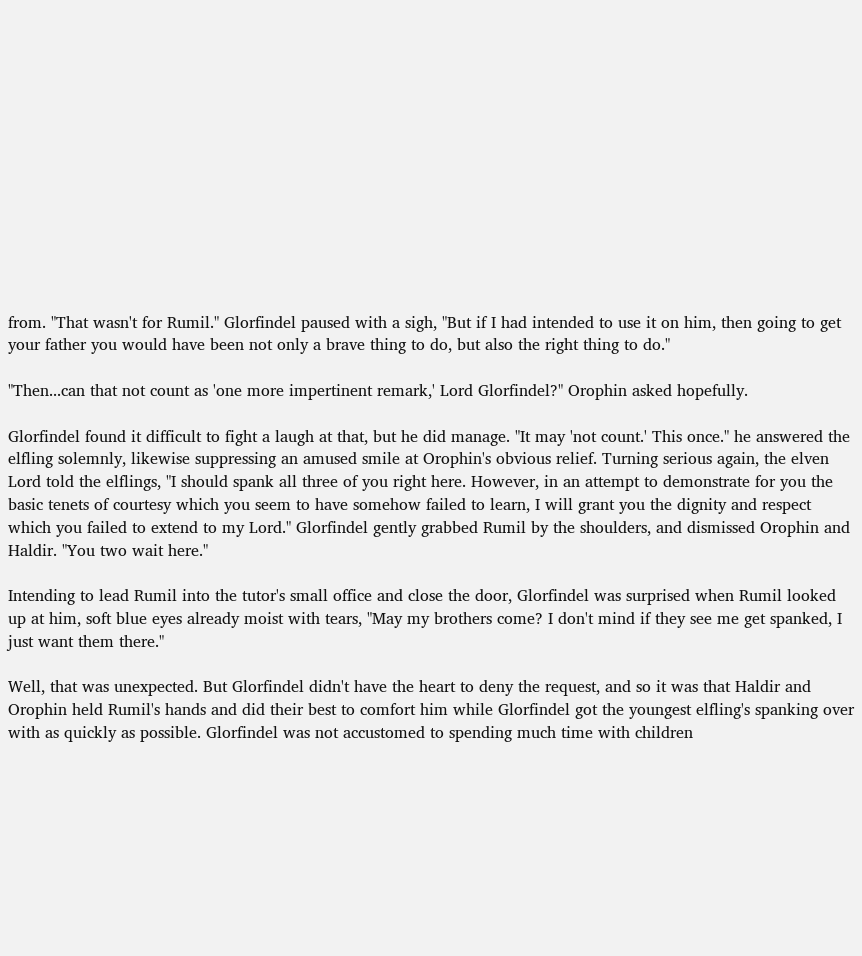from. "That wasn't for Rumil." Glorfindel paused with a sigh, "But if I had intended to use it on him, then going to get your father you would have been not only a brave thing to do, but also the right thing to do."

"Then...can that not count as 'one more impertinent remark,' Lord Glorfindel?" Orophin asked hopefully.

Glorfindel found it difficult to fight a laugh at that, but he did manage. "It may 'not count.' This once." he answered the elfling solemnly, likewise suppressing an amused smile at Orophin's obvious relief. Turning serious again, the elven Lord told the elflings, "I should spank all three of you right here. However, in an attempt to demonstrate for you the basic tenets of courtesy which you seem to have somehow failed to learn, I will grant you the dignity and respect which you failed to extend to my Lord." Glorfindel gently grabbed Rumil by the shoulders, and dismissed Orophin and Haldir. "You two wait here."

Intending to lead Rumil into the tutor's small office and close the door, Glorfindel was surprised when Rumil looked up at him, soft blue eyes already moist with tears, "May my brothers come? I don't mind if they see me get spanked, I just want them there."

Well, that was unexpected. But Glorfindel didn't have the heart to deny the request, and so it was that Haldir and Orophin held Rumil's hands and did their best to comfort him while Glorfindel got the youngest elfling's spanking over with as quickly as possible. Glorfindel was not accustomed to spending much time with children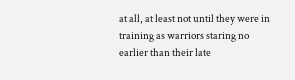at all, at least not until they were in training as warriors staring no earlier than their late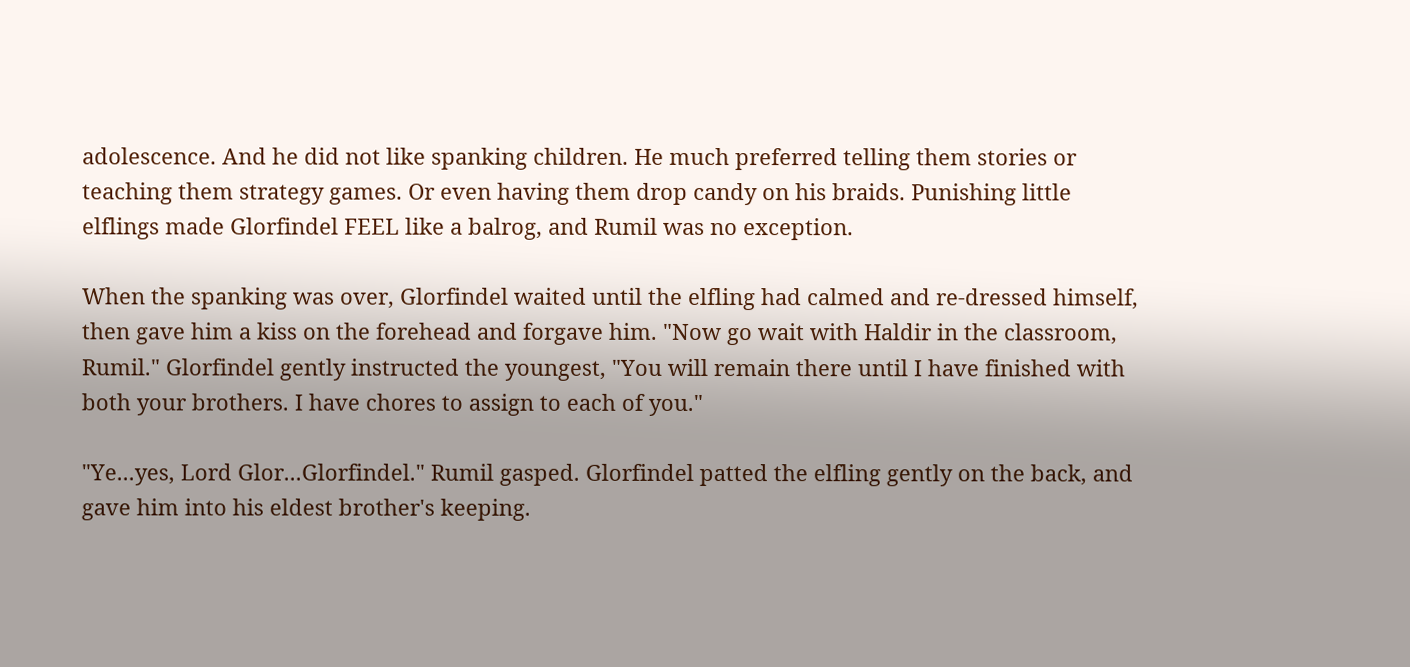adolescence. And he did not like spanking children. He much preferred telling them stories or teaching them strategy games. Or even having them drop candy on his braids. Punishing little elflings made Glorfindel FEEL like a balrog, and Rumil was no exception.

When the spanking was over, Glorfindel waited until the elfling had calmed and re-dressed himself, then gave him a kiss on the forehead and forgave him. "Now go wait with Haldir in the classroom, Rumil." Glorfindel gently instructed the youngest, "You will remain there until I have finished with both your brothers. I have chores to assign to each of you."

"Ye...yes, Lord Glor...Glorfindel." Rumil gasped. Glorfindel patted the elfling gently on the back, and gave him into his eldest brother's keeping.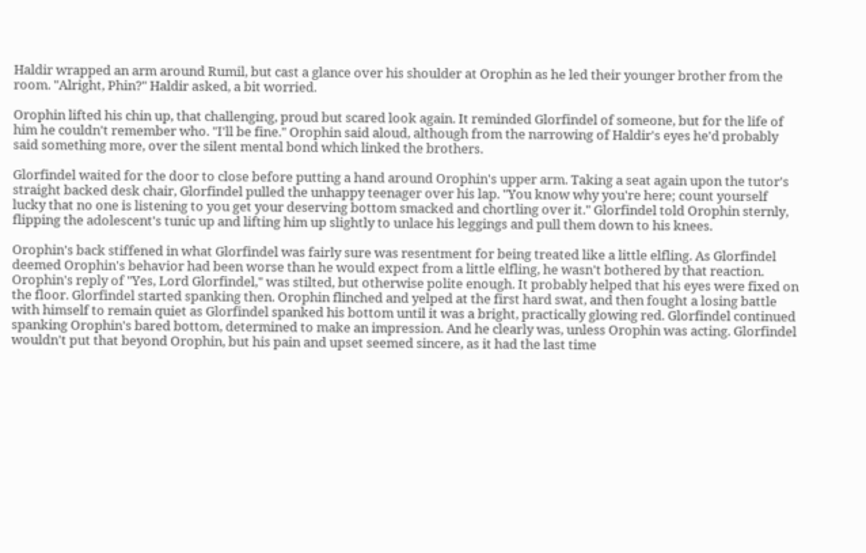Haldir wrapped an arm around Rumil, but cast a glance over his shoulder at Orophin as he led their younger brother from the room. "Alright, Phin?" Haldir asked, a bit worried.

Orophin lifted his chin up, that challenging, proud but scared look again. It reminded Glorfindel of someone, but for the life of him he couldn't remember who. "I'll be fine." Orophin said aloud, although from the narrowing of Haldir's eyes he'd probably said something more, over the silent mental bond which linked the brothers.

Glorfindel waited for the door to close before putting a hand around Orophin's upper arm. Taking a seat again upon the tutor's straight backed desk chair, Glorfindel pulled the unhappy teenager over his lap. "You know why you're here; count yourself lucky that no one is listening to you get your deserving bottom smacked and chortling over it." Glorfindel told Orophin sternly, flipping the adolescent's tunic up and lifting him up slightly to unlace his leggings and pull them down to his knees.

Orophin's back stiffened in what Glorfindel was fairly sure was resentment for being treated like a little elfling. As Glorfindel deemed Orophin's behavior had been worse than he would expect from a little elfling, he wasn't bothered by that reaction. Orophin's reply of "Yes, Lord Glorfindel," was stilted, but otherwise polite enough. It probably helped that his eyes were fixed on the floor. Glorfindel started spanking then. Orophin flinched and yelped at the first hard swat, and then fought a losing battle with himself to remain quiet as Glorfindel spanked his bottom until it was a bright, practically glowing red. Glorfindel continued spanking Orophin's bared bottom, determined to make an impression. And he clearly was, unless Orophin was acting. Glorfindel wouldn't put that beyond Orophin, but his pain and upset seemed sincere, as it had the last time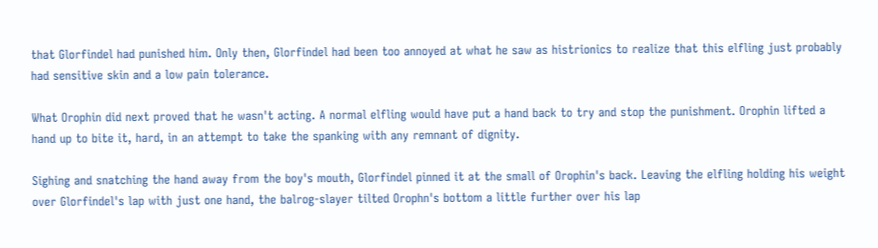that Glorfindel had punished him. Only then, Glorfindel had been too annoyed at what he saw as histrionics to realize that this elfling just probably had sensitive skin and a low pain tolerance.

What Orophin did next proved that he wasn't acting. A normal elfling would have put a hand back to try and stop the punishment. Orophin lifted a hand up to bite it, hard, in an attempt to take the spanking with any remnant of dignity.

Sighing and snatching the hand away from the boy's mouth, Glorfindel pinned it at the small of Orophin's back. Leaving the elfling holding his weight over Glorfindel's lap with just one hand, the balrog-slayer tilted Orophn's bottom a little further over his lap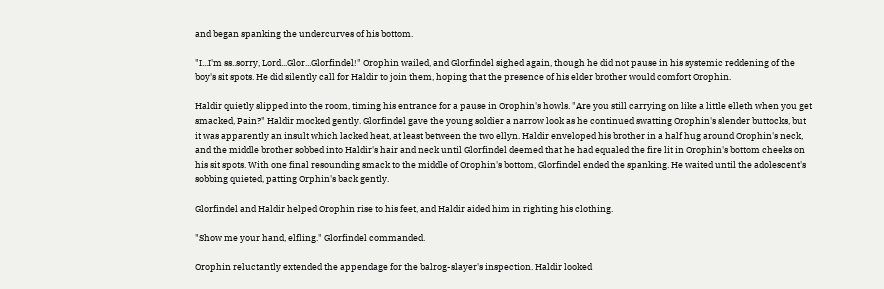and began spanking the undercurves of his bottom.

"I...I'm ss..sorry, Lord...Glor...Glorfindel!" Orophin wailed, and Glorfindel sighed again, though he did not pause in his systemic reddening of the boy's sit spots. He did silently call for Haldir to join them, hoping that the presence of his elder brother would comfort Orophin.

Haldir quietly slipped into the room, timing his entrance for a pause in Orophin's howls. "Are you still carrying on like a little elleth when you get smacked, Pain?" Haldir mocked gently. Glorfindel gave the young soldier a narrow look as he continued swatting Orophin's slender buttocks, but it was apparently an insult which lacked heat, at least between the two ellyn. Haldir enveloped his brother in a half hug around Orophin's neck, and the middle brother sobbed into Haldir's hair and neck until Glorfindel deemed that he had equaled the fire lit in Orophin's bottom cheeks on his sit spots. With one final resounding smack to the middle of Orophin's bottom, Glorfindel ended the spanking. He waited until the adolescent's sobbing quieted, patting Orphin's back gently.

Glorfindel and Haldir helped Orophin rise to his feet, and Haldir aided him in righting his clothing.

"Show me your hand, elfling." Glorfindel commanded.

Orophin reluctantly extended the appendage for the balrog-slayer's inspection. Haldir looked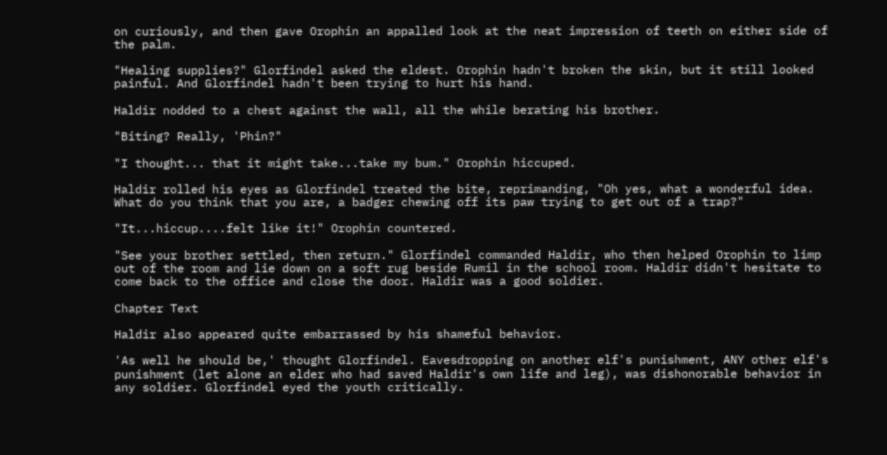on curiously, and then gave Orophin an appalled look at the neat impression of teeth on either side of the palm.

"Healing supplies?" Glorfindel asked the eldest. Orophin hadn't broken the skin, but it still looked painful. And Glorfindel hadn't been trying to hurt his hand.

Haldir nodded to a chest against the wall, all the while berating his brother.

"Biting? Really, 'Phin?"

"I thought... that it might take...take my bum." Orophin hiccuped.

Haldir rolled his eyes as Glorfindel treated the bite, reprimanding, "Oh yes, what a wonderful idea. What do you think that you are, a badger chewing off its paw trying to get out of a trap?"

"It...hiccup....felt like it!" Orophin countered.

"See your brother settled, then return." Glorfindel commanded Haldir, who then helped Orophin to limp out of the room and lie down on a soft rug beside Rumil in the school room. Haldir didn't hesitate to come back to the office and close the door. Haldir was a good soldier.

Chapter Text

Haldir also appeared quite embarrassed by his shameful behavior.

'As well he should be,' thought Glorfindel. Eavesdropping on another elf's punishment, ANY other elf's punishment (let alone an elder who had saved Haldir's own life and leg), was dishonorable behavior in any soldier. Glorfindel eyed the youth critically.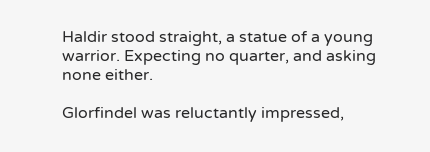Haldir stood straight, a statue of a young warrior. Expecting no quarter, and asking none either.

Glorfindel was reluctantly impressed,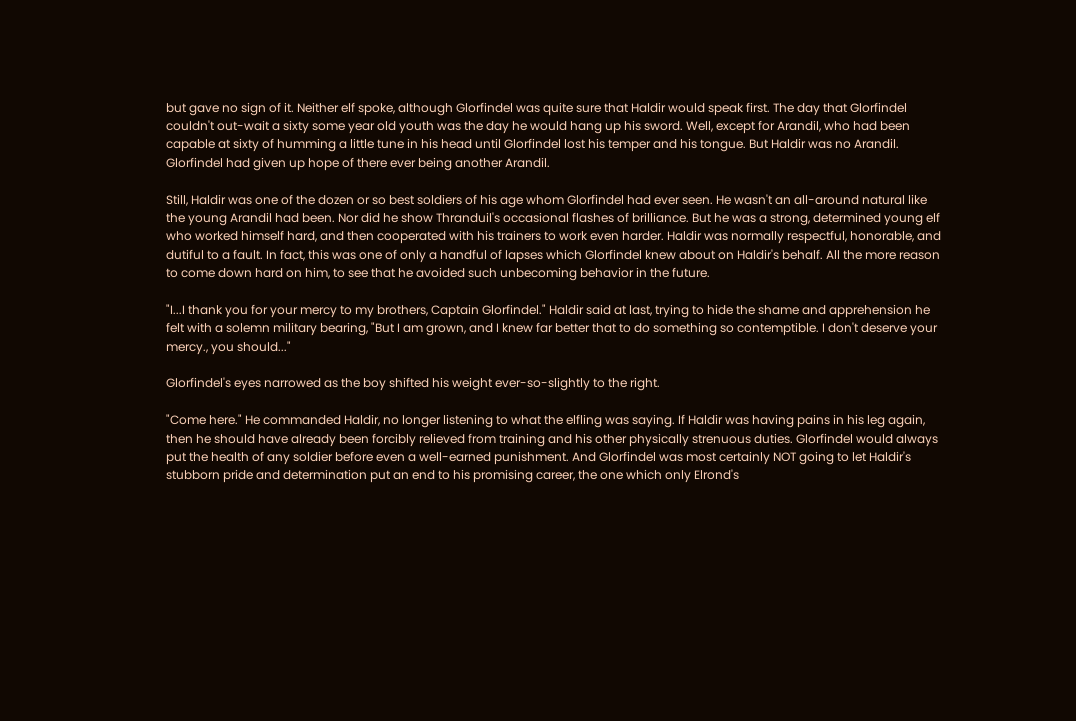but gave no sign of it. Neither elf spoke, although Glorfindel was quite sure that Haldir would speak first. The day that Glorfindel couldn't out-wait a sixty some year old youth was the day he would hang up his sword. Well, except for Arandil, who had been capable at sixty of humming a little tune in his head until Glorfindel lost his temper and his tongue. But Haldir was no Arandil. Glorfindel had given up hope of there ever being another Arandil.

Still, Haldir was one of the dozen or so best soldiers of his age whom Glorfindel had ever seen. He wasn't an all-around natural like the young Arandil had been. Nor did he show Thranduil's occasional flashes of brilliance. But he was a strong, determined young elf who worked himself hard, and then cooperated with his trainers to work even harder. Haldir was normally respectful, honorable, and dutiful to a fault. In fact, this was one of only a handful of lapses which Glorfindel knew about on Haldir's behalf. All the more reason to come down hard on him, to see that he avoided such unbecoming behavior in the future.

"I...I thank you for your mercy to my brothers, Captain Glorfindel." Haldir said at last, trying to hide the shame and apprehension he felt with a solemn military bearing, "But I am grown, and I knew far better that to do something so contemptible. I don't deserve your mercy., you should..."

Glorfindel's eyes narrowed as the boy shifted his weight ever-so-slightly to the right.

"Come here." He commanded Haldir, no longer listening to what the elfling was saying. If Haldir was having pains in his leg again, then he should have already been forcibly relieved from training and his other physically strenuous duties. Glorfindel would always put the health of any soldier before even a well-earned punishment. And Glorfindel was most certainly NOT going to let Haldir's stubborn pride and determination put an end to his promising career, the one which only Elrond's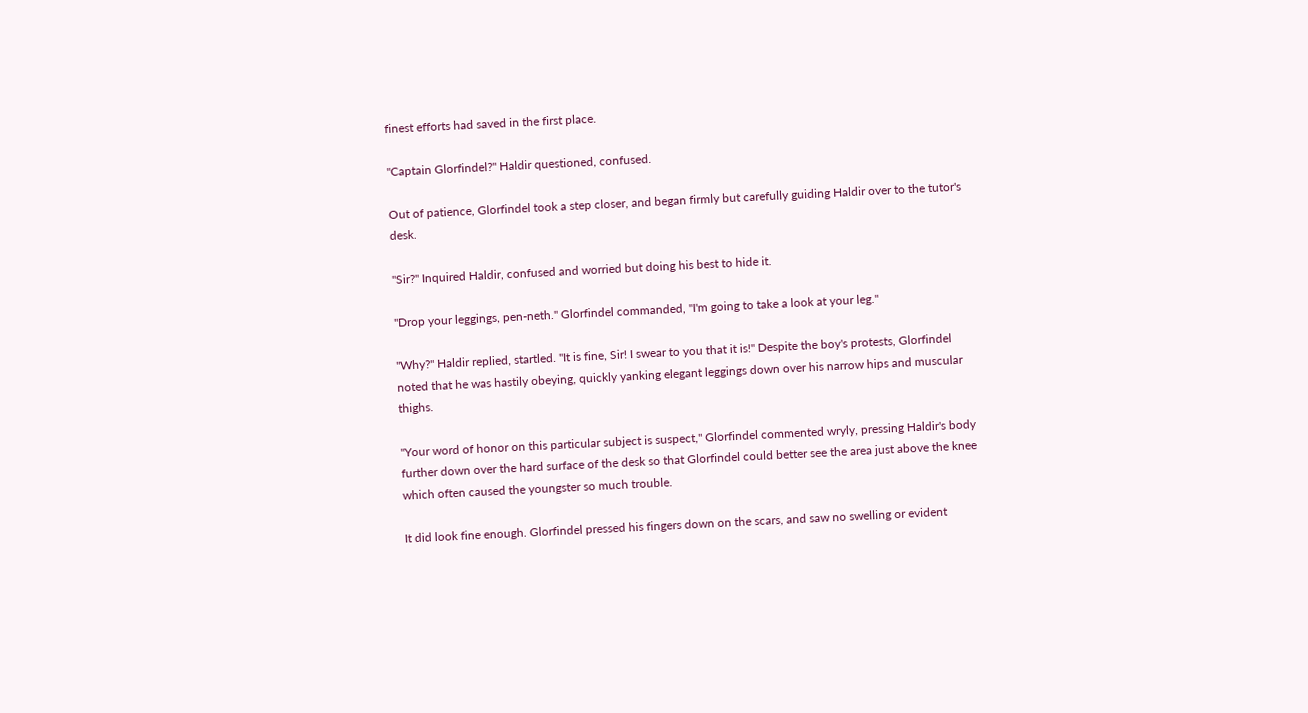finest efforts had saved in the first place.

"Captain Glorfindel?" Haldir questioned, confused.

Out of patience, Glorfindel took a step closer, and began firmly but carefully guiding Haldir over to the tutor's desk.

"Sir?" Inquired Haldir, confused and worried but doing his best to hide it.

"Drop your leggings, pen-neth." Glorfindel commanded, "I'm going to take a look at your leg."

"Why?" Haldir replied, startled. "It is fine, Sir! I swear to you that it is!" Despite the boy's protests, Glorfindel noted that he was hastily obeying, quickly yanking elegant leggings down over his narrow hips and muscular thighs.

"Your word of honor on this particular subject is suspect," Glorfindel commented wryly, pressing Haldir's body further down over the hard surface of the desk so that Glorfindel could better see the area just above the knee which often caused the youngster so much trouble.

It did look fine enough. Glorfindel pressed his fingers down on the scars, and saw no swelling or evident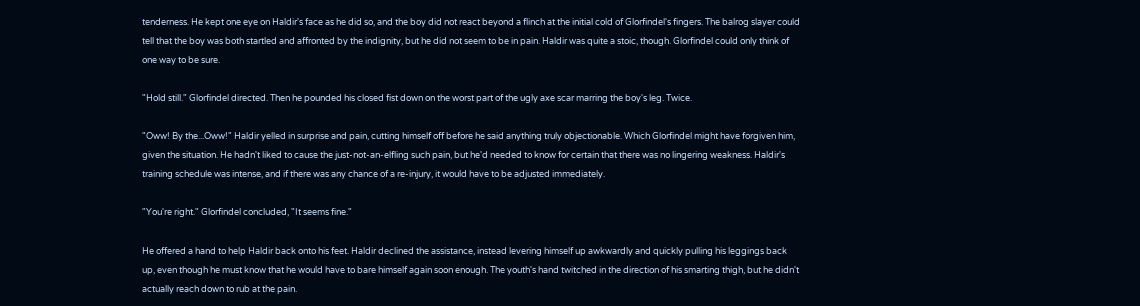tenderness. He kept one eye on Haldir's face as he did so, and the boy did not react beyond a flinch at the initial cold of Glorfindel's fingers. The balrog slayer could tell that the boy was both startled and affronted by the indignity, but he did not seem to be in pain. Haldir was quite a stoic, though. Glorfindel could only think of one way to be sure.

"Hold still." Glorfindel directed. Then he pounded his closed fist down on the worst part of the ugly axe scar marring the boy's leg. Twice.

"Oww! By the...Oww!" Haldir yelled in surprise and pain, cutting himself off before he said anything truly objectionable. Which Glorfindel might have forgiven him, given the situation. He hadn't liked to cause the just-not-an-elfling such pain, but he'd needed to know for certain that there was no lingering weakness. Haldir's training schedule was intense, and if there was any chance of a re-injury, it would have to be adjusted immediately.

"You're right." Glorfindel concluded, "It seems fine."

He offered a hand to help Haldir back onto his feet. Haldir declined the assistance, instead levering himself up awkwardly and quickly pulling his leggings back up, even though he must know that he would have to bare himself again soon enough. The youth's hand twitched in the direction of his smarting thigh, but he didn't actually reach down to rub at the pain.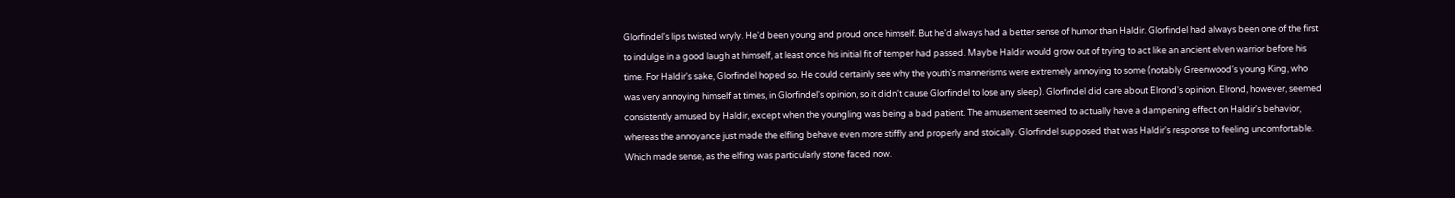Glorfindel's lips twisted wryly. He'd been young and proud once himself. But he'd always had a better sense of humor than Haldir. Glorfindel had always been one of the first to indulge in a good laugh at himself, at least once his initial fit of temper had passed. Maybe Haldir would grow out of trying to act like an ancient elven warrior before his time. For Haldir's sake, Glorfindel hoped so. He could certainly see why the youth's mannerisms were extremely annoying to some (notably Greenwood's young King, who was very annoying himself at times, in Glorfindel's opinion, so it didn't cause Glorfindel to lose any sleep). Glorfindel did care about Elrond's opinion. Elrond, however, seemed consistently amused by Haldir, except when the youngling was being a bad patient. The amusement seemed to actually have a dampening effect on Haldir's behavior, whereas the annoyance just made the elfling behave even more stiffly and properly and stoically. Glorfindel supposed that was Haldir's response to feeling uncomfortable. Which made sense, as the elfing was particularly stone faced now.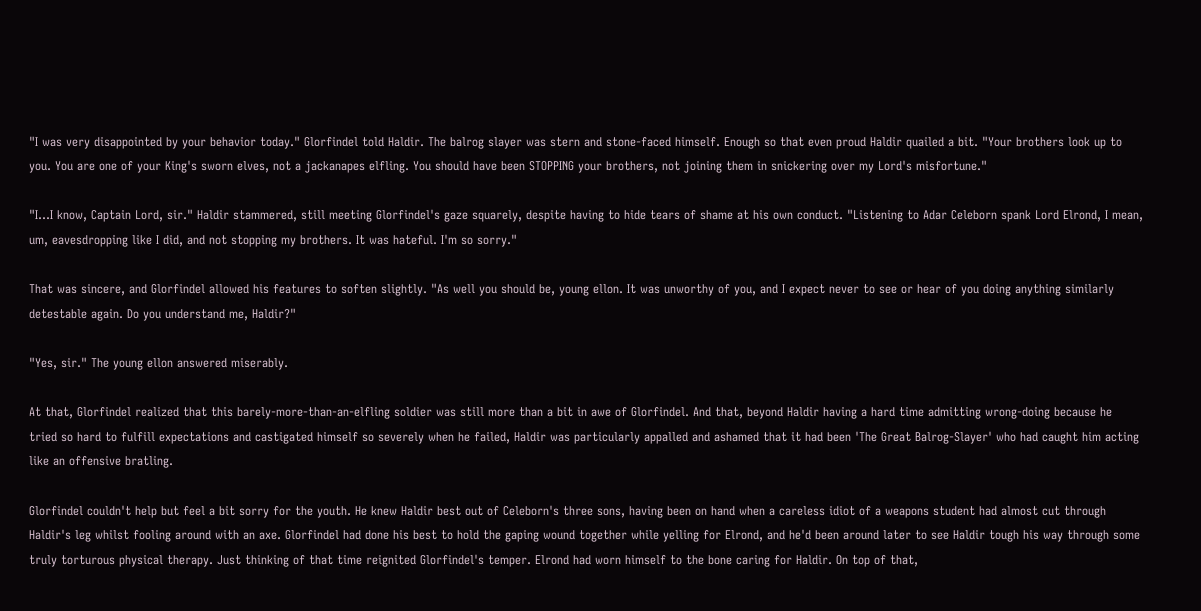"I was very disappointed by your behavior today." Glorfindel told Haldir. The balrog slayer was stern and stone-faced himself. Enough so that even proud Haldir quailed a bit. "Your brothers look up to you. You are one of your King's sworn elves, not a jackanapes elfling. You should have been STOPPING your brothers, not joining them in snickering over my Lord's misfortune."

"I...I know, Captain Lord, sir." Haldir stammered, still meeting Glorfindel's gaze squarely, despite having to hide tears of shame at his own conduct. "Listening to Adar Celeborn spank Lord Elrond, I mean, um, eavesdropping like I did, and not stopping my brothers. It was hateful. I'm so sorry."

That was sincere, and Glorfindel allowed his features to soften slightly. "As well you should be, young ellon. It was unworthy of you, and I expect never to see or hear of you doing anything similarly detestable again. Do you understand me, Haldir?"

"Yes, sir." The young ellon answered miserably.

At that, Glorfindel realized that this barely-more-than-an-elfling soldier was still more than a bit in awe of Glorfindel. And that, beyond Haldir having a hard time admitting wrong-doing because he tried so hard to fulfill expectations and castigated himself so severely when he failed, Haldir was particularly appalled and ashamed that it had been 'The Great Balrog-Slayer' who had caught him acting like an offensive bratling.

Glorfindel couldn't help but feel a bit sorry for the youth. He knew Haldir best out of Celeborn's three sons, having been on hand when a careless idiot of a weapons student had almost cut through Haldir's leg whilst fooling around with an axe. Glorfindel had done his best to hold the gaping wound together while yelling for Elrond, and he'd been around later to see Haldir tough his way through some truly torturous physical therapy. Just thinking of that time reignited Glorfindel's temper. Elrond had worn himself to the bone caring for Haldir. On top of that,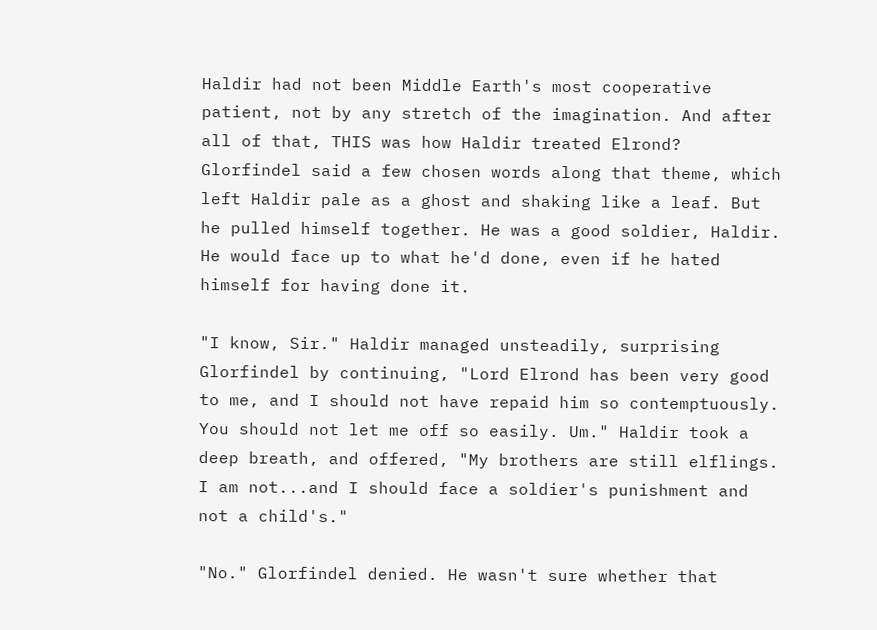Haldir had not been Middle Earth's most cooperative patient, not by any stretch of the imagination. And after all of that, THIS was how Haldir treated Elrond? Glorfindel said a few chosen words along that theme, which left Haldir pale as a ghost and shaking like a leaf. But he pulled himself together. He was a good soldier, Haldir. He would face up to what he'd done, even if he hated himself for having done it.

"I know, Sir." Haldir managed unsteadily, surprising Glorfindel by continuing, "Lord Elrond has been very good to me, and I should not have repaid him so contemptuously. You should not let me off so easily. Um." Haldir took a deep breath, and offered, "My brothers are still elflings. I am not...and I should face a soldier's punishment and not a child's."

"No." Glorfindel denied. He wasn't sure whether that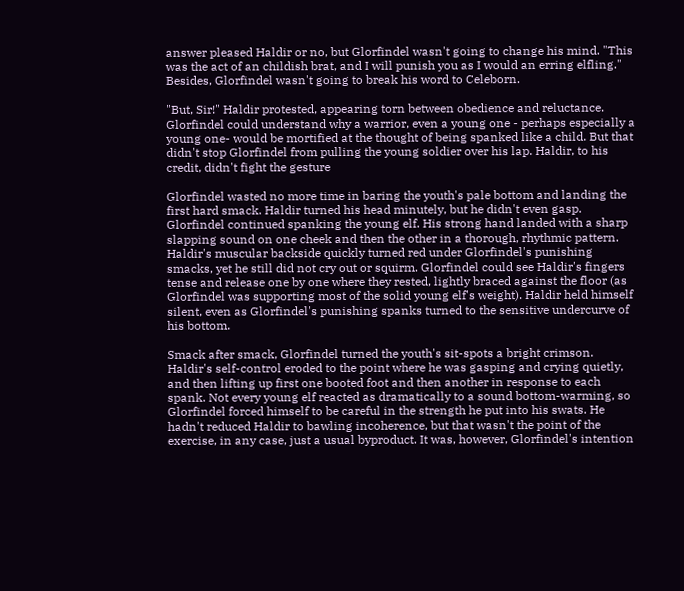answer pleased Haldir or no, but Glorfindel wasn't going to change his mind. "This was the act of an childish brat, and I will punish you as I would an erring elfling." Besides, Glorfindel wasn't going to break his word to Celeborn.

"But, Sir!" Haldir protested, appearing torn between obedience and reluctance. Glorfindel could understand why a warrior, even a young one - perhaps especially a young one- would be mortified at the thought of being spanked like a child. But that didn't stop Glorfindel from pulling the young soldier over his lap. Haldir, to his credit, didn't fight the gesture

Glorfindel wasted no more time in baring the youth's pale bottom and landing the first hard smack. Haldir turned his head minutely, but he didn't even gasp. Glorfindel continued spanking the young elf. His strong hand landed with a sharp slapping sound on one cheek and then the other in a thorough, rhythmic pattern. Haldir's muscular backside quickly turned red under Glorfindel's punishing smacks, yet he still did not cry out or squirm. Glorfindel could see Haldir's fingers tense and release one by one where they rested, lightly braced against the floor (as Glorfindel was supporting most of the solid young elf's weight). Haldir held himself silent, even as Glorfindel's punishing spanks turned to the sensitive undercurve of his bottom.

Smack after smack, Glorfindel turned the youth's sit-spots a bright crimson. Haldir's self-control eroded to the point where he was gasping and crying quietly, and then lifting up first one booted foot and then another in response to each spank. Not every young elf reacted as dramatically to a sound bottom-warming, so Glorfindel forced himself to be careful in the strength he put into his swats. He hadn't reduced Haldir to bawling incoherence, but that wasn't the point of the exercise, in any case, just a usual byproduct. It was, however, Glorfindel's intention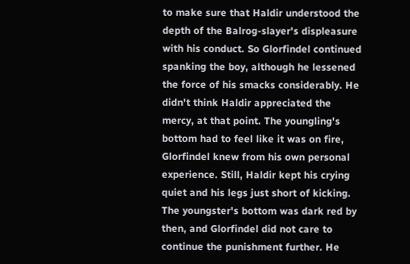to make sure that Haldir understood the depth of the Balrog-slayer's displeasure with his conduct. So Glorfindel continued spanking the boy, although he lessened the force of his smacks considerably. He didn't think Haldir appreciated the mercy, at that point. The youngling's bottom had to feel like it was on fire, Glorfindel knew from his own personal experience. Still, Haldir kept his crying quiet and his legs just short of kicking. The youngster's bottom was dark red by then, and Glorfindel did not care to continue the punishment further. He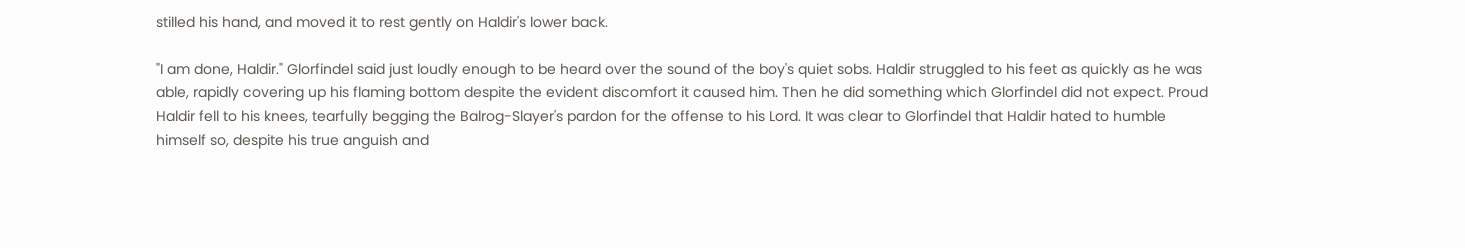stilled his hand, and moved it to rest gently on Haldir's lower back.

"I am done, Haldir." Glorfindel said just loudly enough to be heard over the sound of the boy's quiet sobs. Haldir struggled to his feet as quickly as he was able, rapidly covering up his flaming bottom despite the evident discomfort it caused him. Then he did something which Glorfindel did not expect. Proud Haldir fell to his knees, tearfully begging the Balrog-Slayer's pardon for the offense to his Lord. It was clear to Glorfindel that Haldir hated to humble himself so, despite his true anguish and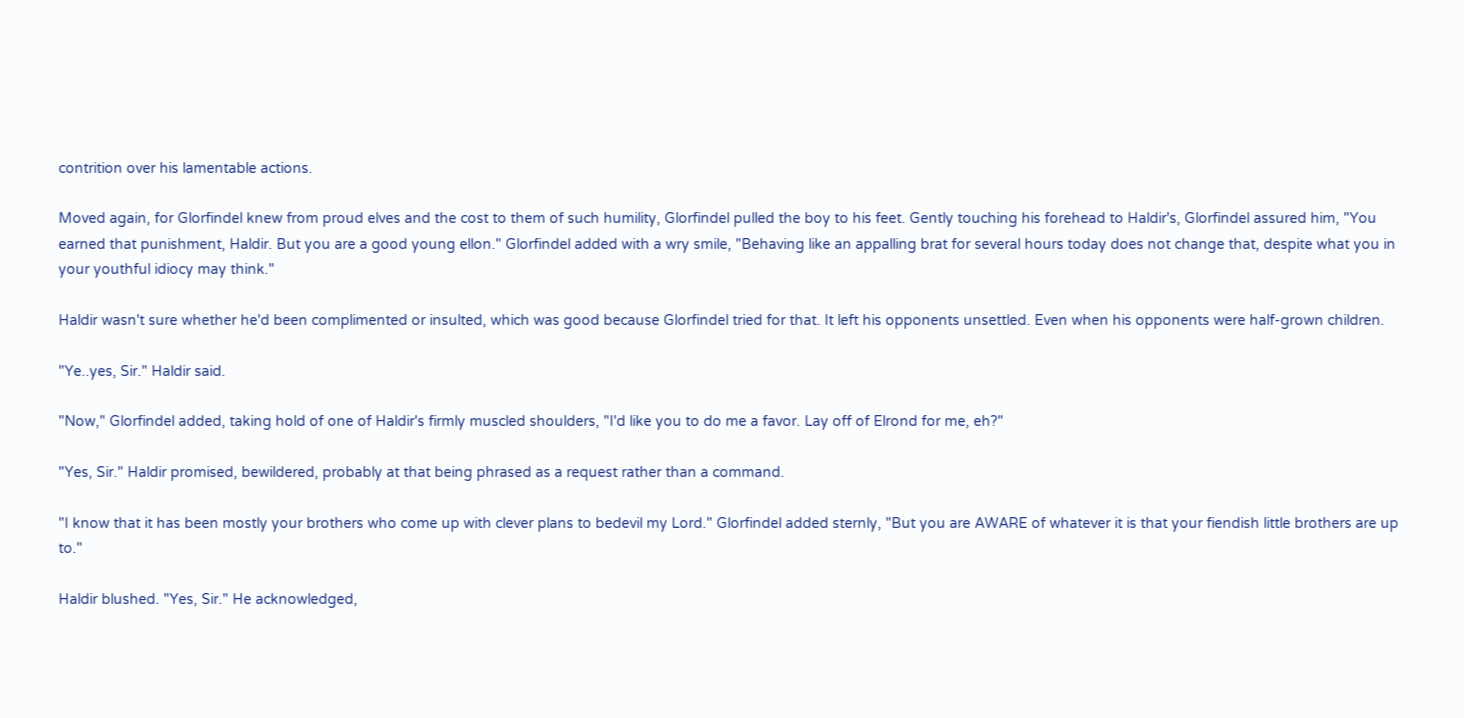contrition over his lamentable actions.

Moved again, for Glorfindel knew from proud elves and the cost to them of such humility, Glorfindel pulled the boy to his feet. Gently touching his forehead to Haldir's, Glorfindel assured him, "You earned that punishment, Haldir. But you are a good young ellon." Glorfindel added with a wry smile, "Behaving like an appalling brat for several hours today does not change that, despite what you in your youthful idiocy may think."

Haldir wasn't sure whether he'd been complimented or insulted, which was good because Glorfindel tried for that. It left his opponents unsettled. Even when his opponents were half-grown children.

"Ye..yes, Sir." Haldir said.

"Now," Glorfindel added, taking hold of one of Haldir's firmly muscled shoulders, "I'd like you to do me a favor. Lay off of Elrond for me, eh?"

"Yes, Sir." Haldir promised, bewildered, probably at that being phrased as a request rather than a command.

"I know that it has been mostly your brothers who come up with clever plans to bedevil my Lord." Glorfindel added sternly, "But you are AWARE of whatever it is that your fiendish little brothers are up to."

Haldir blushed. "Yes, Sir." He acknowledged,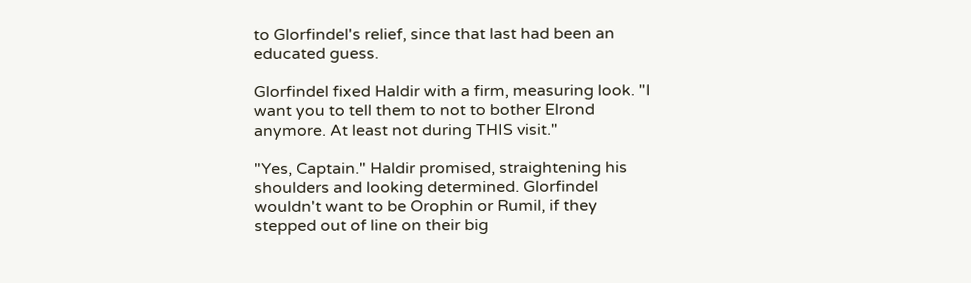to Glorfindel's relief, since that last had been an educated guess.

Glorfindel fixed Haldir with a firm, measuring look. "I want you to tell them to not to bother Elrond anymore. At least not during THIS visit."

"Yes, Captain." Haldir promised, straightening his shoulders and looking determined. Glorfindel wouldn't want to be Orophin or Rumil, if they stepped out of line on their big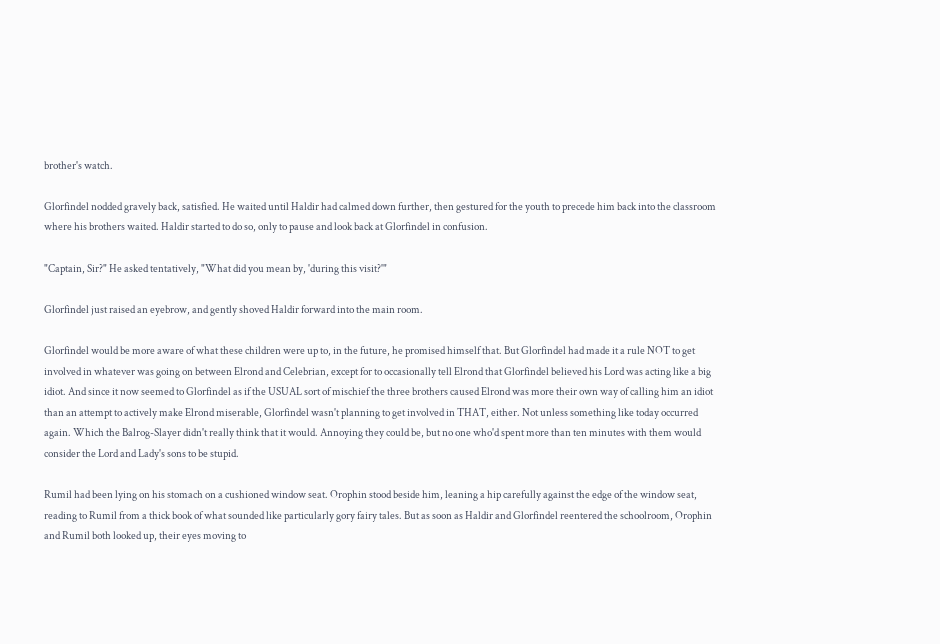brother's watch.

Glorfindel nodded gravely back, satisfied. He waited until Haldir had calmed down further, then gestured for the youth to precede him back into the classroom where his brothers waited. Haldir started to do so, only to pause and look back at Glorfindel in confusion.

"Captain, Sir?" He asked tentatively, "What did you mean by, 'during this visit?'"

Glorfindel just raised an eyebrow, and gently shoved Haldir forward into the main room.

Glorfindel would be more aware of what these children were up to, in the future, he promised himself that. But Glorfindel had made it a rule NOT to get involved in whatever was going on between Elrond and Celebrian, except for to occasionally tell Elrond that Glorfindel believed his Lord was acting like a big idiot. And since it now seemed to Glorfindel as if the USUAL sort of mischief the three brothers caused Elrond was more their own way of calling him an idiot than an attempt to actively make Elrond miserable, Glorfindel wasn't planning to get involved in THAT, either. Not unless something like today occurred again. Which the Balrog-Slayer didn't really think that it would. Annoying they could be, but no one who'd spent more than ten minutes with them would consider the Lord and Lady's sons to be stupid.

Rumil had been lying on his stomach on a cushioned window seat. Orophin stood beside him, leaning a hip carefully against the edge of the window seat, reading to Rumil from a thick book of what sounded like particularly gory fairy tales. But as soon as Haldir and Glorfindel reentered the schoolroom, Orophin and Rumil both looked up, their eyes moving to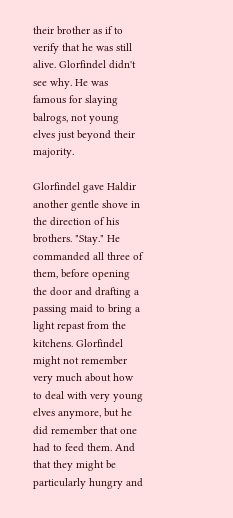their brother as if to verify that he was still alive. Glorfindel didn't see why. He was famous for slaying balrogs, not young elves just beyond their majority.

Glorfindel gave Haldir another gentle shove in the direction of his brothers. "Stay." He commanded all three of them, before opening the door and drafting a passing maid to bring a light repast from the kitchens. Glorfindel might not remember very much about how to deal with very young elves anymore, but he did remember that one had to feed them. And that they might be particularly hungry and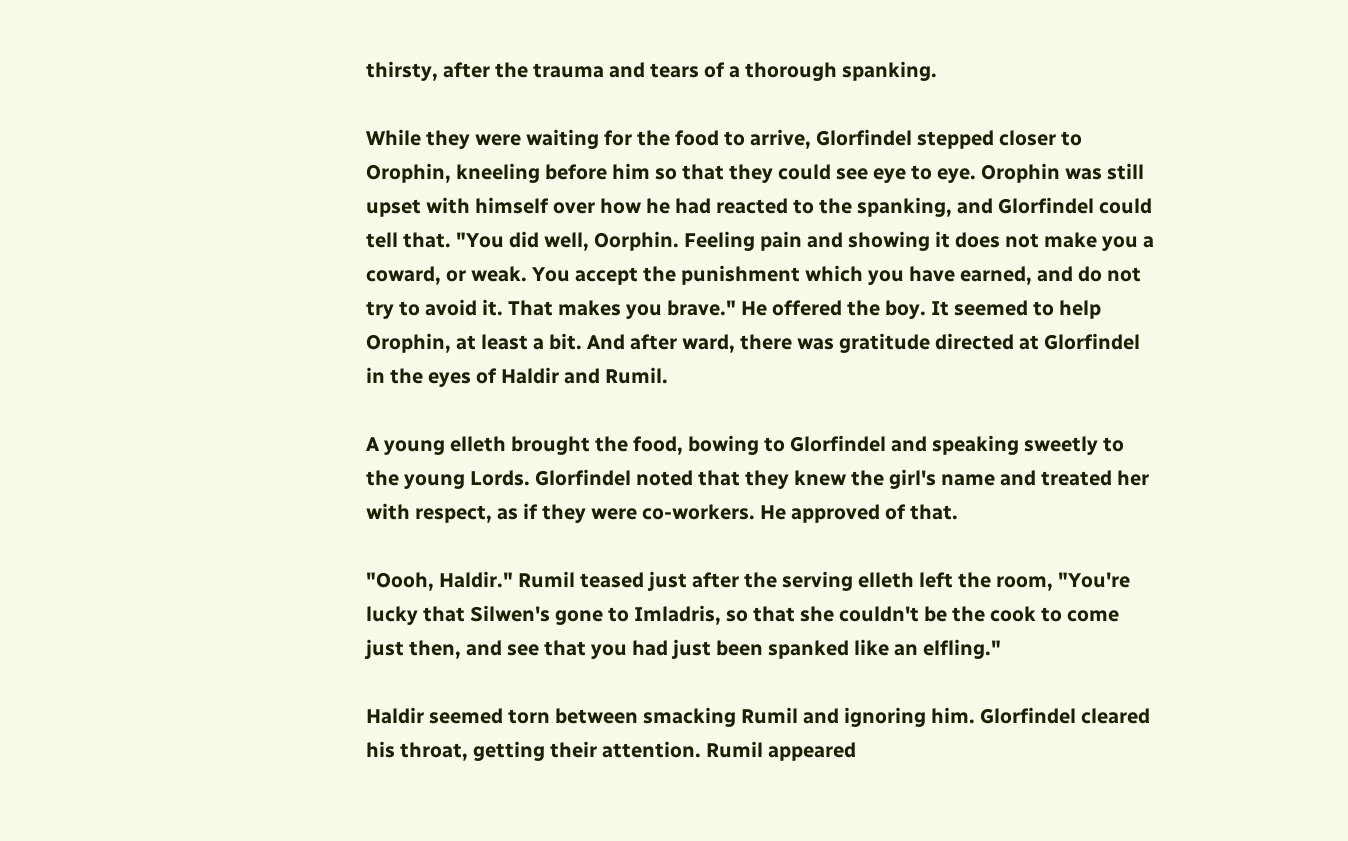thirsty, after the trauma and tears of a thorough spanking.

While they were waiting for the food to arrive, Glorfindel stepped closer to Orophin, kneeling before him so that they could see eye to eye. Orophin was still upset with himself over how he had reacted to the spanking, and Glorfindel could tell that. "You did well, Oorphin. Feeling pain and showing it does not make you a coward, or weak. You accept the punishment which you have earned, and do not try to avoid it. That makes you brave." He offered the boy. It seemed to help Orophin, at least a bit. And after ward, there was gratitude directed at Glorfindel in the eyes of Haldir and Rumil.

A young elleth brought the food, bowing to Glorfindel and speaking sweetly to the young Lords. Glorfindel noted that they knew the girl's name and treated her with respect, as if they were co-workers. He approved of that.

"Oooh, Haldir." Rumil teased just after the serving elleth left the room, "You're lucky that Silwen's gone to Imladris, so that she couldn't be the cook to come just then, and see that you had just been spanked like an elfling."

Haldir seemed torn between smacking Rumil and ignoring him. Glorfindel cleared his throat, getting their attention. Rumil appeared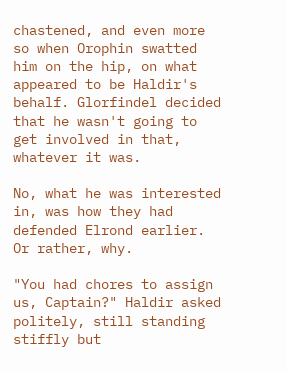chastened, and even more so when Orophin swatted him on the hip, on what appeared to be Haldir's behalf. Glorfindel decided that he wasn't going to get involved in that, whatever it was.

No, what he was interested in, was how they had defended Elrond earlier. Or rather, why.

"You had chores to assign us, Captain?" Haldir asked politely, still standing stiffly but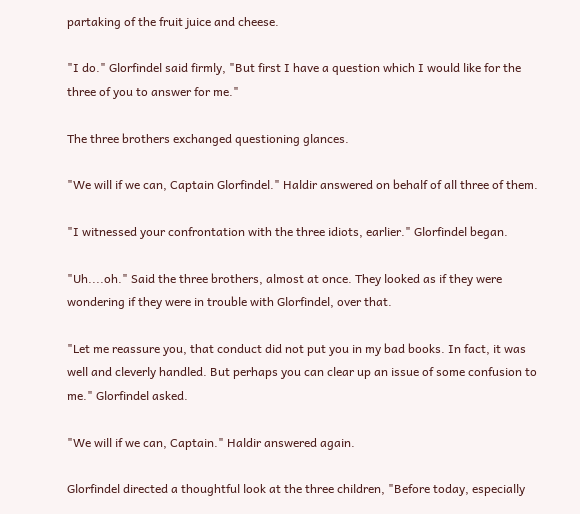partaking of the fruit juice and cheese.

"I do." Glorfindel said firmly, "But first I have a question which I would like for the three of you to answer for me."

The three brothers exchanged questioning glances.

"We will if we can, Captain Glorfindel." Haldir answered on behalf of all three of them.

"I witnessed your confrontation with the three idiots, earlier." Glorfindel began.

"Uh....oh." Said the three brothers, almost at once. They looked as if they were wondering if they were in trouble with Glorfindel, over that.

"Let me reassure you, that conduct did not put you in my bad books. In fact, it was well and cleverly handled. But perhaps you can clear up an issue of some confusion to me." Glorfindel asked.

"We will if we can, Captain." Haldir answered again.

Glorfindel directed a thoughtful look at the three children, "Before today, especially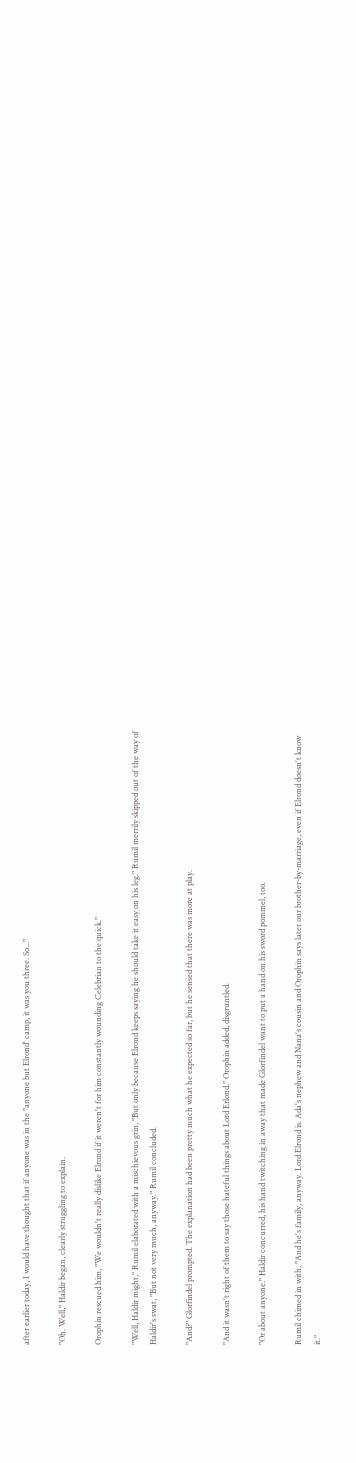after earlier today, I would have thought that if anyone was in the "anyone but Elrond' camp, it was you three. So..."

"Oh. Well," Haldir began, clearly struggling to explain.

Orophin rescued him, "We wouldn't really dislike Elrond if it weren't for him constantly wounding Celebrian to the quick."

"Well, Haldir might," Rumil elaborated with a mischievous grin, "But only because Elrond keeps saying he should take it easy on his leg." Rumil merrily skipped out of the way of Haldir's swat, "But not very much, anyway." Rumil concluded.

"And?" Glorfindel prompted. The explanation had been pretty much what he expected so far, but he sensed that there was more at play.

"And it wasn't right of them to say those hateful things about Lord Erlond." Orophin added, disgruntled.

"Or about anyone." Haldir concurred, his hand twitching in away that made Glorfindel want to put a hand on his sword pommel, too.

Rumil chimed in with, "And he's family, anyway. Lord Elrond is. Ada's nephew and Nana's cousin and Orophin says later our brother-by-marriage, even if Elrond doesn't know it."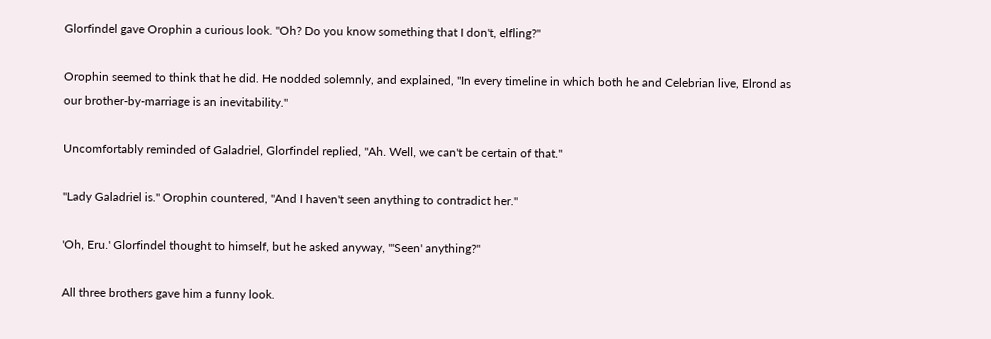Glorfindel gave Orophin a curious look. "Oh? Do you know something that I don't, elfling?"

Orophin seemed to think that he did. He nodded solemnly, and explained, "In every timeline in which both he and Celebrian live, Elrond as our brother-by-marriage is an inevitability."

Uncomfortably reminded of Galadriel, Glorfindel replied, "Ah. Well, we can't be certain of that."

"Lady Galadriel is." Orophin countered, "And I haven't seen anything to contradict her."

'Oh, Eru.' Glorfindel thought to himself, but he asked anyway, "'Seen' anything?"

All three brothers gave him a funny look.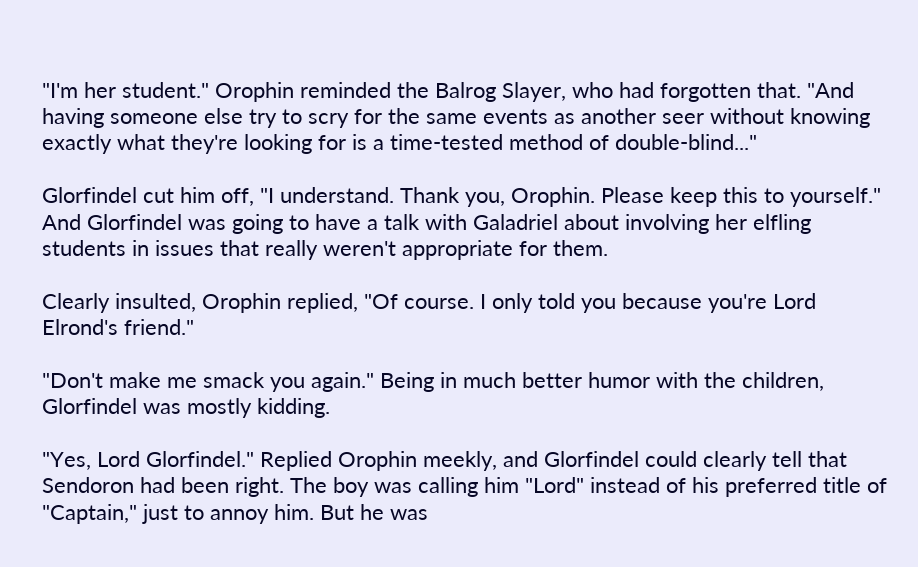"I'm her student." Orophin reminded the Balrog Slayer, who had forgotten that. "And having someone else try to scry for the same events as another seer without knowing exactly what they're looking for is a time-tested method of double-blind..."

Glorfindel cut him off, "I understand. Thank you, Orophin. Please keep this to yourself." And Glorfindel was going to have a talk with Galadriel about involving her elfling students in issues that really weren't appropriate for them.

Clearly insulted, Orophin replied, "Of course. I only told you because you're Lord Elrond's friend."

"Don't make me smack you again." Being in much better humor with the children, Glorfindel was mostly kidding.

"Yes, Lord Glorfindel." Replied Orophin meekly, and Glorfindel could clearly tell that Sendoron had been right. The boy was calling him "Lord" instead of his preferred title of "Captain," just to annoy him. But he was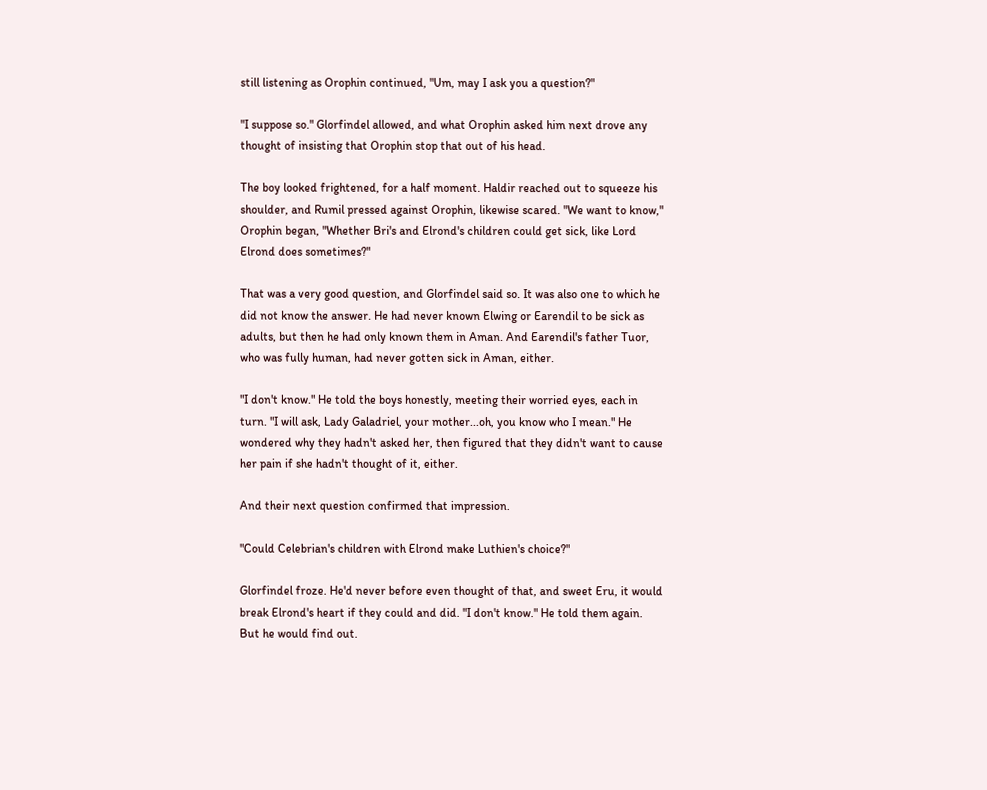still listening as Orophin continued, "Um, may I ask you a question?"

"I suppose so." Glorfindel allowed, and what Orophin asked him next drove any thought of insisting that Orophin stop that out of his head.

The boy looked frightened, for a half moment. Haldir reached out to squeeze his shoulder, and Rumil pressed against Orophin, likewise scared. "We want to know," Orophin began, "Whether Bri's and Elrond's children could get sick, like Lord Elrond does sometimes?"

That was a very good question, and Glorfindel said so. It was also one to which he did not know the answer. He had never known Elwing or Earendil to be sick as adults, but then he had only known them in Aman. And Earendil's father Tuor, who was fully human, had never gotten sick in Aman, either.

"I don't know." He told the boys honestly, meeting their worried eyes, each in turn. "I will ask, Lady Galadriel, your mother...oh, you know who I mean." He wondered why they hadn't asked her, then figured that they didn't want to cause her pain if she hadn't thought of it, either.

And their next question confirmed that impression.

"Could Celebrian's children with Elrond make Luthien's choice?"

Glorfindel froze. He'd never before even thought of that, and sweet Eru, it would break Elrond's heart if they could and did. "I don't know." He told them again. But he would find out.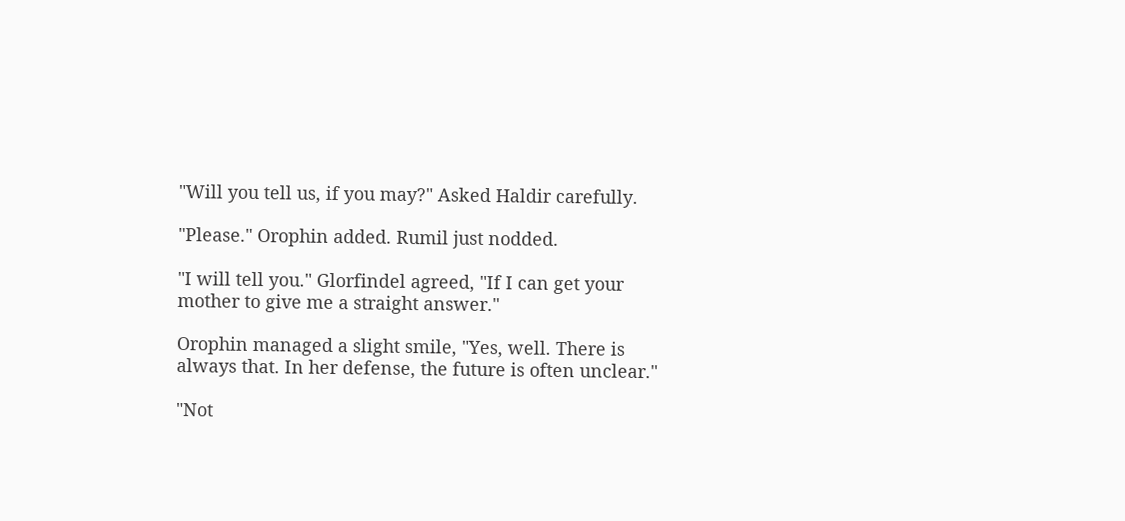"Will you tell us, if you may?" Asked Haldir carefully.

"Please." Orophin added. Rumil just nodded.

"I will tell you." Glorfindel agreed, "If I can get your mother to give me a straight answer."

Orophin managed a slight smile, "Yes, well. There is always that. In her defense, the future is often unclear."

"Not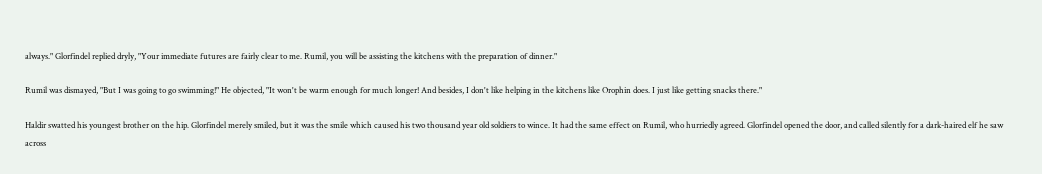always." Glorfindel replied dryly, "Your immediate futures are fairly clear to me. Rumil, you will be assisting the kitchens with the preparation of dinner."

Rumil was dismayed, "But I was going to go swimming!" He objected, "It won't be warm enough for much longer! And besides, I don't like helping in the kitchens like Orophin does. I just like getting snacks there."

Haldir swatted his youngest brother on the hip. Glorfindel merely smiled, but it was the smile which caused his two thousand year old soldiers to wince. It had the same effect on Rumil, who hurriedly agreed. Glorfindel opened the door, and called silently for a dark-haired elf he saw across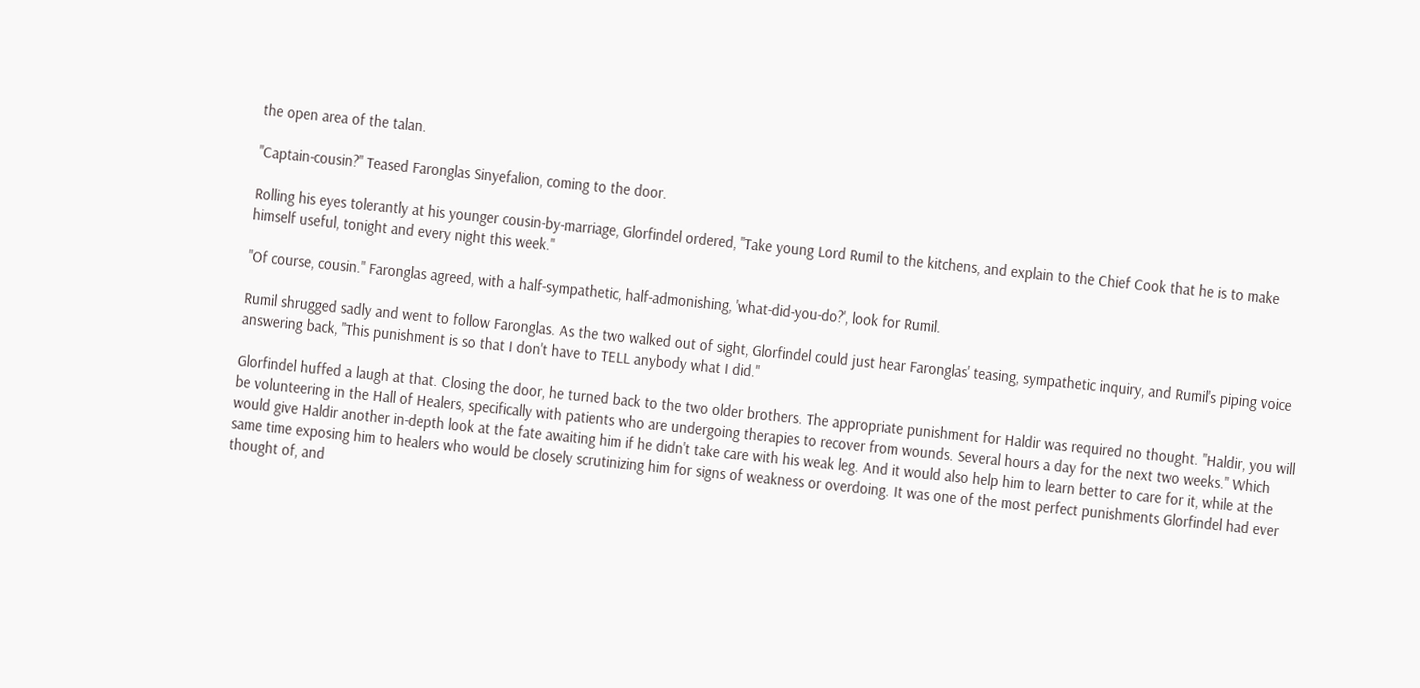the open area of the talan.

"Captain-cousin?" Teased Faronglas Sinyefalion, coming to the door.

Rolling his eyes tolerantly at his younger cousin-by-marriage, Glorfindel ordered, "Take young Lord Rumil to the kitchens, and explain to the Chief Cook that he is to make himself useful, tonight and every night this week."

"Of course, cousin." Faronglas agreed, with a half-sympathetic, half-admonishing, 'what-did-you-do?', look for Rumil.

Rumil shrugged sadly and went to follow Faronglas. As the two walked out of sight, Glorfindel could just hear Faronglas' teasing, sympathetic inquiry, and Rumil's piping voice answering back, "This punishment is so that I don't have to TELL anybody what I did."

Glorfindel huffed a laugh at that. Closing the door, he turned back to the two older brothers. The appropriate punishment for Haldir was required no thought. "Haldir, you will be volunteering in the Hall of Healers, specifically with patients who are undergoing therapies to recover from wounds. Several hours a day for the next two weeks." Which would give Haldir another in-depth look at the fate awaiting him if he didn't take care with his weak leg. And it would also help him to learn better to care for it, while at the same time exposing him to healers who would be closely scrutinizing him for signs of weakness or overdoing. It was one of the most perfect punishments Glorfindel had ever thought of, and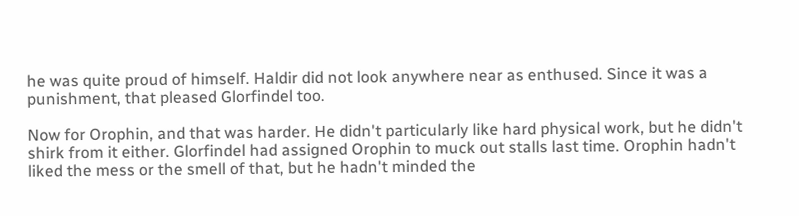he was quite proud of himself. Haldir did not look anywhere near as enthused. Since it was a punishment, that pleased Glorfindel too.

Now for Orophin, and that was harder. He didn't particularly like hard physical work, but he didn't shirk from it either. Glorfindel had assigned Orophin to muck out stalls last time. Orophin hadn't liked the mess or the smell of that, but he hadn't minded the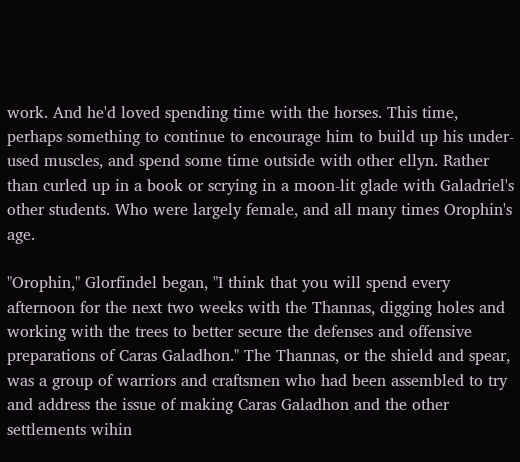work. And he'd loved spending time with the horses. This time, perhaps something to continue to encourage him to build up his under-used muscles, and spend some time outside with other ellyn. Rather than curled up in a book or scrying in a moon-lit glade with Galadriel's other students. Who were largely female, and all many times Orophin's age.

"Orophin," Glorfindel began, "I think that you will spend every afternoon for the next two weeks with the Thannas, digging holes and working with the trees to better secure the defenses and offensive preparations of Caras Galadhon." The Thannas, or the shield and spear, was a group of warriors and craftsmen who had been assembled to try and address the issue of making Caras Galadhon and the other settlements wihin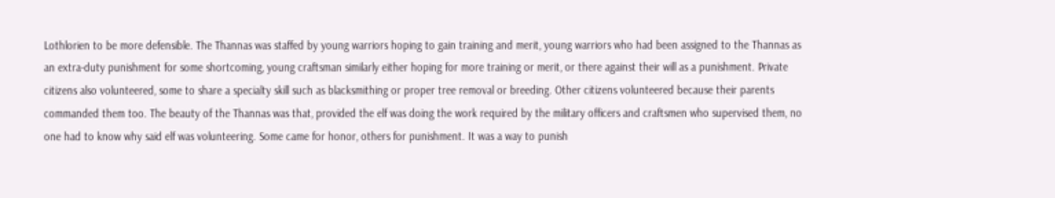Lothlorien to be more defensible. The Thannas was staffed by young warriors hoping to gain training and merit, young warriors who had been assigned to the Thannas as an extra-duty punishment for some shortcoming, young craftsman similarly either hoping for more training or merit, or there against their will as a punishment. Private citizens also volunteered, some to share a specialty skill such as blacksmithing or proper tree removal or breeding. Other citizens volunteered because their parents commanded them too. The beauty of the Thannas was that, provided the elf was doing the work required by the military officers and craftsmen who supervised them, no one had to know why said elf was volunteering. Some came for honor, others for punishment. It was a way to punish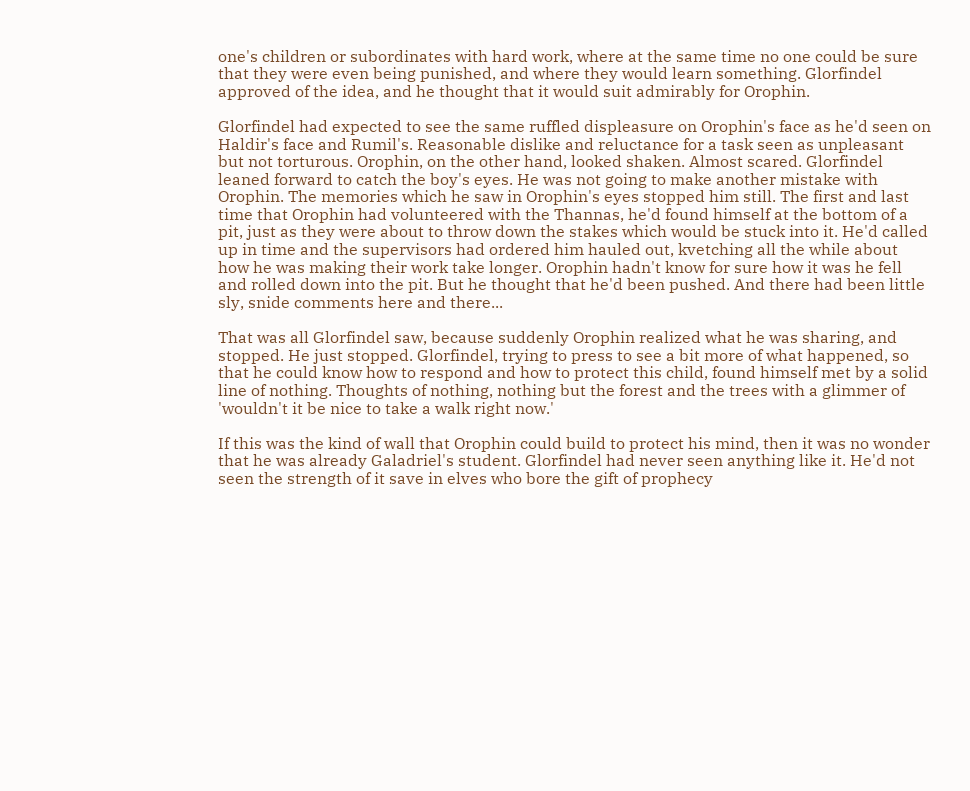one's children or subordinates with hard work, where at the same time no one could be sure that they were even being punished, and where they would learn something. Glorfindel approved of the idea, and he thought that it would suit admirably for Orophin.

Glorfindel had expected to see the same ruffled displeasure on Orophin's face as he'd seen on Haldir's face and Rumil's. Reasonable dislike and reluctance for a task seen as unpleasant but not torturous. Orophin, on the other hand, looked shaken. Almost scared. Glorfindel leaned forward to catch the boy's eyes. He was not going to make another mistake with Orophin. The memories which he saw in Orophin's eyes stopped him still. The first and last time that Orophin had volunteered with the Thannas, he'd found himself at the bottom of a pit, just as they were about to throw down the stakes which would be stuck into it. He'd called up in time and the supervisors had ordered him hauled out, kvetching all the while about how he was making their work take longer. Orophin hadn't know for sure how it was he fell and rolled down into the pit. But he thought that he'd been pushed. And there had been little sly, snide comments here and there...

That was all Glorfindel saw, because suddenly Orophin realized what he was sharing, and stopped. He just stopped. Glorfindel, trying to press to see a bit more of what happened, so that he could know how to respond and how to protect this child, found himself met by a solid line of nothing. Thoughts of nothing, nothing but the forest and the trees with a glimmer of 'wouldn't it be nice to take a walk right now.'

If this was the kind of wall that Orophin could build to protect his mind, then it was no wonder that he was already Galadriel's student. Glorfindel had never seen anything like it. He'd not seen the strength of it save in elves who bore the gift of prophecy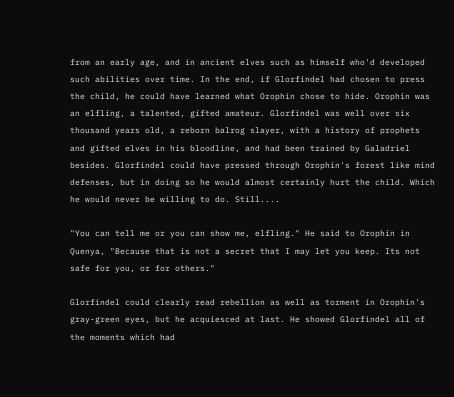from an early age, and in ancient elves such as himself who'd developed such abilities over time. In the end, if Glorfindel had chosen to press the child, he could have learned what Orophin chose to hide. Orophin was an elfling, a talented, gifted amateur. Glorfindel was well over six thousand years old, a reborn balrog slayer, with a history of prophets and gifted elves in his bloodline, and had been trained by Galadriel besides. Glorfindel could have pressed through Orophin's forest like mind defenses, but in doing so he would almost certainly hurt the child. Which he would never be willing to do. Still....

"You can tell me or you can show me, elfling." He said to Orophin in Quenya, "Because that is not a secret that I may let you keep. Its not safe for you, or for others."

Glorfindel could clearly read rebellion as well as torment in Orophin's gray-green eyes, but he acquiesced at last. He showed Glorfindel all of the moments which had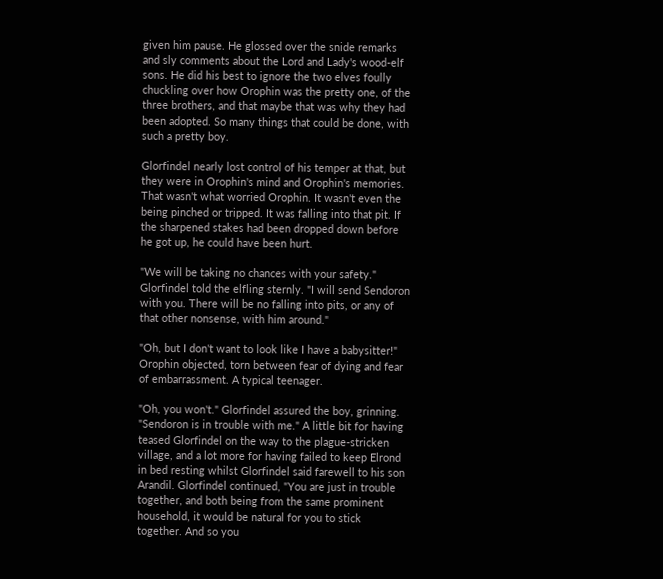given him pause. He glossed over the snide remarks and sly comments about the Lord and Lady's wood-elf sons. He did his best to ignore the two elves foully chuckling over how Orophin was the pretty one, of the three brothers, and that maybe that was why they had been adopted. So many things that could be done, with such a pretty boy.

Glorfindel nearly lost control of his temper at that, but they were in Orophin's mind and Orophin's memories. That wasn't what worried Orophin. It wasn't even the being pinched or tripped. It was falling into that pit. If the sharpened stakes had been dropped down before he got up, he could have been hurt.

"We will be taking no chances with your safety." Glorfindel told the elfling sternly. "I will send Sendoron with you. There will be no falling into pits, or any of that other nonsense, with him around."

"Oh, but I don't want to look like I have a babysitter!" Orophin objected, torn between fear of dying and fear of embarrassment. A typical teenager.

"Oh, you won't." Glorfindel assured the boy, grinning. "Sendoron is in trouble with me." A little bit for having teased Glorfindel on the way to the plague-stricken village, and a lot more for having failed to keep Elrond in bed resting whilst Glorfindel said farewell to his son Arandil. Glorfindel continued, "You are just in trouble together, and both being from the same prominent household, it would be natural for you to stick together. And so you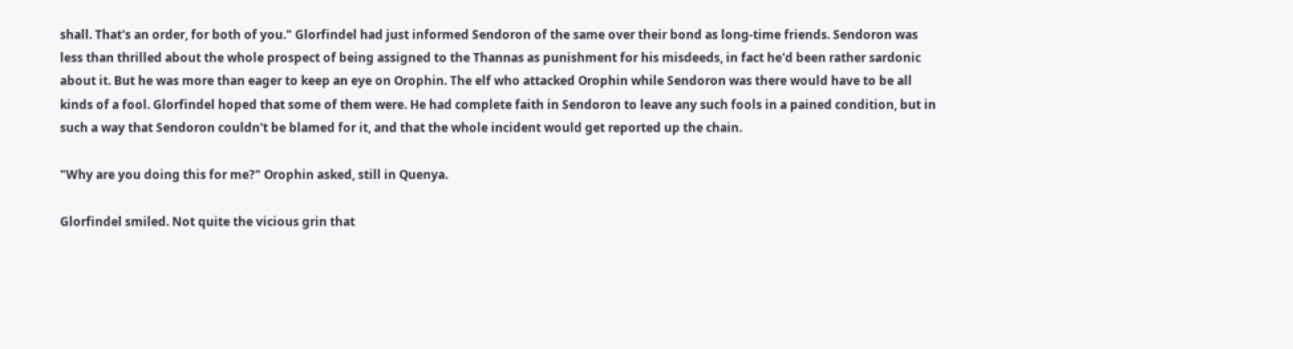shall. That's an order, for both of you." Glorfindel had just informed Sendoron of the same over their bond as long-time friends. Sendoron was less than thrilled about the whole prospect of being assigned to the Thannas as punishment for his misdeeds, in fact he'd been rather sardonic about it. But he was more than eager to keep an eye on Orophin. The elf who attacked Orophin while Sendoron was there would have to be all kinds of a fool. Glorfindel hoped that some of them were. He had complete faith in Sendoron to leave any such fools in a pained condition, but in such a way that Sendoron couldn't be blamed for it, and that the whole incident would get reported up the chain.

"Why are you doing this for me?" Orophin asked, still in Quenya.

Glorfindel smiled. Not quite the vicious grin that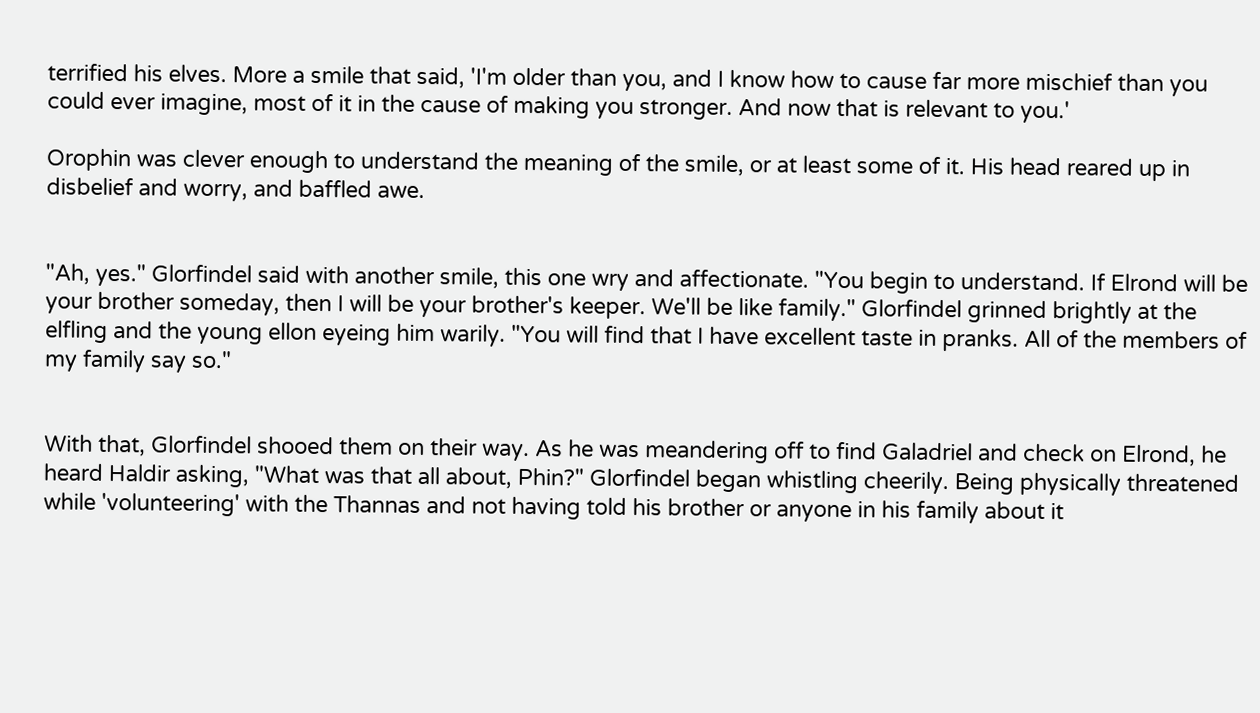terrified his elves. More a smile that said, 'I'm older than you, and I know how to cause far more mischief than you could ever imagine, most of it in the cause of making you stronger. And now that is relevant to you.'

Orophin was clever enough to understand the meaning of the smile, or at least some of it. His head reared up in disbelief and worry, and baffled awe.


"Ah, yes." Glorfindel said with another smile, this one wry and affectionate. "You begin to understand. If Elrond will be your brother someday, then I will be your brother's keeper. We'll be like family." Glorfindel grinned brightly at the elfling and the young ellon eyeing him warily. "You will find that I have excellent taste in pranks. All of the members of my family say so."


With that, Glorfindel shooed them on their way. As he was meandering off to find Galadriel and check on Elrond, he heard Haldir asking, "What was that all about, Phin?" Glorfindel began whistling cheerily. Being physically threatened while 'volunteering' with the Thannas and not having told his brother or anyone in his family about it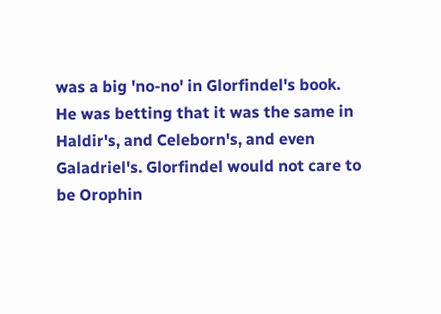was a big 'no-no' in Glorfindel's book. He was betting that it was the same in Haldir's, and Celeborn's, and even Galadriel's. Glorfindel would not care to be Orophin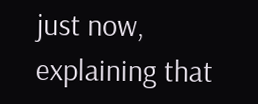just now, explaining that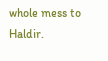whole mess to Haldir.